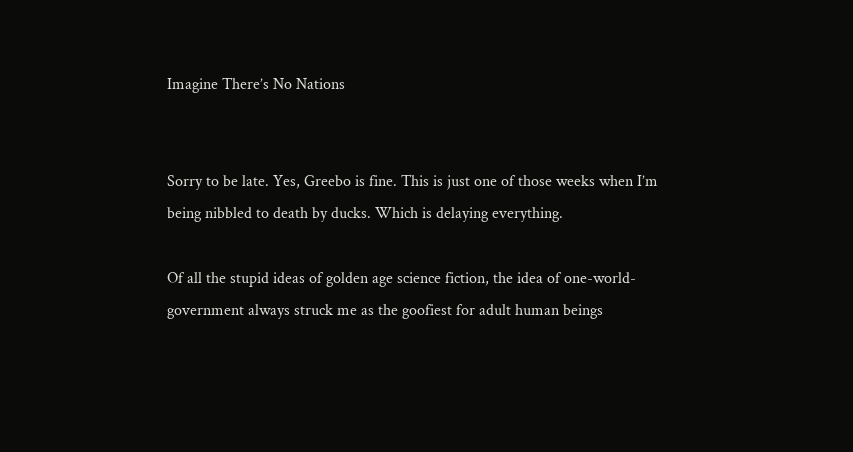Imagine There’s No Nations


Sorry to be late. Yes, Greebo is fine. This is just one of those weeks when I’m being nibbled to death by ducks. Which is delaying everything.

Of all the stupid ideas of golden age science fiction, the idea of one-world-government always struck me as the goofiest for adult human beings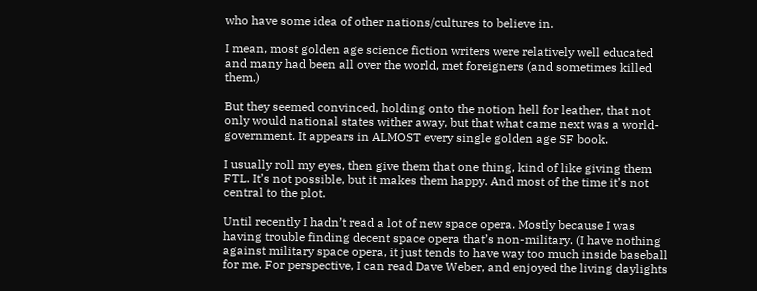who have some idea of other nations/cultures to believe in.

I mean, most golden age science fiction writers were relatively well educated and many had been all over the world, met foreigners (and sometimes killed them.)

But they seemed convinced, holding onto the notion hell for leather, that not only would national states wither away, but that what came next was a world-government. It appears in ALMOST every single golden age SF book.

I usually roll my eyes, then give them that one thing, kind of like giving them FTL. It’s not possible, but it makes them happy. And most of the time it’s not central to the plot.

Until recently I hadn’t read a lot of new space opera. Mostly because I was having trouble finding decent space opera that’s non-military. (I have nothing against military space opera, it just tends to have way too much inside baseball for me. For perspective, I can read Dave Weber, and enjoyed the living daylights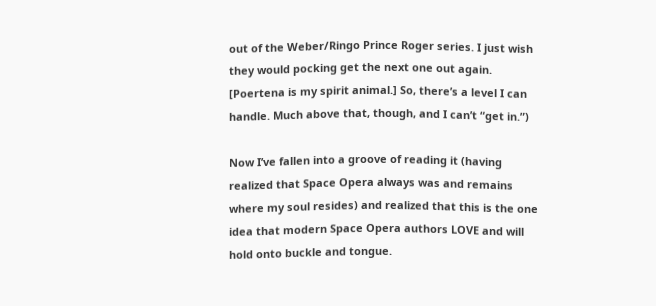out of the Weber/Ringo Prince Roger series. I just wish they would pocking get the next one out again. [Poertena is my spirit animal.] So, there’s a level I can handle. Much above that, though, and I can’t “get in.”)

Now I’ve fallen into a groove of reading it (having realized that Space Opera always was and remains where my soul resides) and realized that this is the one idea that modern Space Opera authors LOVE and will hold onto buckle and tongue.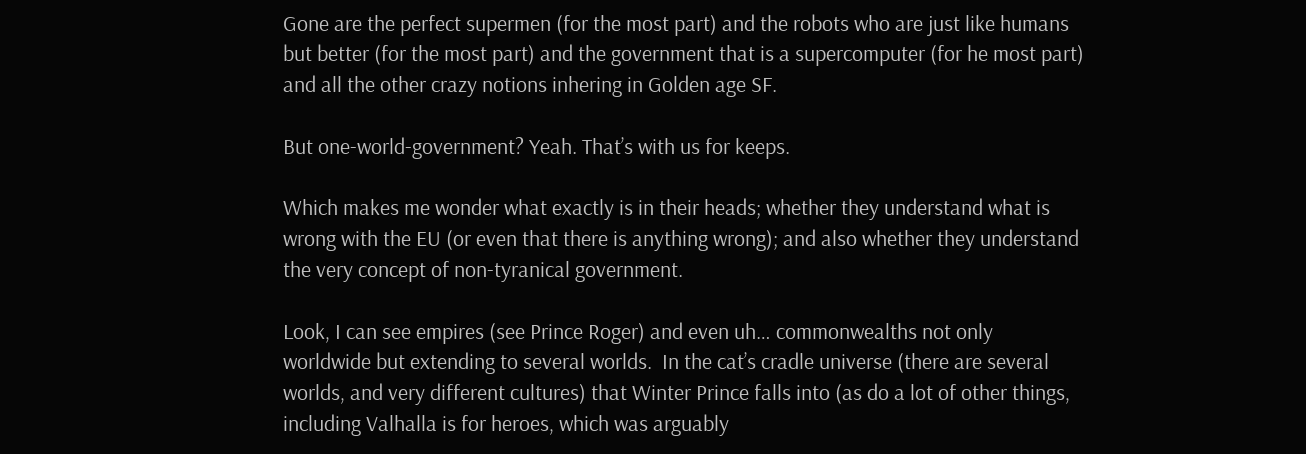Gone are the perfect supermen (for the most part) and the robots who are just like humans but better (for the most part) and the government that is a supercomputer (for he most part) and all the other crazy notions inhering in Golden age SF.

But one-world-government? Yeah. That’s with us for keeps.

Which makes me wonder what exactly is in their heads; whether they understand what is wrong with the EU (or even that there is anything wrong); and also whether they understand the very concept of non-tyranical government.

Look, I can see empires (see Prince Roger) and even uh… commonwealths not only worldwide but extending to several worlds.  In the cat’s cradle universe (there are several worlds, and very different cultures) that Winter Prince falls into (as do a lot of other things, including Valhalla is for heroes, which was arguably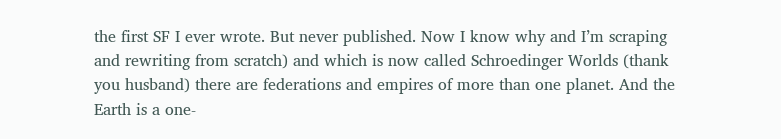the first SF I ever wrote. But never published. Now I know why and I’m scraping and rewriting from scratch) and which is now called Schroedinger Worlds (thank you husband) there are federations and empires of more than one planet. And the Earth is a one-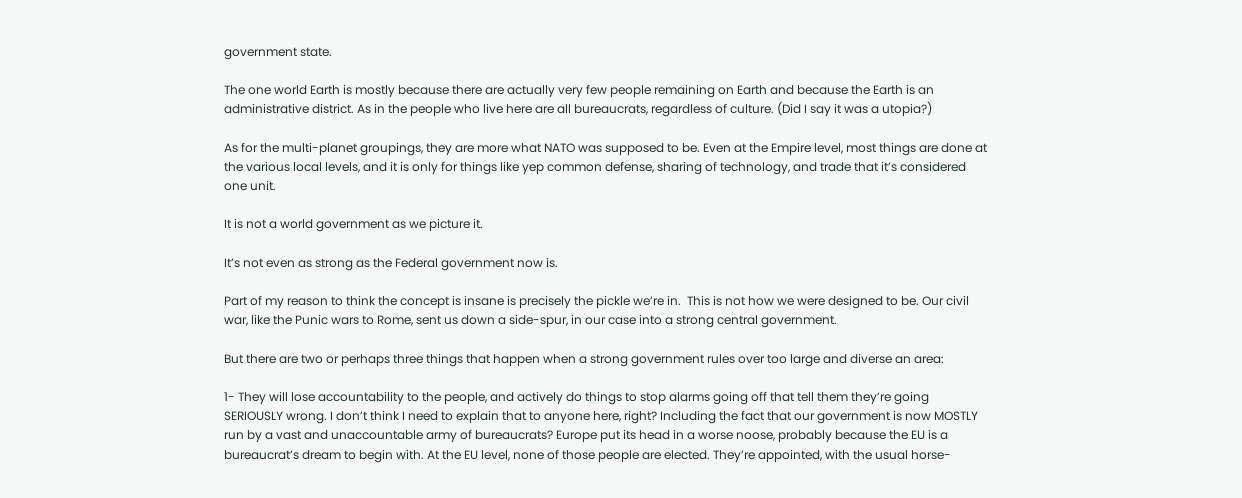government state.

The one world Earth is mostly because there are actually very few people remaining on Earth and because the Earth is an administrative district. As in the people who live here are all bureaucrats, regardless of culture. (Did I say it was a utopia?)

As for the multi-planet groupings, they are more what NATO was supposed to be. Even at the Empire level, most things are done at the various local levels, and it is only for things like yep common defense, sharing of technology, and trade that it’s considered one unit.

It is not a world government as we picture it.

It’s not even as strong as the Federal government now is.

Part of my reason to think the concept is insane is precisely the pickle we’re in.  This is not how we were designed to be. Our civil war, like the Punic wars to Rome, sent us down a side-spur, in our case into a strong central government.

But there are two or perhaps three things that happen when a strong government rules over too large and diverse an area:

1- They will lose accountability to the people, and actively do things to stop alarms going off that tell them they’re going SERIOUSLY wrong. I don’t think I need to explain that to anyone here, right? Including the fact that our government is now MOSTLY run by a vast and unaccountable army of bureaucrats? Europe put its head in a worse noose, probably because the EU is a bureaucrat’s dream to begin with. At the EU level, none of those people are elected. They’re appointed, with the usual horse-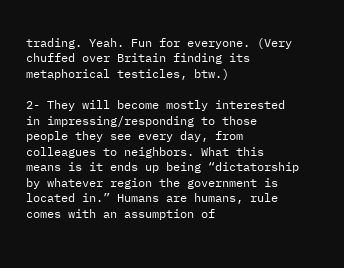trading. Yeah. Fun for everyone. (Very chuffed over Britain finding its metaphorical testicles, btw.)

2- They will become mostly interested in impressing/responding to those people they see every day, from colleagues to neighbors. What this means is it ends up being “dictatorship by whatever region the government is located in.” Humans are humans, rule comes with an assumption of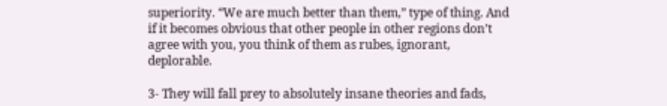superiority. “We are much better than them,” type of thing. And if it becomes obvious that other people in other regions don’t agree with you, you think of them as rubes, ignorant, deplorable.

3- They will fall prey to absolutely insane theories and fads,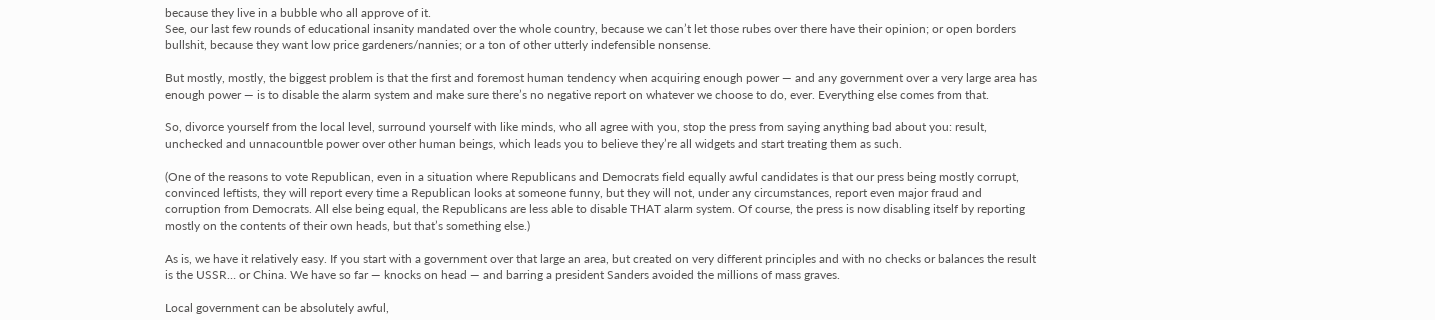because they live in a bubble who all approve of it.
See, our last few rounds of educational insanity mandated over the whole country, because we can’t let those rubes over there have their opinion; or open borders bullshit, because they want low price gardeners/nannies; or a ton of other utterly indefensible nonsense.

But mostly, mostly, the biggest problem is that the first and foremost human tendency when acquiring enough power — and any government over a very large area has enough power — is to disable the alarm system and make sure there’s no negative report on whatever we choose to do, ever. Everything else comes from that.

So, divorce yourself from the local level, surround yourself with like minds, who all agree with you, stop the press from saying anything bad about you: result, unchecked and unnacountble power over other human beings, which leads you to believe they’re all widgets and start treating them as such.

(One of the reasons to vote Republican, even in a situation where Republicans and Democrats field equally awful candidates is that our press being mostly corrupt, convinced leftists, they will report every time a Republican looks at someone funny, but they will not, under any circumstances, report even major fraud and corruption from Democrats. All else being equal, the Republicans are less able to disable THAT alarm system. Of course, the press is now disabling itself by reporting mostly on the contents of their own heads, but that’s something else.)

As is, we have it relatively easy. If you start with a government over that large an area, but created on very different principles and with no checks or balances the result is the USSR… or China. We have so far — knocks on head — and barring a president Sanders avoided the millions of mass graves.

Local government can be absolutely awful,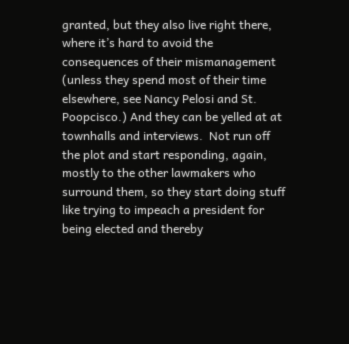granted, but they also live right there, where it’s hard to avoid the consequences of their mismanagement (unless they spend most of their time elsewhere, see Nancy Pelosi and St. Poopcisco.) And they can be yelled at at townhalls and interviews.  Not run off the plot and start responding, again, mostly to the other lawmakers who surround them, so they start doing stuff like trying to impeach a president for being elected and thereby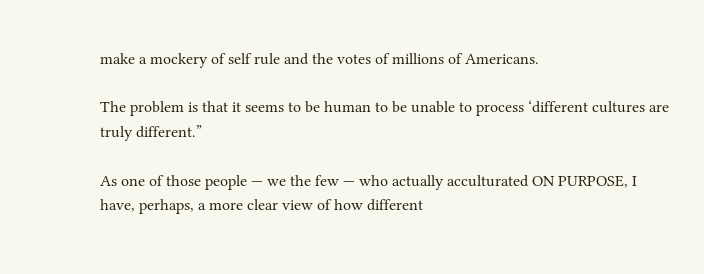make a mockery of self rule and the votes of millions of Americans.

The problem is that it seems to be human to be unable to process ‘different cultures are truly different.”

As one of those people — we the few — who actually acculturated ON PURPOSE, I have, perhaps, a more clear view of how different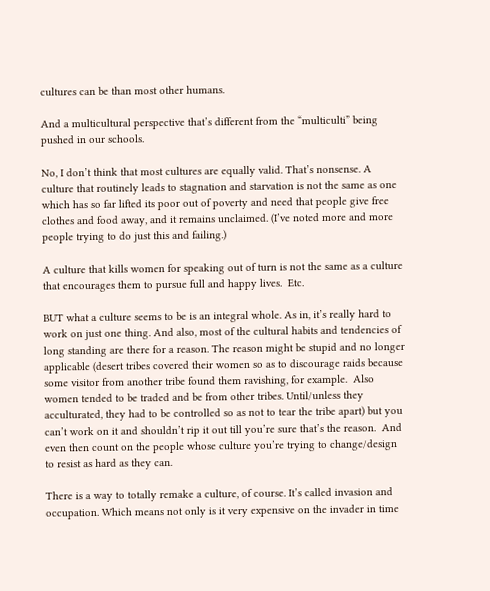cultures can be than most other humans.

And a multicultural perspective that’s different from the “multiculti” being pushed in our schools.

No, I don’t think that most cultures are equally valid. That’s nonsense. A culture that routinely leads to stagnation and starvation is not the same as one which has so far lifted its poor out of poverty and need that people give free clothes and food away, and it remains unclaimed. (I’ve noted more and more people trying to do just this and failing.)

A culture that kills women for speaking out of turn is not the same as a culture that encourages them to pursue full and happy lives.  Etc.

BUT what a culture seems to be is an integral whole. As in, it’s really hard to work on just one thing. And also, most of the cultural habits and tendencies of long standing are there for a reason. The reason might be stupid and no longer applicable (desert tribes covered their women so as to discourage raids because some visitor from another tribe found them ravishing, for example.  Also women tended to be traded and be from other tribes. Until/unless they acculturated, they had to be controlled so as not to tear the tribe apart) but you can’t work on it and shouldn’t rip it out till you’re sure that’s the reason.  And even then count on the people whose culture you’re trying to change/design to resist as hard as they can.

There is a way to totally remake a culture, of course. It’s called invasion and occupation. Which means not only is it very expensive on the invader in time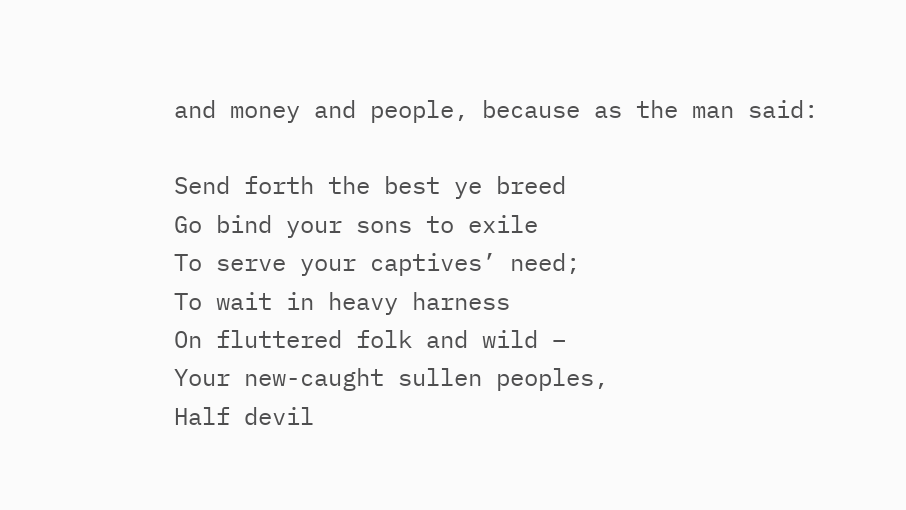and money and people, because as the man said:

Send forth the best ye breed
Go bind your sons to exile
To serve your captives’ need;
To wait in heavy harness
On fluttered folk and wild –
Your new-caught sullen peoples,
Half devil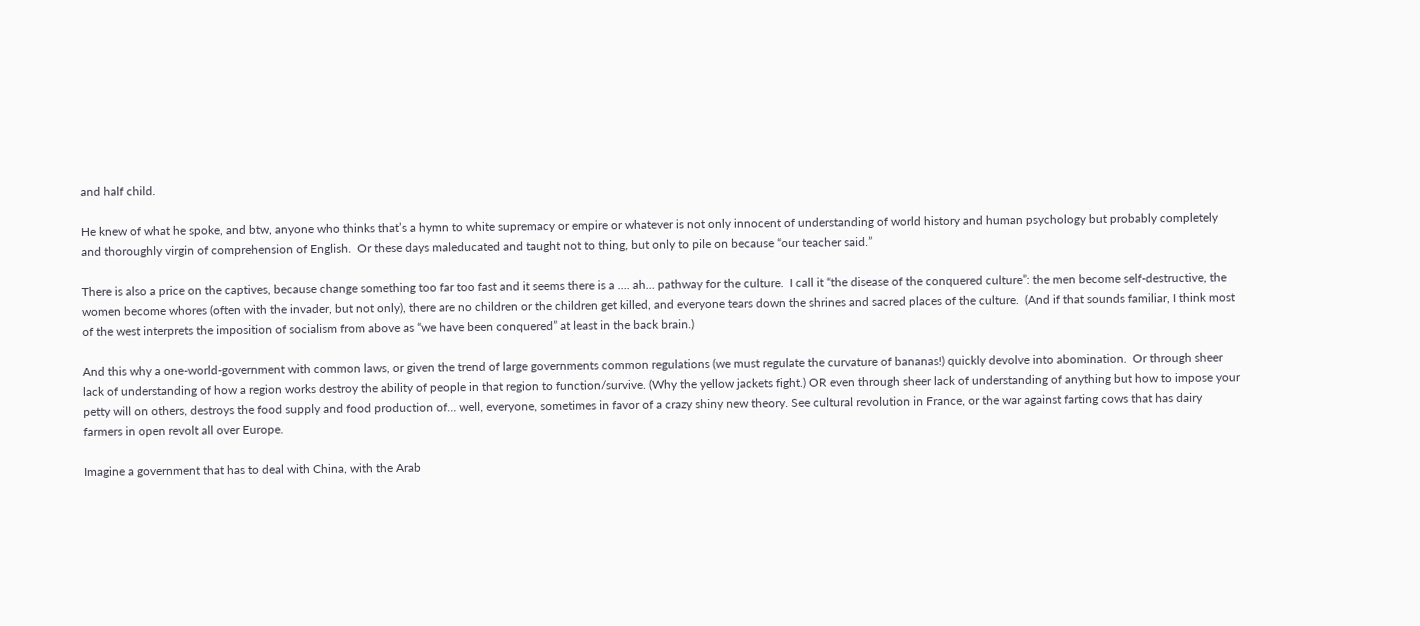and half child.

He knew of what he spoke, and btw, anyone who thinks that’s a hymn to white supremacy or empire or whatever is not only innocent of understanding of world history and human psychology but probably completely and thoroughly virgin of comprehension of English.  Or these days maleducated and taught not to thing, but only to pile on because “our teacher said.”

There is also a price on the captives, because change something too far too fast and it seems there is a …. ah… pathway for the culture.  I call it “the disease of the conquered culture”: the men become self-destructive, the women become whores (often with the invader, but not only), there are no children or the children get killed, and everyone tears down the shrines and sacred places of the culture.  (And if that sounds familiar, I think most of the west interprets the imposition of socialism from above as “we have been conquered” at least in the back brain.)

And this why a one-world-government with common laws, or given the trend of large governments common regulations (we must regulate the curvature of bananas!) quickly devolve into abomination.  Or through sheer lack of understanding of how a region works destroy the ability of people in that region to function/survive. (Why the yellow jackets fight.) OR even through sheer lack of understanding of anything but how to impose your petty will on others, destroys the food supply and food production of… well, everyone, sometimes in favor of a crazy shiny new theory. See cultural revolution in France, or the war against farting cows that has dairy farmers in open revolt all over Europe.

Imagine a government that has to deal with China, with the Arab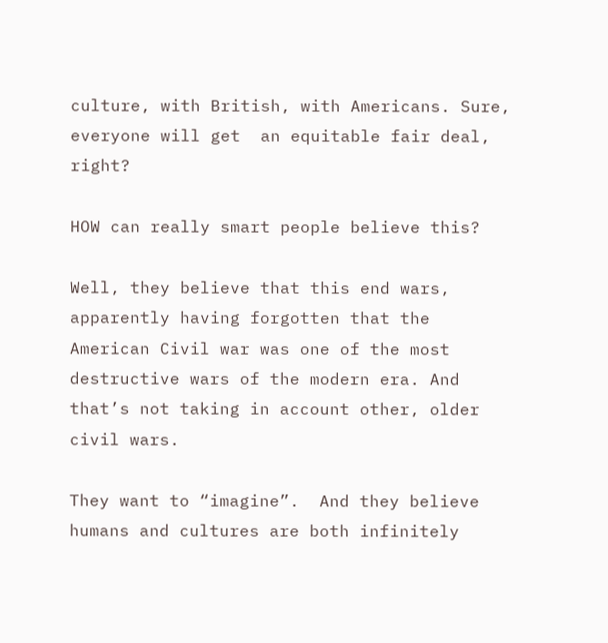culture, with British, with Americans. Sure, everyone will get  an equitable fair deal, right?

HOW can really smart people believe this?

Well, they believe that this end wars, apparently having forgotten that the American Civil war was one of the most destructive wars of the modern era. And that’s not taking in account other, older civil wars.

They want to “imagine”.  And they believe humans and cultures are both infinitely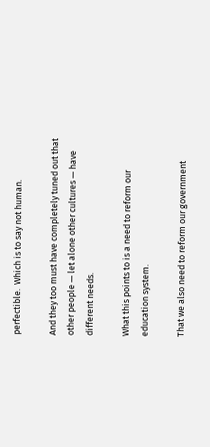perfectible.  Which is to say not human.

And they too must have completely tuned out that other people — let alone other cultures — have different needs.

What this points to is a need to reform our education system.

That we also need to reform our government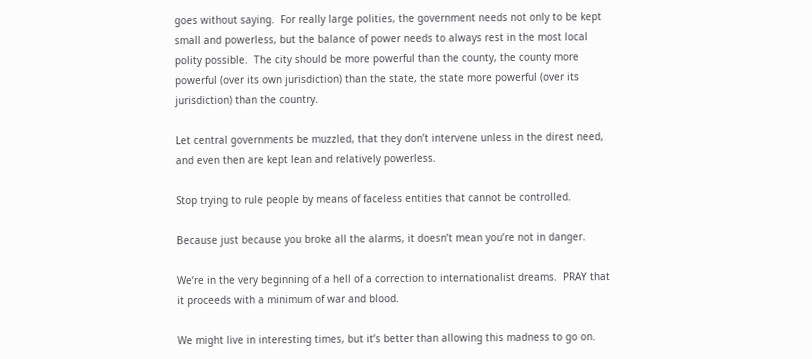goes without saying.  For really large polities, the government needs not only to be kept small and powerless, but the balance of power needs to always rest in the most local polity possible.  The city should be more powerful than the county, the county more powerful (over its own jurisdiction) than the state, the state more powerful (over its jurisdiction) than the country.

Let central governments be muzzled, that they don’t intervene unless in the direst need, and even then are kept lean and relatively powerless.

Stop trying to rule people by means of faceless entities that cannot be controlled.

Because just because you broke all the alarms, it doesn’t mean you’re not in danger.

We’re in the very beginning of a hell of a correction to internationalist dreams.  PRAY that it proceeds with a minimum of war and blood.

We might live in interesting times, but it’s better than allowing this madness to go on.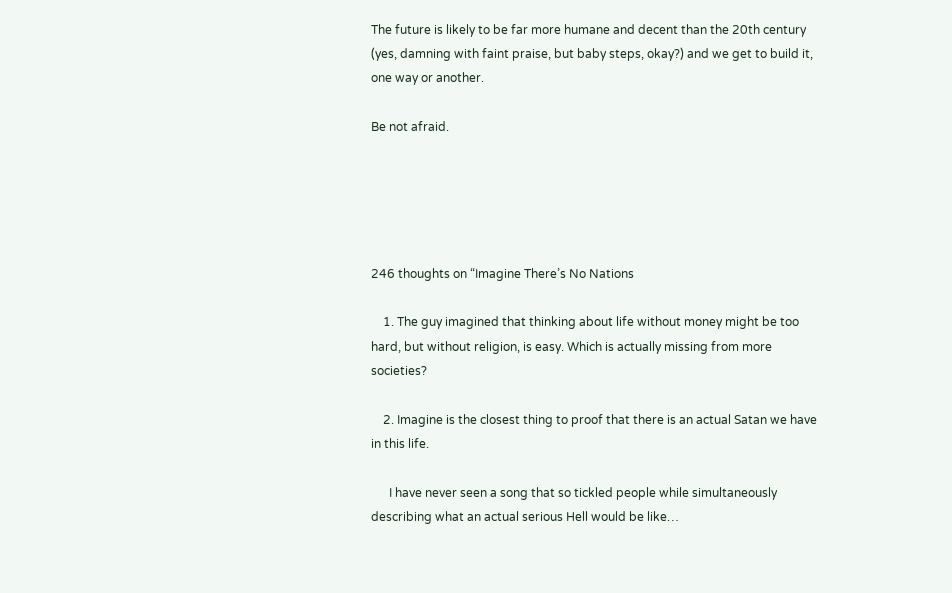The future is likely to be far more humane and decent than the 20th century (yes, damning with faint praise, but baby steps, okay?) and we get to build it, one way or another.

Be not afraid.





246 thoughts on “Imagine There’s No Nations

    1. The guy imagined that thinking about life without money might be too hard, but without religion, is easy. Which is actually missing from more societies?

    2. Imagine is the closest thing to proof that there is an actual Satan we have in this life.

      I have never seen a song that so tickled people while simultaneously describing what an actual serious Hell would be like…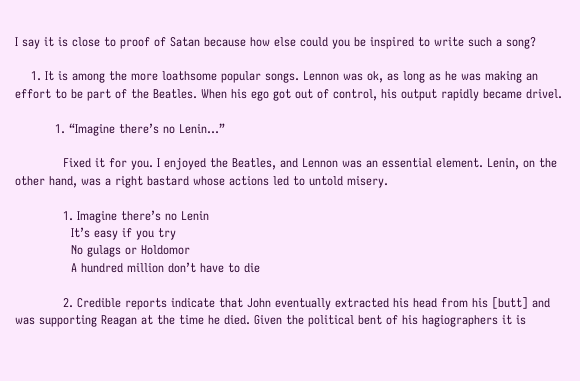I say it is close to proof of Satan because how else could you be inspired to write such a song?

    1. It is among the more loathsome popular songs. Lennon was ok, as long as he was making an effort to be part of the Beatles. When his ego got out of control, his output rapidly became drivel.

          1. “Imagine there’s no Lenin…”

            Fixed it for you. I enjoyed the Beatles, and Lennon was an essential element. Lenin, on the other hand, was a right bastard whose actions led to untold misery.

            1. Imagine there’s no Lenin
              It’s easy if you try
              No gulags or Holdomor
              A hundred million don’t have to die

            2. Credible reports indicate that John eventually extracted his head from his [butt] and was supporting Reagan at the time he died. Given the political bent of his hagiographers it is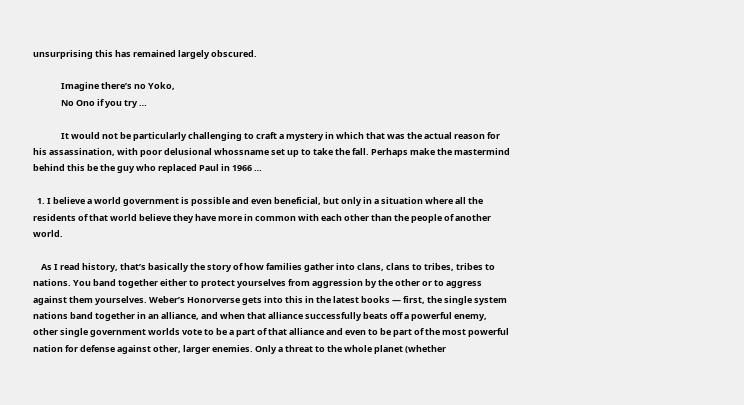unsurprising this has remained largely obscured.

              Imagine there’s no Yoko,
              No Ono if you try …

              It would not be particularly challenging to craft a mystery in which that was the actual reason for his assassination, with poor delusional whossname set up to take the fall. Perhaps make the mastermind behind this be the guy who replaced Paul in 1966 …

  1. I believe a world government is possible and even beneficial, but only in a situation where all the residents of that world believe they have more in common with each other than the people of another world.

    As I read history, that’s basically the story of how families gather into clans, clans to tribes, tribes to nations. You band together either to protect yourselves from aggression by the other or to aggress against them yourselves. Weber’s Honorverse gets into this in the latest books — first, the single system nations band together in an alliance, and when that alliance successfully beats off a powerful enemy, other single government worlds vote to be a part of that alliance and even to be part of the most powerful nation for defense against other, larger enemies. Only a threat to the whole planet (whether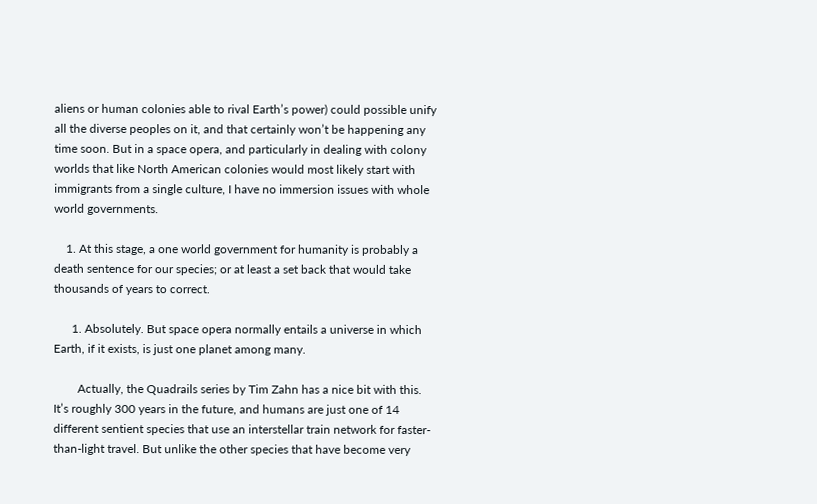aliens or human colonies able to rival Earth’s power) could possible unify all the diverse peoples on it, and that certainly won’t be happening any time soon. But in a space opera, and particularly in dealing with colony worlds that like North American colonies would most likely start with immigrants from a single culture, I have no immersion issues with whole world governments.

    1. At this stage, a one world government for humanity is probably a death sentence for our species; or at least a set back that would take thousands of years to correct.

      1. Absolutely. But space opera normally entails a universe in which Earth, if it exists, is just one planet among many.

        Actually, the Quadrails series by Tim Zahn has a nice bit with this. It’s roughly 300 years in the future, and humans are just one of 14 different sentient species that use an interstellar train network for faster-than-light travel. But unlike the other species that have become very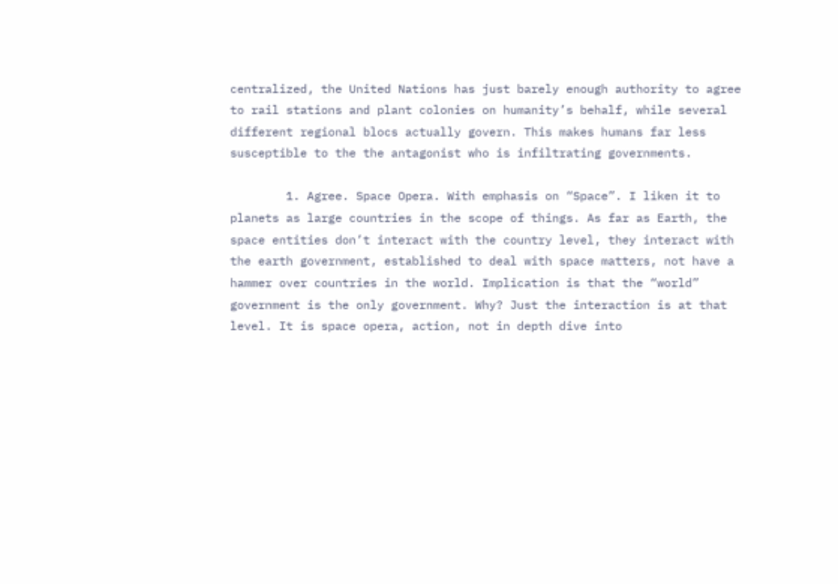centralized, the United Nations has just barely enough authority to agree to rail stations and plant colonies on humanity’s behalf, while several different regional blocs actually govern. This makes humans far less susceptible to the the antagonist who is infiltrating governments.

        1. Agree. Space Opera. With emphasis on “Space”. I liken it to planets as large countries in the scope of things. As far as Earth, the space entities don’t interact with the country level, they interact with the earth government, established to deal with space matters, not have a hammer over countries in the world. Implication is that the “world” government is the only government. Why? Just the interaction is at that level. It is space opera, action, not in depth dive into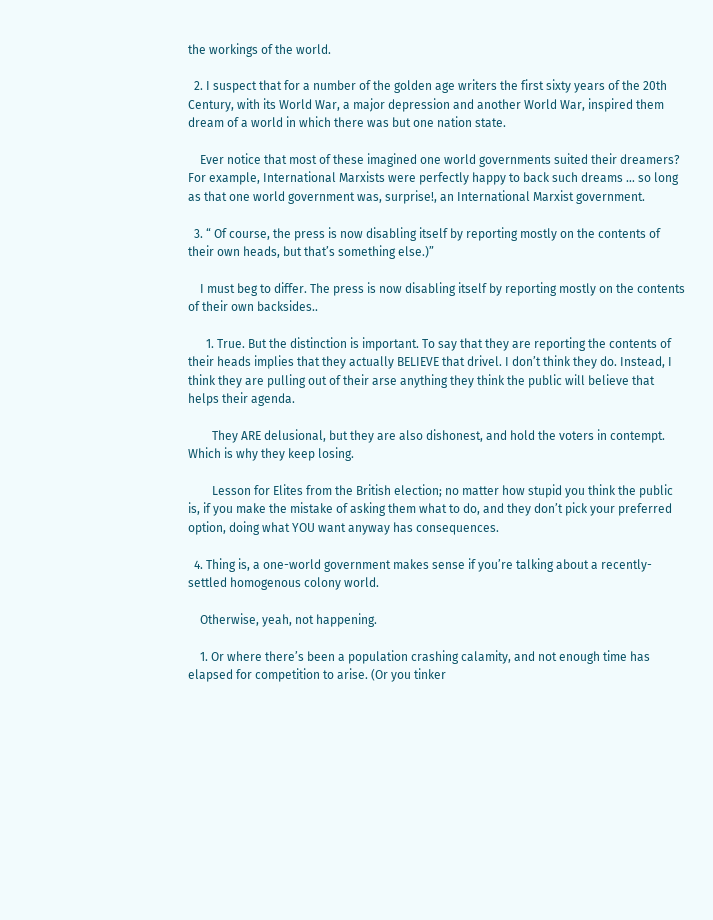the workings of the world.

  2. I suspect that for a number of the golden age writers the first sixty years of the 20th Century, with its World War, a major depression and another World War, inspired them dream of a world in which there was but one nation state.

    Ever notice that most of these imagined one world governments suited their dreamers? For example, International Marxists were perfectly happy to back such dreams … so long as that one world government was, surprise!, an International Marxist government.

  3. “ Of course, the press is now disabling itself by reporting mostly on the contents of their own heads, but that’s something else.)”

    I must beg to differ. The press is now disabling itself by reporting mostly on the contents of their own backsides..

      1. True. But the distinction is important. To say that they are reporting the contents of their heads implies that they actually BELIEVE that drivel. I don’t think they do. Instead, I think they are pulling out of their arse anything they think the public will believe that helps their agenda.

        They ARE delusional, but they are also dishonest, and hold the voters in contempt. Which is why they keep losing.

        Lesson for Elites from the British election; no matter how stupid you think the public is, if you make the mistake of asking them what to do, and they don’t pick your preferred option, doing what YOU want anyway has consequences.

  4. Thing is, a one-world government makes sense if you’re talking about a recently-settled homogenous colony world.

    Otherwise, yeah, not happening.

    1. Or where there’s been a population crashing calamity, and not enough time has elapsed for competition to arise. (Or you tinker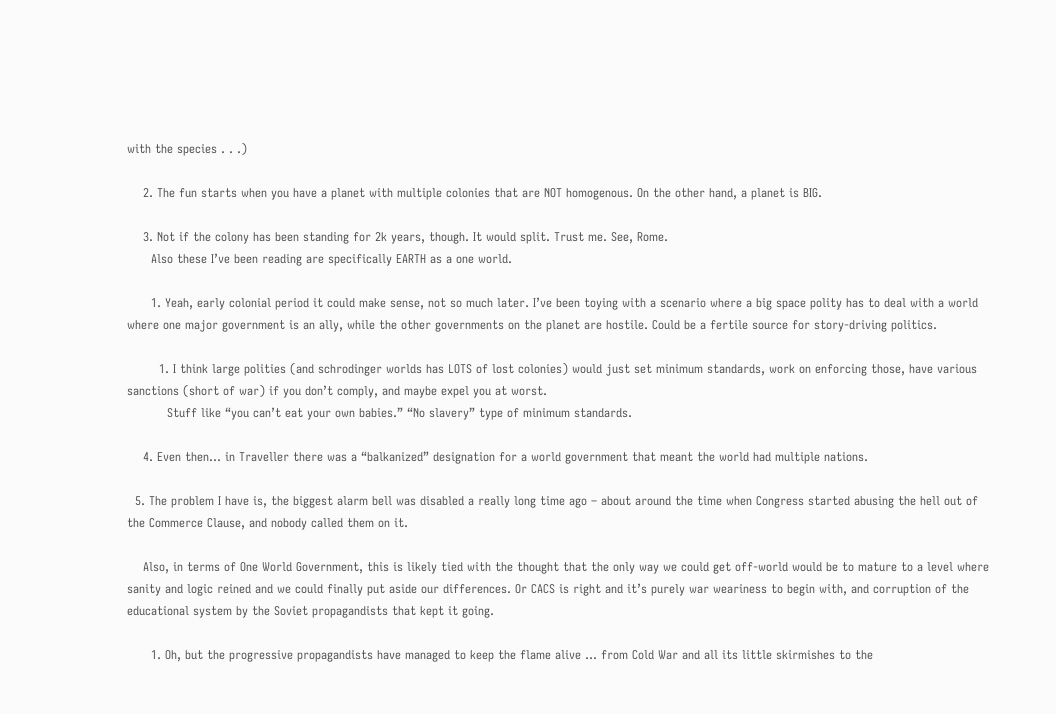with the species . . .)

    2. The fun starts when you have a planet with multiple colonies that are NOT homogenous. On the other hand, a planet is BIG.

    3. Not if the colony has been standing for 2k years, though. It would split. Trust me. See, Rome.
      Also these I’ve been reading are specifically EARTH as a one world.

      1. Yeah, early colonial period it could make sense, not so much later. I’ve been toying with a scenario where a big space polity has to deal with a world where one major government is an ally, while the other governments on the planet are hostile. Could be a fertile source for story-driving politics.

        1. I think large polities (and schrodinger worlds has LOTS of lost colonies) would just set minimum standards, work on enforcing those, have various sanctions (short of war) if you don’t comply, and maybe expel you at worst.
          Stuff like “you can’t eat your own babies.” “No slavery” type of minimum standards.

    4. Even then… in Traveller there was a “balkanized” designation for a world government that meant the world had multiple nations.

  5. The problem I have is, the biggest alarm bell was disabled a really long time ago – about around the time when Congress started abusing the hell out of the Commerce Clause, and nobody called them on it.

    Also, in terms of One World Government, this is likely tied with the thought that the only way we could get off-world would be to mature to a level where sanity and logic reined and we could finally put aside our differences. Or CACS is right and it’s purely war weariness to begin with, and corruption of the educational system by the Soviet propagandists that kept it going.

      1. Oh, but the progressive propagandists have managed to keep the flame alive … from Cold War and all its little skirmishes to the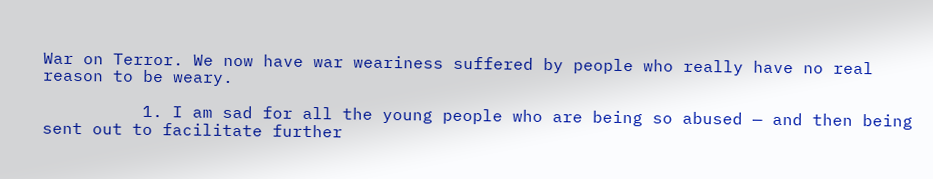War on Terror. We now have war weariness suffered by people who really have no real reason to be weary.

          1. I am sad for all the young people who are being so abused — and then being sent out to facilitate further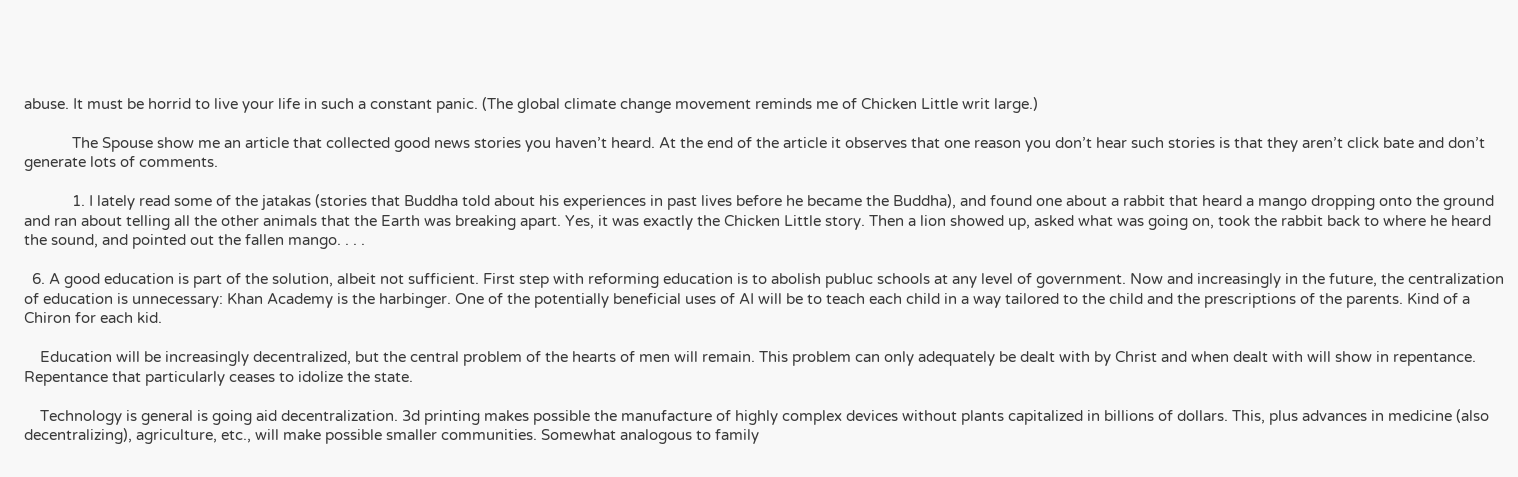abuse. It must be horrid to live your life in such a constant panic. (The global climate change movement reminds me of Chicken Little writ large.)

            The Spouse show me an article that collected good news stories you haven’t heard. At the end of the article it observes that one reason you don’t hear such stories is that they aren’t click bate and don’t generate lots of comments.

            1. I lately read some of the jatakas (stories that Buddha told about his experiences in past lives before he became the Buddha), and found one about a rabbit that heard a mango dropping onto the ground and ran about telling all the other animals that the Earth was breaking apart. Yes, it was exactly the Chicken Little story. Then a lion showed up, asked what was going on, took the rabbit back to where he heard the sound, and pointed out the fallen mango. . . .

  6. A good education is part of the solution, albeit not sufficient. First step with reforming education is to abolish publuc schools at any level of government. Now and increasingly in the future, the centralization of education is unnecessary: Khan Academy is the harbinger. One of the potentially beneficial uses of AI will be to teach each child in a way tailored to the child and the prescriptions of the parents. Kind of a Chiron for each kid.

    Education will be increasingly decentralized, but the central problem of the hearts of men will remain. This problem can only adequately be dealt with by Christ and when dealt with will show in repentance. Repentance that particularly ceases to idolize the state.

    Technology is general is going aid decentralization. 3d printing makes possible the manufacture of highly complex devices without plants capitalized in billions of dollars. This, plus advances in medicine (also decentralizing), agriculture, etc., will make possible smaller communities. Somewhat analogous to family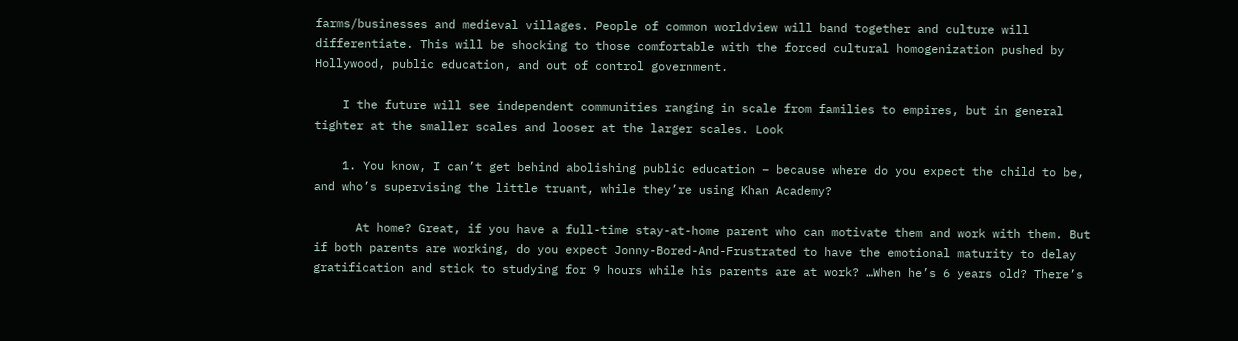farms/businesses and medieval villages. People of common worldview will band together and culture will differentiate. This will be shocking to those comfortable with the forced cultural homogenization pushed by Hollywood, public education, and out of control government.

    I the future will see independent communities ranging in scale from families to empires, but in general tighter at the smaller scales and looser at the larger scales. Look

    1. You know, I can’t get behind abolishing public education – because where do you expect the child to be, and who’s supervising the little truant, while they’re using Khan Academy?

      At home? Great, if you have a full-time stay-at-home parent who can motivate them and work with them. But if both parents are working, do you expect Jonny-Bored-And-Frustrated to have the emotional maturity to delay gratification and stick to studying for 9 hours while his parents are at work? …When he’s 6 years old? There’s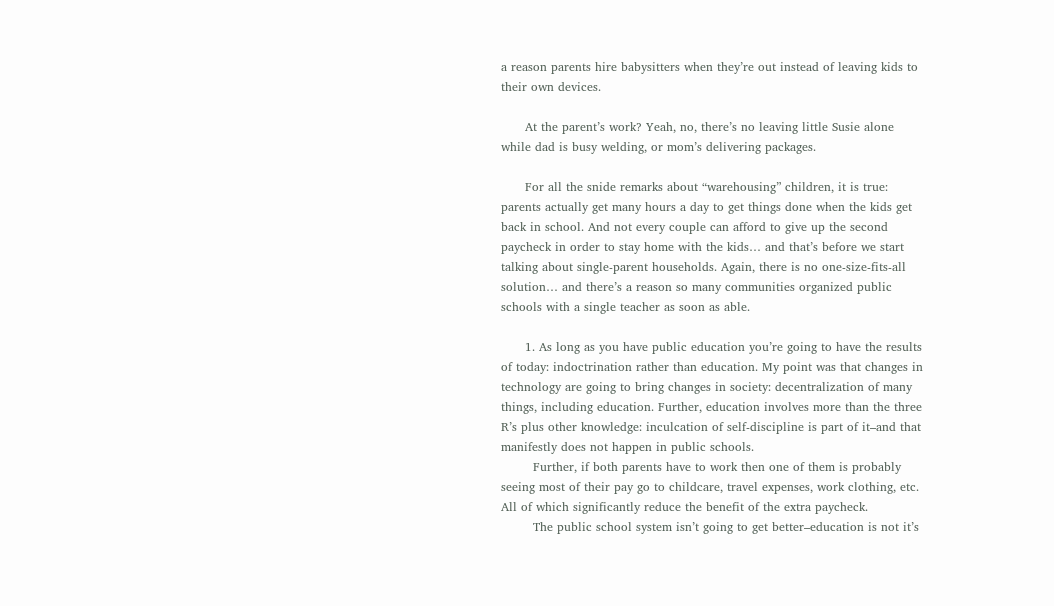a reason parents hire babysitters when they’re out instead of leaving kids to their own devices.

      At the parent’s work? Yeah, no, there’s no leaving little Susie alone while dad is busy welding, or mom’s delivering packages.

      For all the snide remarks about “warehousing” children, it is true: parents actually get many hours a day to get things done when the kids get back in school. And not every couple can afford to give up the second paycheck in order to stay home with the kids… and that’s before we start talking about single-parent households. Again, there is no one-size-fits-all solution… and there’s a reason so many communities organized public schools with a single teacher as soon as able.

      1. As long as you have public education you’re going to have the results of today: indoctrination rather than education. My point was that changes in technology are going to bring changes in society: decentralization of many things, including education. Further, education involves more than the three R’s plus other knowledge: inculcation of self-discipline is part of it–and that manifestly does not happen in public schools.
        Further, if both parents have to work then one of them is probably seeing most of their pay go to childcare, travel expenses, work clothing, etc. All of which significantly reduce the benefit of the extra paycheck.
        The public school system isn’t going to get better–education is not it’s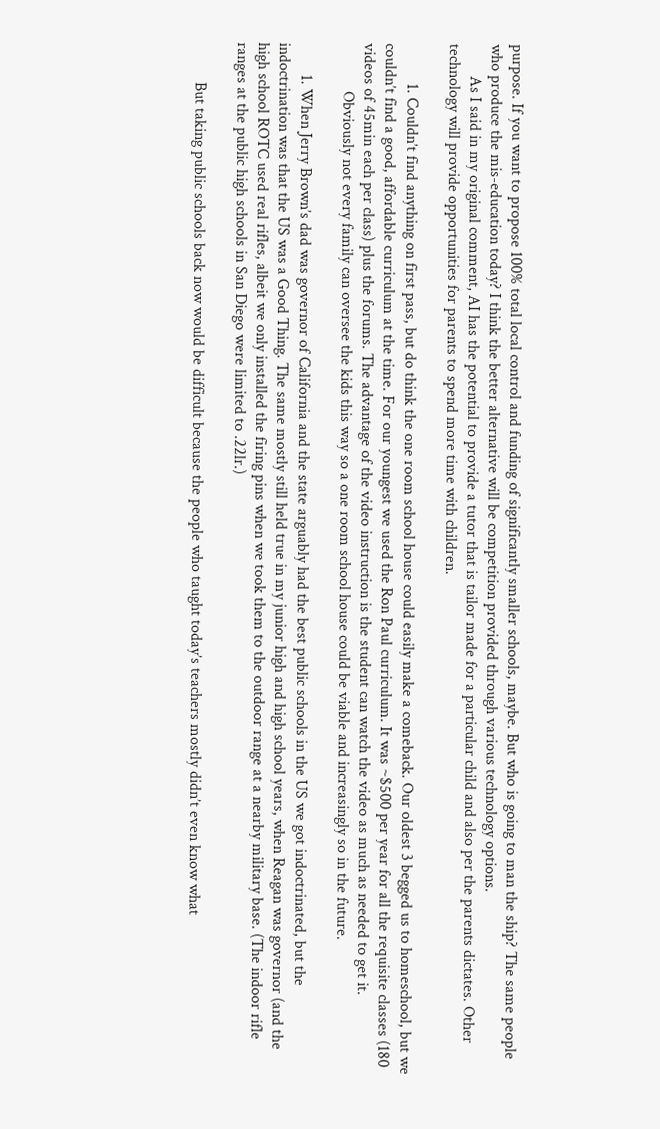purpose. If you want to propose 100% total local control and funding of significantly smaller schools, maybe. But who is going to man the ship? The same people who produce the mis-education today? I think the better alternative will be competition provided through various technology options.
        As I said in my original comment, AI has the potential to provide a tutor that is tailor made for a particular child and also per the parents dictates. Other technology will provide opportunities for parents to spend more time with children.

          1. Couldn’t find anything on first pass, but do think the one room school house could easily make a comeback. Our oldest 3 begged us to homeschool, but we couldn’t find a good, affordable curriculum at the time. For our youngest we used the Ron Paul curriculum. It was ~$500 per year for all the requisite classes (180 videos of 45min each per class) plus the forums. The advantage of the video instruction is the student can watch the video as much as needed to get it.
            Obviously not every family can oversee the kids this way so a one room school house could be viable and increasingly so in the future.

        1. When Jerry Brown’s dad was governor of California and the state arguably had the best public schools in the US we got indoctrinated, but the indoctrination was that the US was a Good Thing. The same mostly still held true in my junior high and high school years, when Reagan was governor (and the high school ROTC used real rifles, albeit we only installed the firing pins when we took them to the outdoor range at a nearby military base. (The indoor rifle ranges at the public high schools in San Diego were limited to .22lr.)

          But taking public schools back now would be difficult because the people who taught today’s teachers mostly didn’t even know what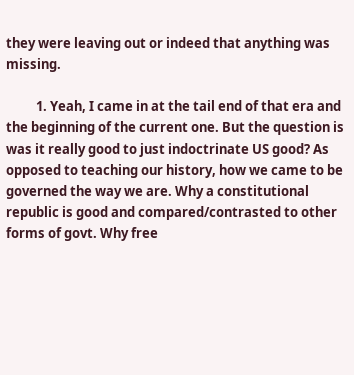they were leaving out or indeed that anything was missing.

          1. Yeah, I came in at the tail end of that era and the beginning of the current one. But the question is was it really good to just indoctrinate US good? As opposed to teaching our history, how we came to be governed the way we are. Why a constitutional republic is good and compared/contrasted to other forms of govt. Why free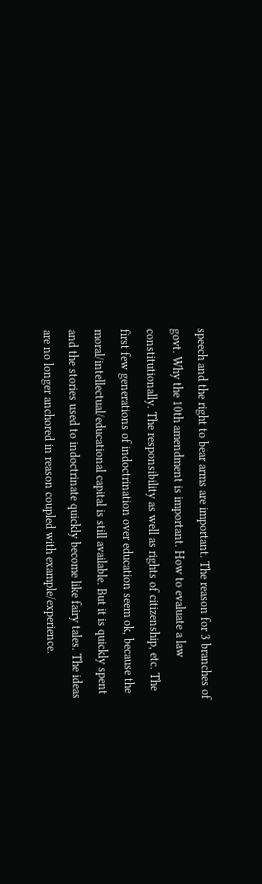speech and the right to bear arms are important. The reason for 3 branches of govt. Why the 10th amendment is important. How to evaluate a law constitutionally. The responsibility as well as rights of citizenship, etc. The first few generations of indoctrination over education seem ok, because the moral/intellectual/educational capital is still available. But it is quickly spent and the stories used to indoctrinate quickly become like fairy tales. The ideas are no longer anchored in reason coupled with example/experience.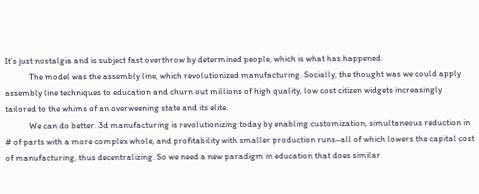It’s just nostalgia and is subject fast overthrow by determined people, which is what has happened.
            The model was the assembly line, which revolutionized manufacturing. Socially, the thought was we could apply assembly line techniques to education and churn out millions of high quality, low cost citizen widgets increasingly tailored to the whims of an overweening state and its elite.
            We can do better. 3d manufacturing is revolutionizing today by enabling customization, simultaneous reduction in # of parts with a more complex whole, and profitability with smaller production runs–all of which lowers the capital cost of manufacturing, thus decentralizing. So we need a new paradigm in education that does similar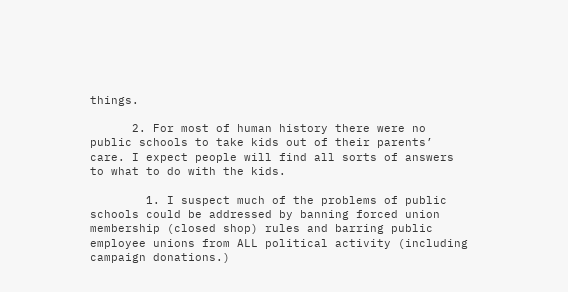things.

      2. For most of human history there were no public schools to take kids out of their parents’ care. I expect people will find all sorts of answers to what to do with the kids.

        1. I suspect much of the problems of public schools could be addressed by banning forced union membership (closed shop) rules and barring public employee unions from ALL political activity (including campaign donations.)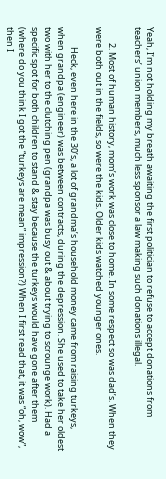Yeah, I’m not holding my breath awaiting the first politician to refuse to accept donations from teachers’ union members, much less sponsor a law making such donations illegal.

        2. Most of human history, mom’s work was close to home. In some respect so was dad’s. When they were both out in the fields, so were the kids. Older kids watched younger ones.

          Heck, even here in the 30’s, a lot of grandma’s household money came from raising turkeys, when grandpa (engineer) was between contracts, during the depression. She used to take her oldest two with her to the clutching pen (grandpa was busy out & about trying to scrounge work). Had a specific spot for both children to stand & stay because the turkeys would have gone after them (where do you think I got the “turkeys are mean” impression?) When I first read that, it was “oh, wow”, then I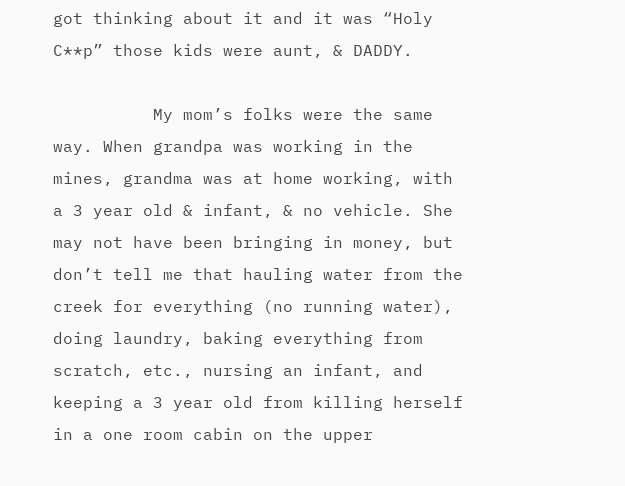got thinking about it and it was “Holy C**p” those kids were aunt, & DADDY.

          My mom’s folks were the same way. When grandpa was working in the mines, grandma was at home working, with a 3 year old & infant, & no vehicle. She may not have been bringing in money, but don’t tell me that hauling water from the creek for everything (no running water), doing laundry, baking everything from scratch, etc., nursing an infant, and keeping a 3 year old from killing herself in a one room cabin on the upper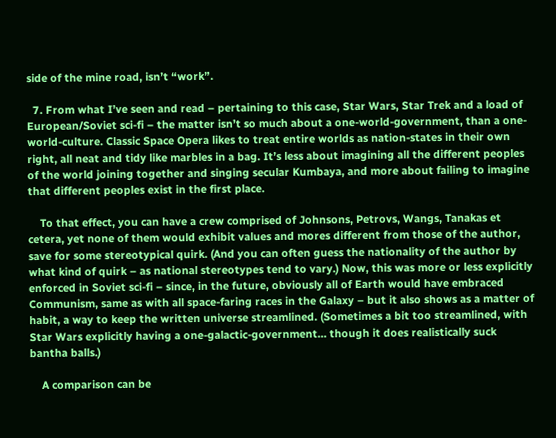side of the mine road, isn’t “work”.

  7. From what I’ve seen and read – pertaining to this case, Star Wars, Star Trek and a load of European/Soviet sci-fi – the matter isn’t so much about a one-world-government, than a one-world-culture. Classic Space Opera likes to treat entire worlds as nation-states in their own right, all neat and tidy like marbles in a bag. It’s less about imagining all the different peoples of the world joining together and singing secular Kumbaya, and more about failing to imagine that different peoples exist in the first place.

    To that effect, you can have a crew comprised of Johnsons, Petrovs, Wangs, Tanakas et cetera, yet none of them would exhibit values and mores different from those of the author, save for some stereotypical quirk. (And you can often guess the nationality of the author by what kind of quirk – as national stereotypes tend to vary.) Now, this was more or less explicitly enforced in Soviet sci-fi – since, in the future, obviously all of Earth would have embraced Communism, same as with all space-faring races in the Galaxy – but it also shows as a matter of habit, a way to keep the written universe streamlined. (Sometimes a bit too streamlined, with Star Wars explicitly having a one-galactic-government… though it does realistically suck bantha balls.)

    A comparison can be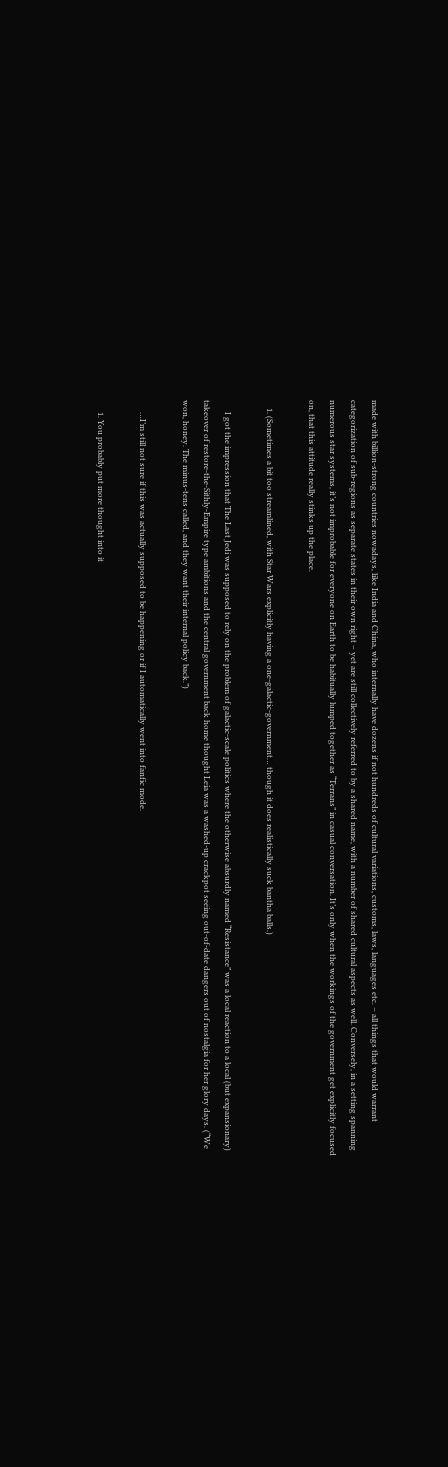made with billion-strong countries nowadays, like India and China, who internally have dozens if not hundreds of cultural variations, customs, laws, languages etc. – all things that would warrant categorization of sub-regions as separate states in their own right – yet are still collectively referred to by a shared name, with a number of shared cultural aspects as well. Conversely, in a setting spanning numerous star systems, it’s not improbable for everyone on Earth to be habitually lumped together as “Terrans” in casual conversation. It’s only when the workings of the government get explicitly focused on, that this attitude really stinks up the place.

    1. (Sometimes a bit too streamlined, with Star Wars explicitly having a one-galactic-government… though it does realistically suck bantha balls.)

      I got the impression that The Last Jedi was supposed to rely on the problem of galactic-scale politics where the otherwise absurdly named “Resistance” was a local reaction to a local (but expansionary) takeover of restore-the-Sithly-Empire type ambitions and the central government back home thought Leia was a washed-up crackpot seeing out-of-date dangers out of nostalgia for her glory days. (“We won, honey. The minus-tens called, and they want their internal policy back.”)

      …I’m still not sure if this was actually supposed to be happening or if I automatically went into fanfic mode.

      1. You probably put more thought into it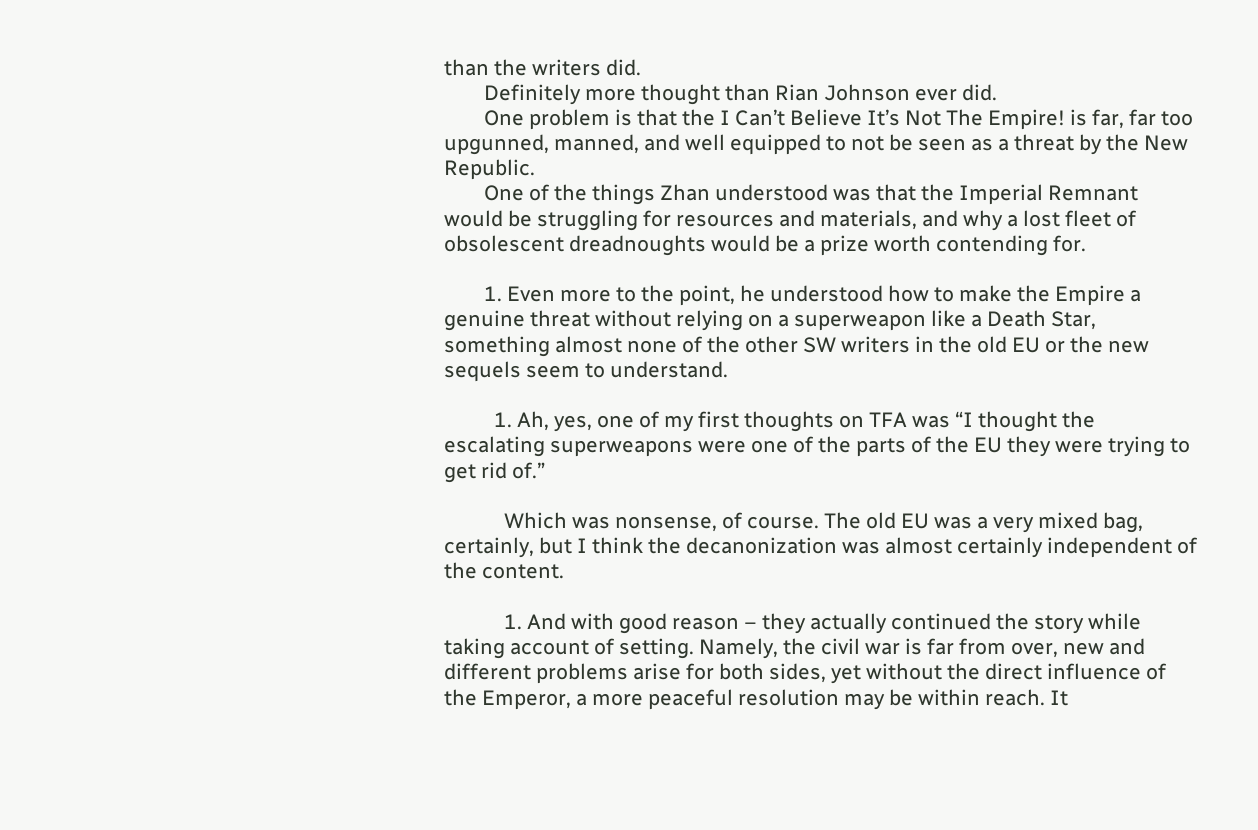than the writers did.
        Definitely more thought than Rian Johnson ever did.
        One problem is that the I Can’t Believe It’s Not The Empire! is far, far too upgunned, manned, and well equipped to not be seen as a threat by the New Republic.
        One of the things Zhan understood was that the Imperial Remnant would be struggling for resources and materials, and why a lost fleet of obsolescent dreadnoughts would be a prize worth contending for.

        1. Even more to the point, he understood how to make the Empire a genuine threat without relying on a superweapon like a Death Star, something almost none of the other SW writers in the old EU or the new sequels seem to understand.

          1. Ah, yes, one of my first thoughts on TFA was “I thought the escalating superweapons were one of the parts of the EU they were trying to get rid of.”

            Which was nonsense, of course. The old EU was a very mixed bag, certainly, but I think the decanonization was almost certainly independent of the content.

            1. And with good reason – they actually continued the story while taking account of setting. Namely, the civil war is far from over, new and different problems arise for both sides, yet without the direct influence of the Emperor, a more peaceful resolution may be within reach. It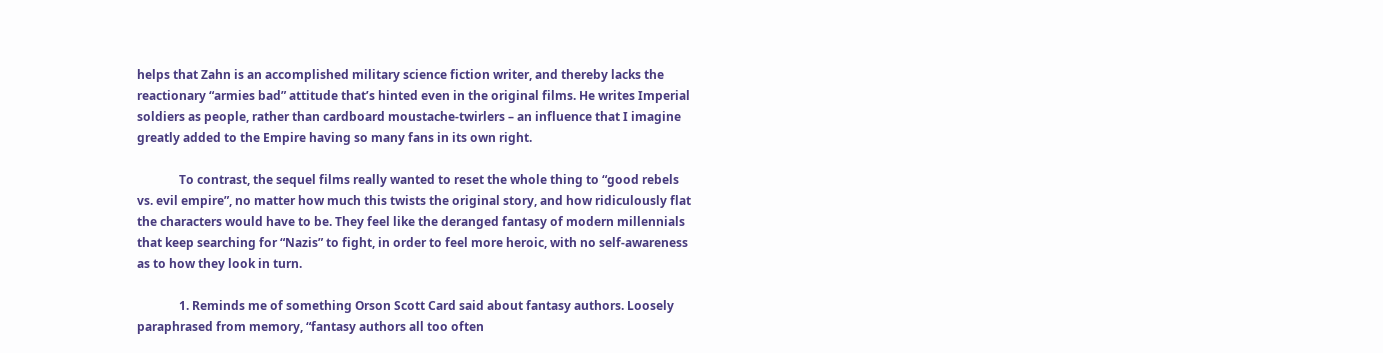helps that Zahn is an accomplished military science fiction writer, and thereby lacks the reactionary “armies bad” attitude that’s hinted even in the original films. He writes Imperial soldiers as people, rather than cardboard moustache-twirlers – an influence that I imagine greatly added to the Empire having so many fans in its own right.

              To contrast, the sequel films really wanted to reset the whole thing to “good rebels vs. evil empire”, no matter how much this twists the original story, and how ridiculously flat the characters would have to be. They feel like the deranged fantasy of modern millennials that keep searching for “Nazis” to fight, in order to feel more heroic, with no self-awareness as to how they look in turn.

              1. Reminds me of something Orson Scott Card said about fantasy authors. Loosely paraphrased from memory, “fantasy authors all too often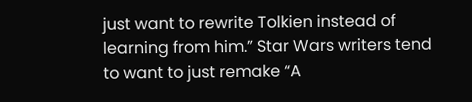just want to rewrite Tolkien instead of learning from him.” Star Wars writers tend to want to just remake “A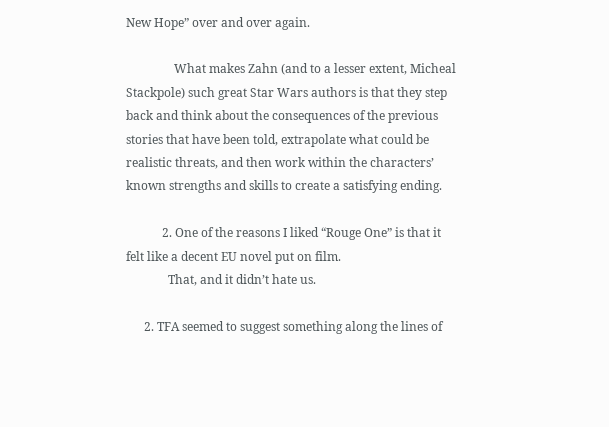New Hope” over and over again.

                What makes Zahn (and to a lesser extent, Micheal Stackpole) such great Star Wars authors is that they step back and think about the consequences of the previous stories that have been told, extrapolate what could be realistic threats, and then work within the characters’ known strengths and skills to create a satisfying ending.

            2. One of the reasons I liked “Rouge One” is that it felt like a decent EU novel put on film.
              That, and it didn’t hate us.

      2. TFA seemed to suggest something along the lines of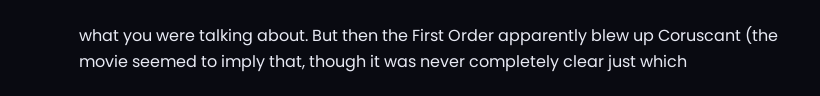what you were talking about. But then the First Order apparently blew up Coruscant (the movie seemed to imply that, though it was never completely clear just which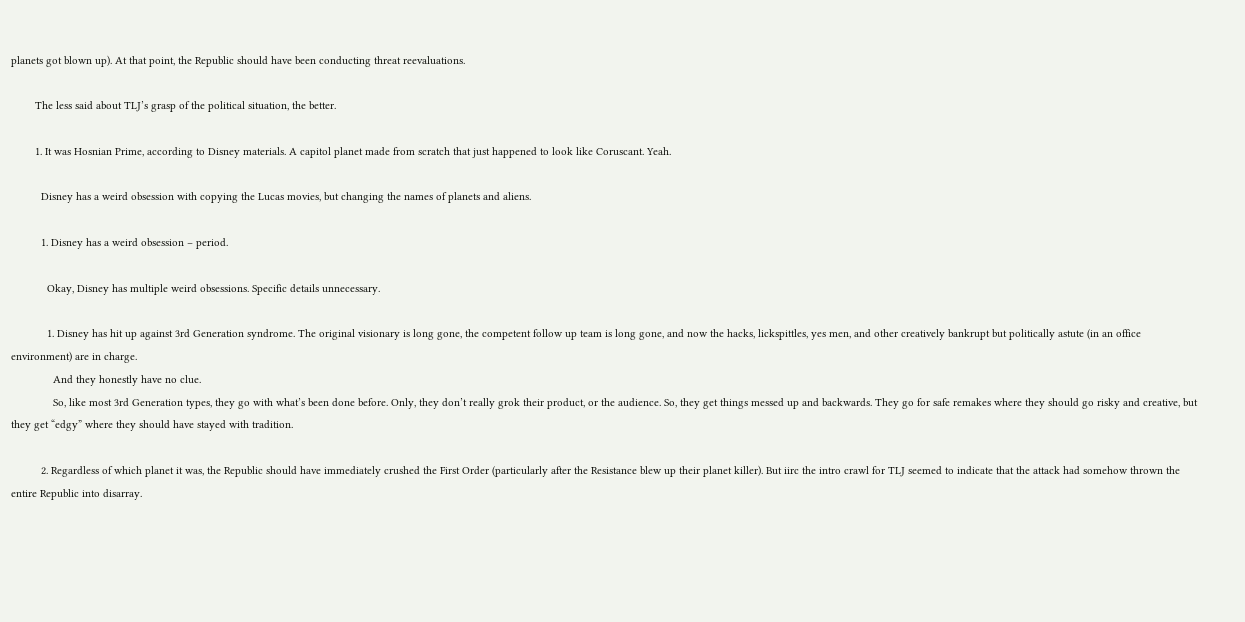planets got blown up). At that point, the Republic should have been conducting threat reevaluations.

        The less said about TLJ’s grasp of the political situation, the better.

        1. It was Hosnian Prime, according to Disney materials. A capitol planet made from scratch that just happened to look like Coruscant. Yeah.

          Disney has a weird obsession with copying the Lucas movies, but changing the names of planets and aliens.

          1. Disney has a weird obsession – period.

            Okay, Disney has multiple weird obsessions. Specific details unnecessary.

            1. Disney has hit up against 3rd Generation syndrome. The original visionary is long gone, the competent follow up team is long gone, and now the hacks, lickspittles, yes men, and other creatively bankrupt but politically astute (in an office environment) are in charge.
              And they honestly have no clue.
              So, like most 3rd Generation types, they go with what’s been done before. Only, they don’t really grok their product, or the audience. So, they get things messed up and backwards. They go for safe remakes where they should go risky and creative, but they get “edgy” where they should have stayed with tradition.

          2. Regardless of which planet it was, the Republic should have immediately crushed the First Order (particularly after the Resistance blew up their planet killer). But iirc the intro crawl for TLJ seemed to indicate that the attack had somehow thrown the entire Republic into disarray.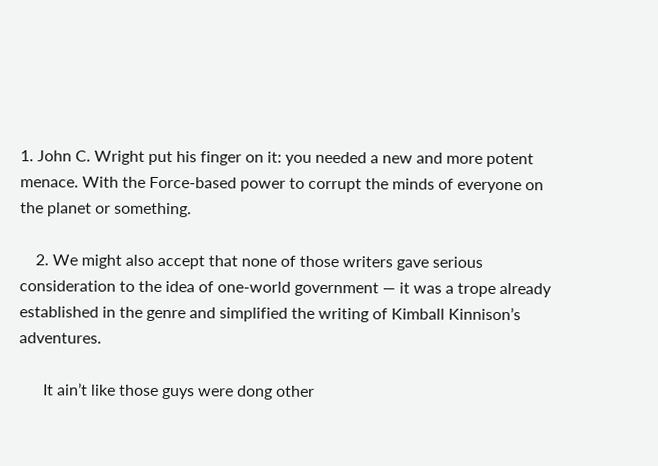1. John C. Wright put his finger on it: you needed a new and more potent menace. With the Force-based power to corrupt the minds of everyone on the planet or something.

    2. We might also accept that none of those writers gave serious consideration to the idea of one-world government — it was a trope already established in the genre and simplified the writing of Kimball Kinnison’s adventures.

      It ain’t like those guys were dong other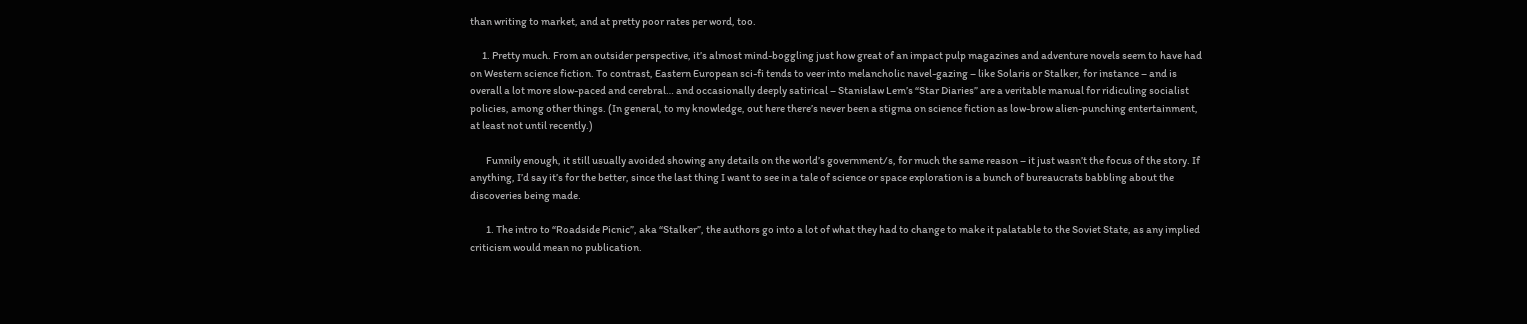than writing to market, and at pretty poor rates per word, too.

      1. Pretty much. From an outsider perspective, it’s almost mind-boggling just how great of an impact pulp magazines and adventure novels seem to have had on Western science fiction. To contrast, Eastern European sci-fi tends to veer into melancholic navel-gazing – like Solaris or Stalker, for instance – and is overall a lot more slow-paced and cerebral… and occasionally deeply satirical – Stanislaw Lem’s “Star Diaries” are a veritable manual for ridiculing socialist policies, among other things. (In general, to my knowledge, out here there’s never been a stigma on science fiction as low-brow alien-punching entertainment, at least not until recently.)

        Funnily enough, it still usually avoided showing any details on the world’s government/s, for much the same reason – it just wasn’t the focus of the story. If anything, I’d say it’s for the better, since the last thing I want to see in a tale of science or space exploration is a bunch of bureaucrats babbling about the discoveries being made.

        1. The intro to “Roadside Picnic”, aka “Stalker”, the authors go into a lot of what they had to change to make it palatable to the Soviet State, as any implied criticism would mean no publication.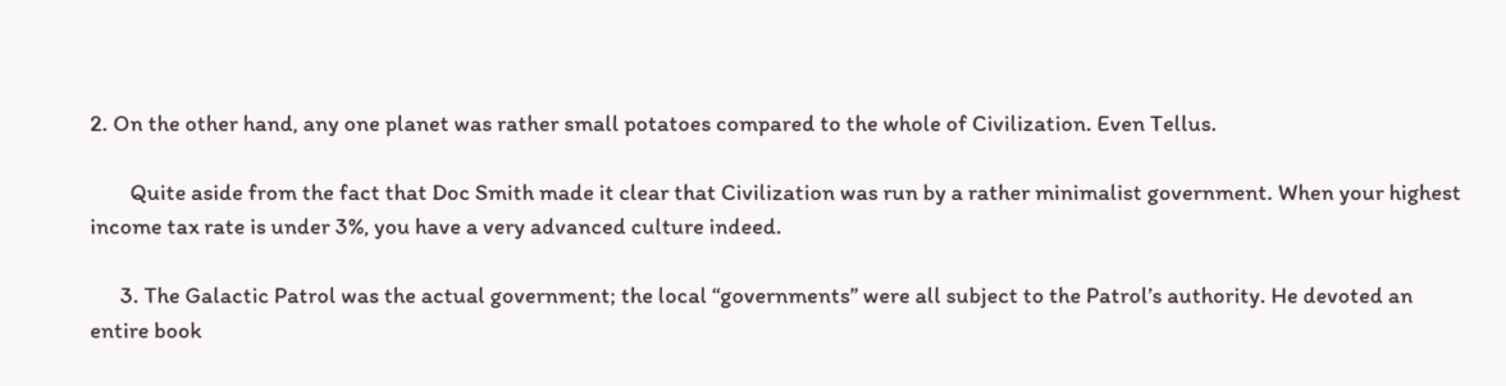2. On the other hand, any one planet was rather small potatoes compared to the whole of Civilization. Even Tellus.

        Quite aside from the fact that Doc Smith made it clear that Civilization was run by a rather minimalist government. When your highest income tax rate is under 3%, you have a very advanced culture indeed.

      3. The Galactic Patrol was the actual government; the local “governments” were all subject to the Patrol’s authority. He devoted an entire book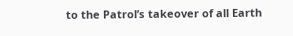to the Patrol’s takeover of all Earth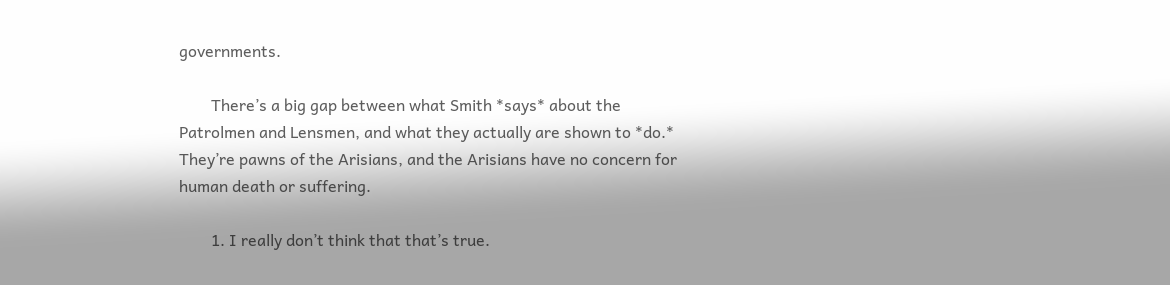governments.

        There’s a big gap between what Smith *says* about the Patrolmen and Lensmen, and what they actually are shown to *do.* They’re pawns of the Arisians, and the Arisians have no concern for human death or suffering.

        1. I really don’t think that that’s true.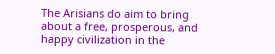The Arisians do aim to bring about a free, prosperous, and happy civilization in the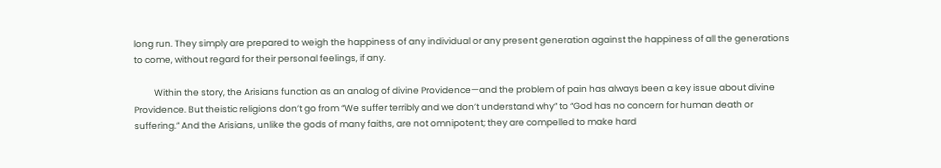long run. They simply are prepared to weigh the happiness of any individual or any present generation against the happiness of all the generations to come, without regard for their personal feelings, if any.

          Within the story, the Arisians function as an analog of divine Providence—and the problem of pain has always been a key issue about divine Providence. But theistic religions don’t go from “We suffer terribly and we don’t understand why” to “God has no concern for human death or suffering.” And the Arisians, unlike the gods of many faiths, are not omnipotent; they are compelled to make hard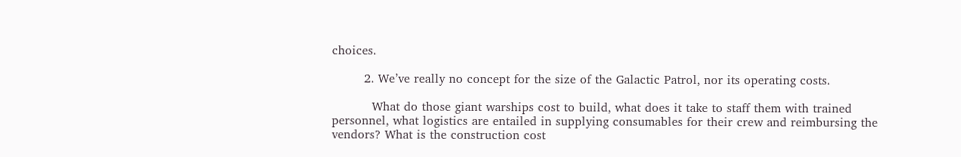choices.

        2. We’ve really no concept for the size of the Galactic Patrol, nor its operating costs.

          What do those giant warships cost to build, what does it take to staff them with trained personnel, what logistics are entailed in supplying consumables for their crew and reimbursing the vendors? What is the construction cost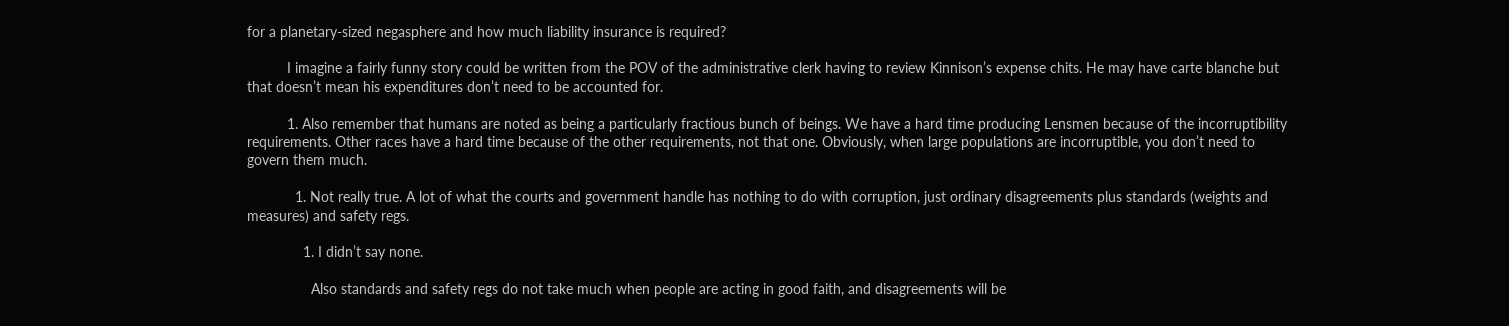for a planetary-sized negasphere and how much liability insurance is required?

          I imagine a fairly funny story could be written from the POV of the administrative clerk having to review Kinnison’s expense chits. He may have carte blanche but that doesn’t mean his expenditures don’t need to be accounted for.

          1. Also remember that humans are noted as being a particularly fractious bunch of beings. We have a hard time producing Lensmen because of the incorruptibility requirements. Other races have a hard time because of the other requirements, not that one. Obviously, when large populations are incorruptible, you don’t need to govern them much.

            1. Not really true. A lot of what the courts and government handle has nothing to do with corruption, just ordinary disagreements plus standards (weights and measures) and safety regs.

              1. I didn’t say none.

                Also standards and safety regs do not take much when people are acting in good faith, and disagreements will be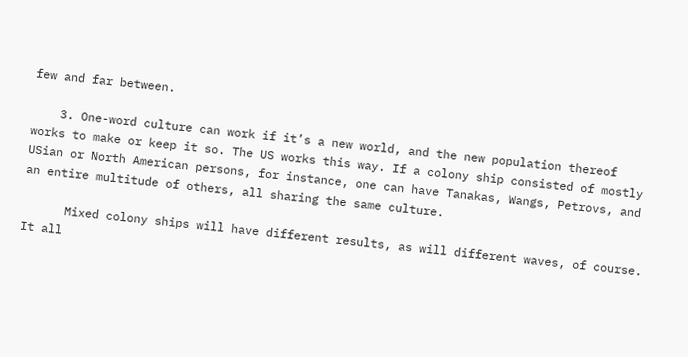few and far between.

    3. One-word culture can work if it’s a new world, and the new population thereof works to make or keep it so. The US works this way. If a colony ship consisted of mostly USian or North American persons, for instance, one can have Tanakas, Wangs, Petrovs, and an entire multitude of others, all sharing the same culture.

      Mixed colony ships will have different results, as will different waves, of course. It all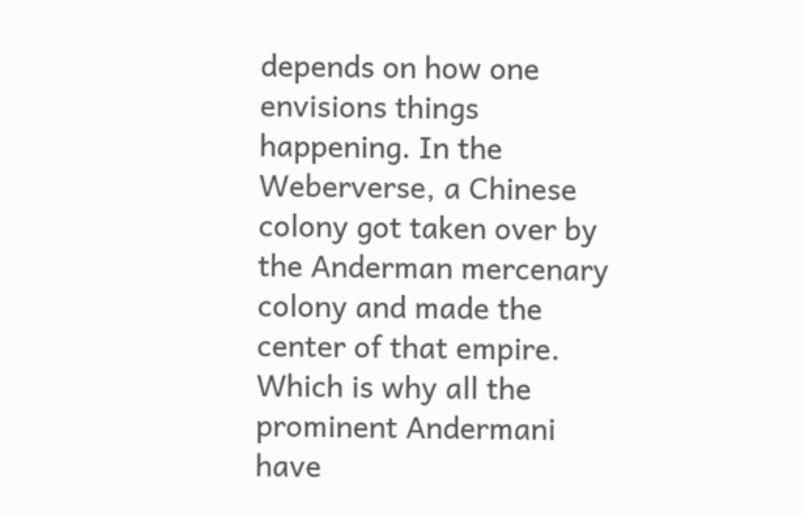depends on how one envisions things happening. In the Weberverse, a Chinese colony got taken over by the Anderman mercenary colony and made the center of that empire. Which is why all the prominent Andermani have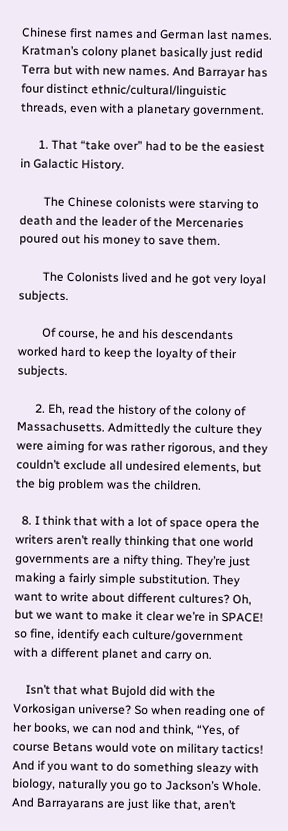Chinese first names and German last names. Kratman’s colony planet basically just redid Terra but with new names. And Barrayar has four distinct ethnic/cultural/linguistic threads, even with a planetary government.

      1. That “take over” had to be the easiest in Galactic History.

        The Chinese colonists were starving to death and the leader of the Mercenaries poured out his money to save them.

        The Colonists lived and he got very loyal subjects.

        Of course, he and his descendants worked hard to keep the loyalty of their subjects.

      2. Eh, read the history of the colony of Massachusetts. Admittedly the culture they were aiming for was rather rigorous, and they couldn’t exclude all undesired elements, but the big problem was the children.

  8. I think that with a lot of space opera the writers aren’t really thinking that one world governments are a nifty thing. They’re just making a fairly simple substitution. They want to write about different cultures? Oh, but we want to make it clear we’re in SPACE! so fine, identify each culture/government with a different planet and carry on.

    Isn’t that what Bujold did with the Vorkosigan universe? So when reading one of her books, we can nod and think, “Yes, of course Betans would vote on military tactics! And if you want to do something sleazy with biology, naturally you go to Jackson’s Whole. And Barrayarans are just like that, aren’t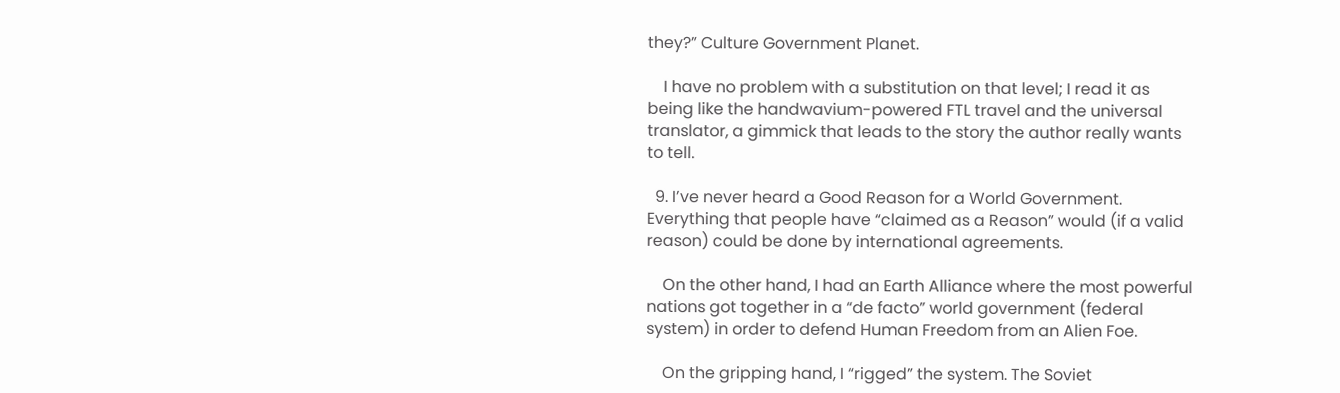they?” Culture Government Planet.

    I have no problem with a substitution on that level; I read it as being like the handwavium-powered FTL travel and the universal translator, a gimmick that leads to the story the author really wants to tell.

  9. I’ve never heard a Good Reason for a World Government. Everything that people have “claimed as a Reason” would (if a valid reason) could be done by international agreements.

    On the other hand, I had an Earth Alliance where the most powerful nations got together in a “de facto” world government (federal system) in order to defend Human Freedom from an Alien Foe.

    On the gripping hand, I “rigged” the system. The Soviet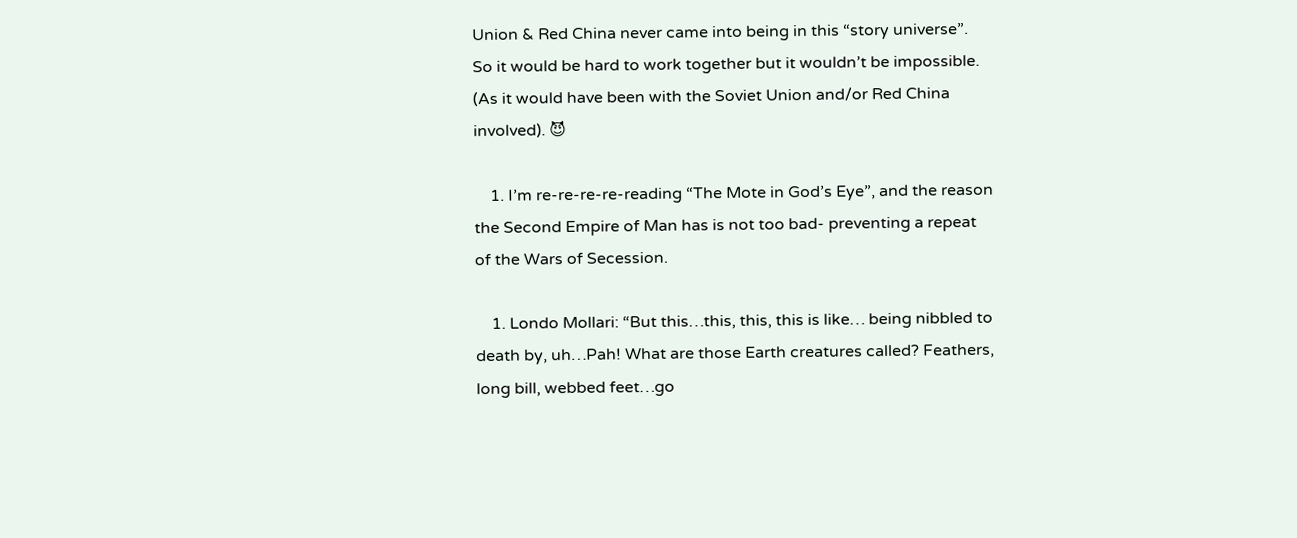Union & Red China never came into being in this “story universe”. So it would be hard to work together but it wouldn’t be impossible. (As it would have been with the Soviet Union and/or Red China involved). 😈

    1. I’m re-re-re-re-reading “The Mote in God’s Eye”, and the reason the Second Empire of Man has is not too bad- preventing a repeat of the Wars of Secession.

    1. Londo Mollari: “But this…this, this, this is like… being nibbled to death by, uh…Pah! What are those Earth creatures called? Feathers, long bill, webbed feet…go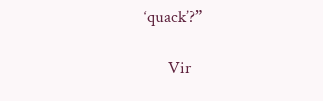‘quack’?”

      Vir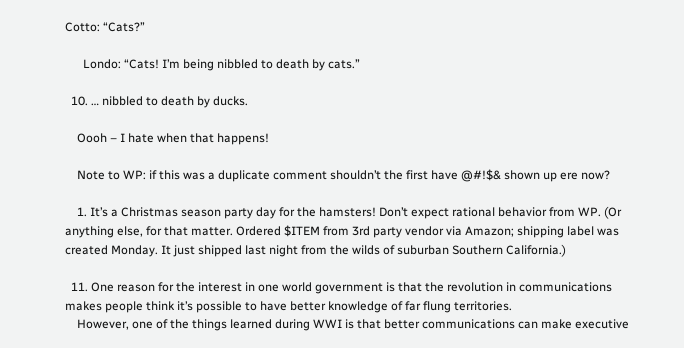Cotto: “Cats?”

      Londo: “Cats! I’m being nibbled to death by cats.”

  10. … nibbled to death by ducks.

    Oooh – I hate when that happens!

    Note to WP: if this was a duplicate comment shouldn’t the first have @#!$& shown up ere now?

    1. It’s a Christmas season party day for the hamsters! Don’t expect rational behavior from WP. (Or anything else, for that matter. Ordered $ITEM from 3rd party vendor via Amazon; shipping label was created Monday. It just shipped last night from the wilds of suburban Southern California.)

  11. One reason for the interest in one world government is that the revolution in communications makes people think it’s possible to have better knowledge of far flung territories.
    However, one of the things learned during WWI is that better communications can make executive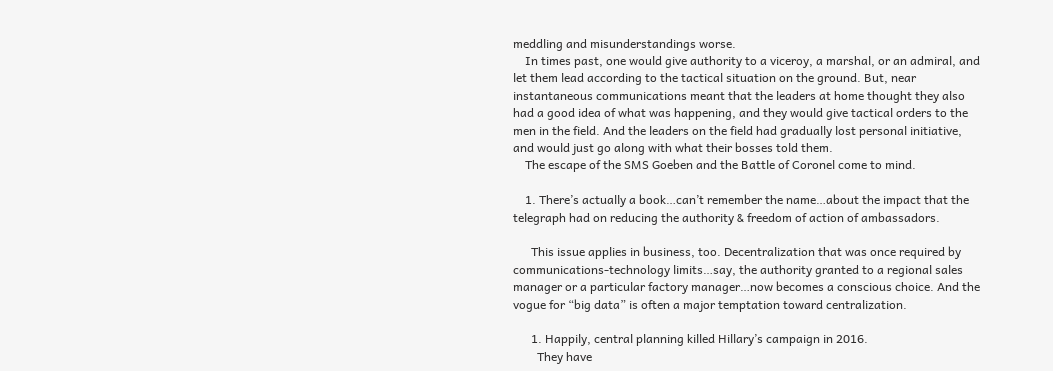meddling and misunderstandings worse.
    In times past, one would give authority to a viceroy, a marshal, or an admiral, and let them lead according to the tactical situation on the ground. But, near instantaneous communications meant that the leaders at home thought they also had a good idea of what was happening, and they would give tactical orders to the men in the field. And the leaders on the field had gradually lost personal initiative, and would just go along with what their bosses told them.
    The escape of the SMS Goeben and the Battle of Coronel come to mind.

    1. There’s actually a book…can’t remember the name…about the impact that the telegraph had on reducing the authority & freedom of action of ambassadors.

      This issue applies in business, too. Decentralization that was once required by communications-technology limits…say, the authority granted to a regional sales manager or a particular factory manager…now becomes a conscious choice. And the vogue for “big data” is often a major temptation toward centralization.

      1. Happily, central planning killed Hillary’s campaign in 2016.
        They have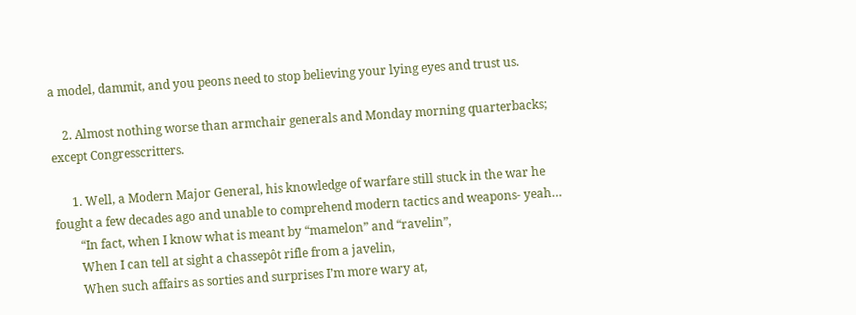a model, dammit, and you peons need to stop believing your lying eyes and trust us.

    2. Almost nothing worse than armchair generals and Monday morning quarterbacks; except Congresscritters.

      1. Well, a Modern Major General, his knowledge of warfare still stuck in the war he fought a few decades ago and unable to comprehend modern tactics and weapons- yeah…
        “In fact, when I know what is meant by “mamelon” and “ravelin”,
        When I can tell at sight a chassepôt rifle from a javelin,
        When such affairs as sorties and surprises I’m more wary at,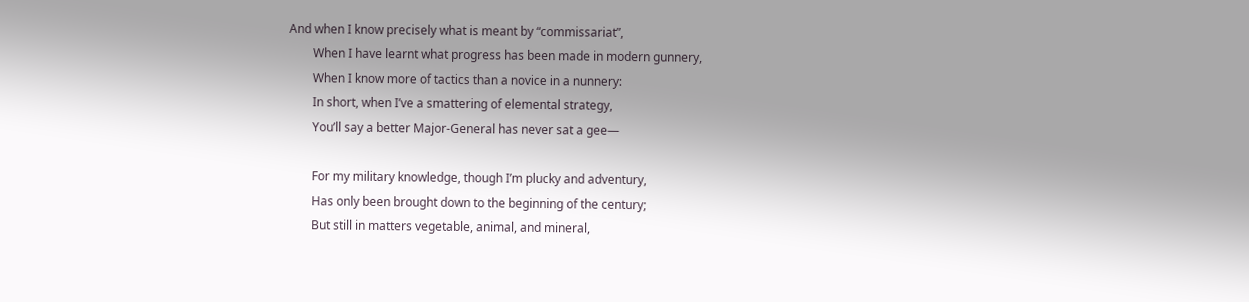And when I know precisely what is meant by “commissariat”,
        When I have learnt what progress has been made in modern gunnery,
        When I know more of tactics than a novice in a nunnery:
        In short, when I’ve a smattering of elemental strategy,
        You’ll say a better Major-General has never sat a gee—

        For my military knowledge, though I’m plucky and adventury,
        Has only been brought down to the beginning of the century;
        But still in matters vegetable, animal, and mineral,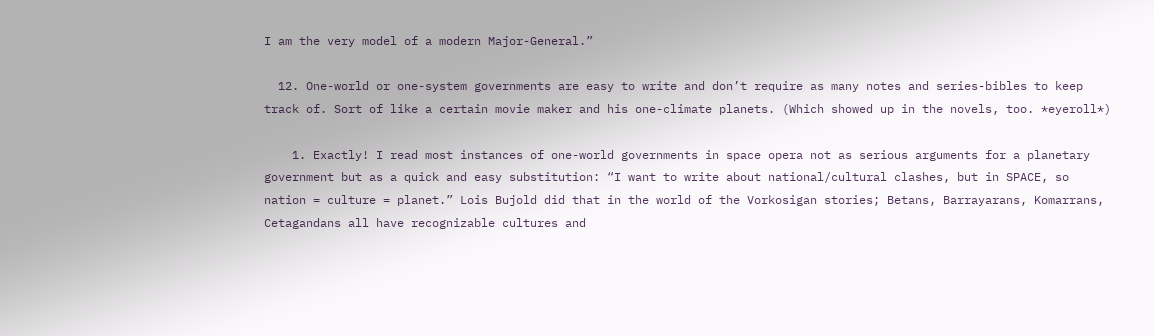I am the very model of a modern Major-General.”

  12. One-world or one-system governments are easy to write and don’t require as many notes and series-bibles to keep track of. Sort of like a certain movie maker and his one-climate planets. (Which showed up in the novels, too. *eyeroll*)

    1. Exactly! I read most instances of one-world governments in space opera not as serious arguments for a planetary government but as a quick and easy substitution: “I want to write about national/cultural clashes, but in SPACE, so nation = culture = planet.” Lois Bujold did that in the world of the Vorkosigan stories; Betans, Barrayarans, Komarrans, Cetagandans all have recognizable cultures and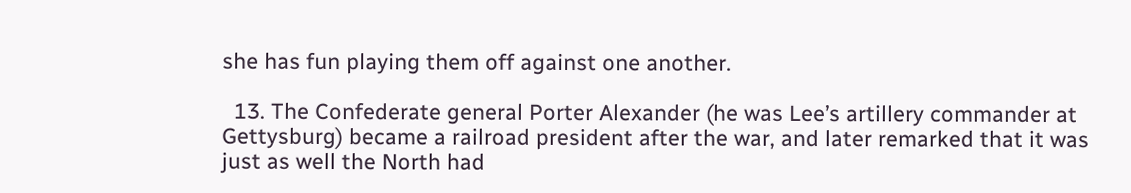she has fun playing them off against one another.

  13. The Confederate general Porter Alexander (he was Lee’s artillery commander at Gettysburg) became a railroad president after the war, and later remarked that it was just as well the North had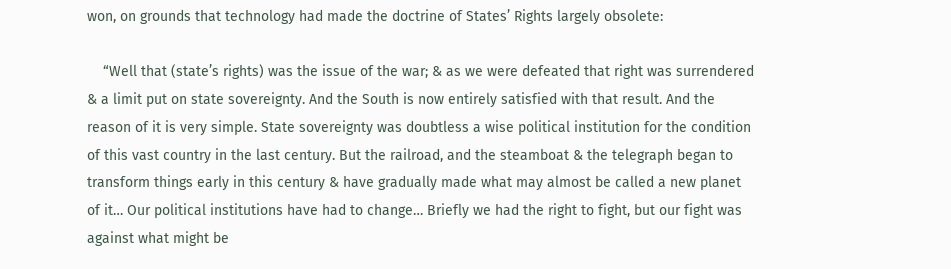won, on grounds that technology had made the doctrine of States’ Rights largely obsolete:

    “Well that (state’s rights) was the issue of the war; & as we were defeated that right was surrendered & a limit put on state sovereignty. And the South is now entirely satisfied with that result. And the reason of it is very simple. State sovereignty was doubtless a wise political institution for the condition of this vast country in the last century. But the railroad, and the steamboat & the telegraph began to transform things early in this century & have gradually made what may almost be called a new planet of it… Our political institutions have had to change… Briefly we had the right to fight, but our fight was against what might be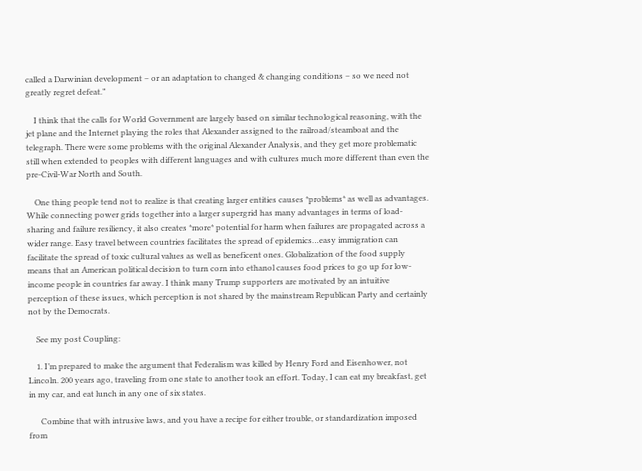called a Darwinian development – or an adaptation to changed & changing conditions – so we need not greatly regret defeat.”

    I think that the calls for World Government are largely based on similar technological reasoning, with the jet plane and the Internet playing the roles that Alexander assigned to the railroad/steamboat and the telegraph. There were some problems with the original Alexander Analysis, and they get more problematic still when extended to peoples with different languages and with cultures much more different than even the pre-Civil-War North and South.

    One thing people tend not to realize is that creating larger entities causes *problems* as well as advantages. While connecting power grids together into a larger supergrid has many advantages in terms of load-sharing and failure resiliency, it also creates *more* potential for harm when failures are propagated across a wider range. Easy travel between countries facilitates the spread of epidemics…easy immigration can facilitate the spread of toxic cultural values as well as beneficent ones. Globalization of the food supply means that an American political decision to turn corn into ethanol causes food prices to go up for low-income people in countries far away. I think many Trump supporters are motivated by an intuitive perception of these issues, which perception is not shared by the mainstream Republican Party and certainly not by the Democrats.

    See my post Coupling:

    1. I’m prepared to make the argument that Federalism was killed by Henry Ford and Eisenhower, not Lincoln. 200 years ago, traveling from one state to another took an effort. Today, I can eat my breakfast, get in my car, and eat lunch in any one of six states.

      Combine that with intrusive laws, and you have a recipe for either trouble, or standardization imposed from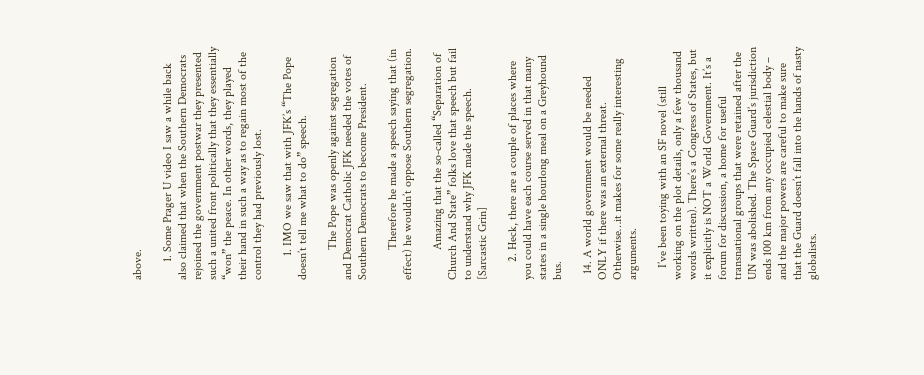above.

      1. Some Prager U video I saw a while back also claimed that when the Southern Democrats rejoined the government postwar they presented such a united front politically that they essentially “won” the peace. In other words, they played their hand in such a way as to regain most of the control they had previously lost.

        1. IMO we saw that with JFK’s “The Pope doesn’t tell me what to do” speech.

          The Pope was openly against segregation and Democrat Catholic JFK needed the votes of Southern Democrats to become President.

          Therefore he made a speech saying that (in effect) he wouldn’t oppose Southern segregation.

          Amazing that the so-called “Separation of Church And State” folks love that speech but fail to understand why JFK made the speech. [Sarcastic Grin]

      2. Heck, there are a couple of places where you could have each course served in that many states in a single hourlong meal on a Greyhound bus.

  14. A world government would be needed ONLY if there was an external threat. Otherwise…it makes for some really interesting arguments.

    I’ve been toying with an SF novel (still working on the plot details, only a few thousand words written). There’s a Congress of States, but it explicitly is NOT a World Government. It’s a forum for discussion, a home for useful transnational groups that were retained after the UN was abolished. The Space Guard’s jurisdiction ends 100 km from any occupied celestial body – and the major powers are careful to make sure that the Guard doesn’t fall into the hands of nasty globalists.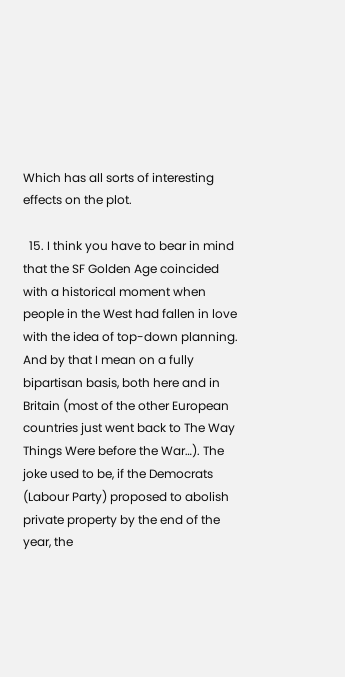Which has all sorts of interesting effects on the plot.

  15. I think you have to bear in mind that the SF Golden Age coincided with a historical moment when people in the West had fallen in love with the idea of top-down planning. And by that I mean on a fully bipartisan basis, both here and in Britain (most of the other European countries just went back to The Way Things Were before the War…). The joke used to be, if the Democrats (Labour Party) proposed to abolish private property by the end of the year, the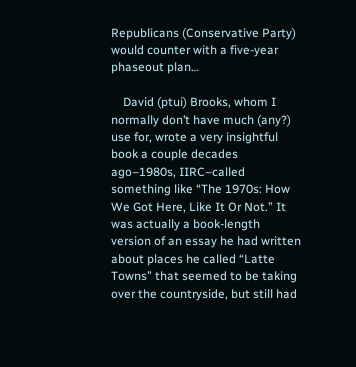Republicans (Conservative Party) would counter with a five-year phaseout plan…

    David (ptui) Brooks, whom I normally don’t have much (any?) use for, wrote a very insightful book a couple decades ago–1980s, IIRC–called something like “The 1970s: How We Got Here, Like It Or Not.” It was actually a book-length version of an essay he had written about places he called “Latte Towns” that seemed to be taking over the countryside, but still had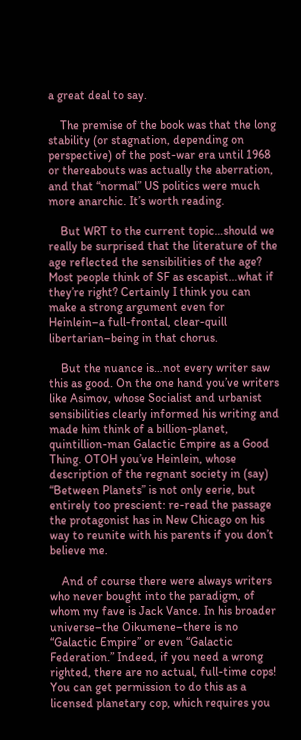a great deal to say.

    The premise of the book was that the long stability (or stagnation, depending on perspective) of the post-war era until 1968 or thereabouts was actually the aberration, and that “normal” US politics were much more anarchic. It’s worth reading.

    But WRT to the current topic…should we really be surprised that the literature of the age reflected the sensibilities of the age? Most people think of SF as escapist…what if they’re right? Certainly I think you can make a strong argument even for Heinlein–a full-frontal, clear-quill libertarian–being in that chorus.

    But the nuance is…not every writer saw this as good. On the one hand you’ve writers like Asimov, whose Socialist and urbanist sensibilities clearly informed his writing and made him think of a billion-planet, quintillion-man Galactic Empire as a Good Thing. OTOH you’ve Heinlein, whose description of the regnant society in (say) “Between Planets” is not only eerie, but entirely too prescient: re-read the passage the protagonist has in New Chicago on his way to reunite with his parents if you don’t believe me.

    And of course there were always writers who never bought into the paradigm, of whom my fave is Jack Vance. In his broader universe–the Oikumene–there is no “Galactic Empire” or even “Galactic Federation.” Indeed, if you need a wrong righted, there are no actual, full-time cops! You can get permission to do this as a licensed planetary cop, which requires you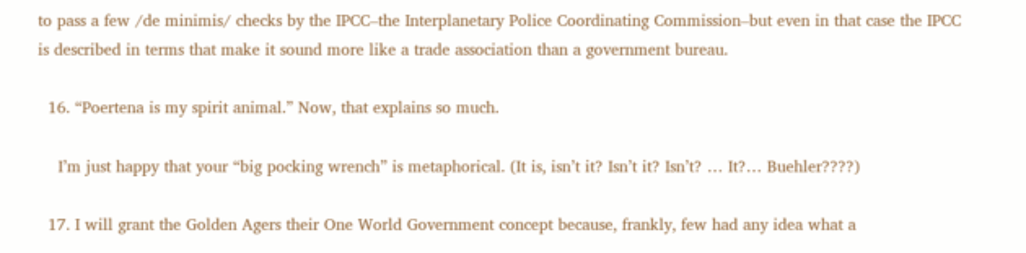to pass a few /de minimis/ checks by the IPCC–the Interplanetary Police Coordinating Commission–but even in that case the IPCC is described in terms that make it sound more like a trade association than a government bureau.

  16. “Poertena is my spirit animal.” Now, that explains so much.

    I’m just happy that your “big pocking wrench” is metaphorical. (It is, isn’t it? Isn’t it? Isn’t? … It?… Buehler????)

  17. I will grant the Golden Agers their One World Government concept because, frankly, few had any idea what a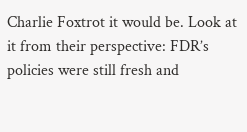Charlie Foxtrot it would be. Look at it from their perspective: FDR’s policies were still fresh and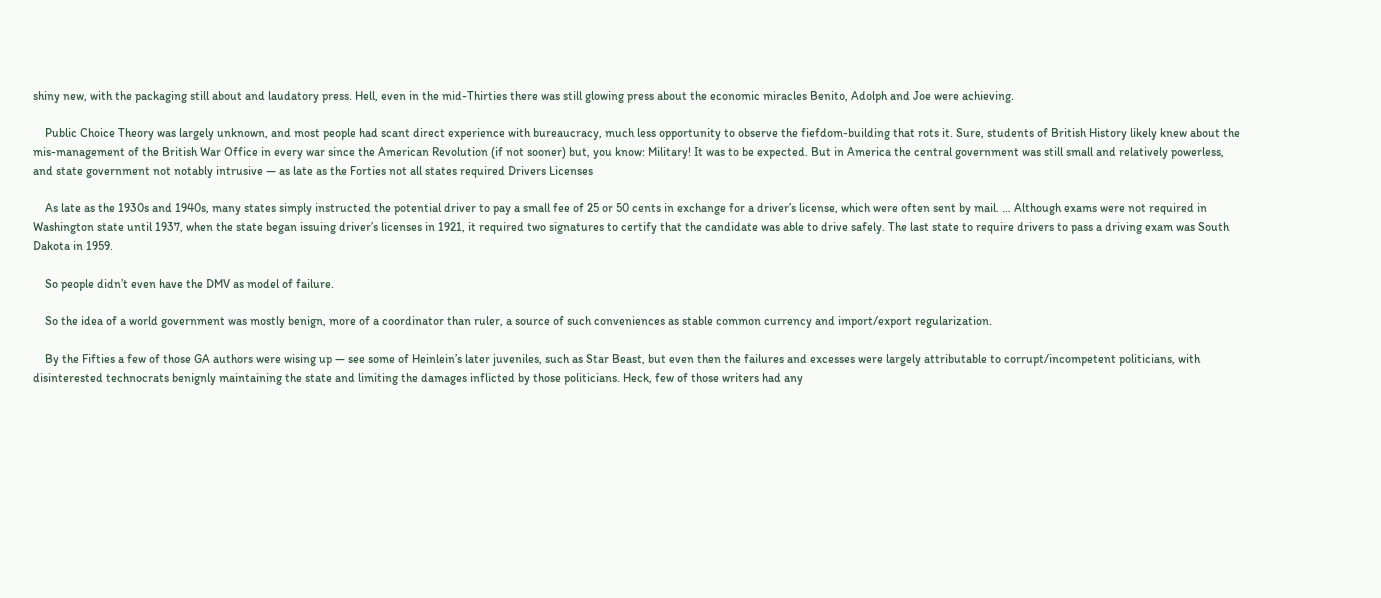shiny new, with the packaging still about and laudatory press. Hell, even in the mid-Thirties there was still glowing press about the economic miracles Benito, Adolph and Joe were achieving.

    Public Choice Theory was largely unknown, and most people had scant direct experience with bureaucracy, much less opportunity to observe the fiefdom-building that rots it. Sure, students of British History likely knew about the mis-management of the British War Office in every war since the American Revolution (if not sooner) but, you know: Military! It was to be expected. But in America the central government was still small and relatively powerless, and state government not notably intrusive — as late as the Forties not all states required Drivers Licenses

    As late as the 1930s and 1940s, many states simply instructed the potential driver to pay a small fee of 25 or 50 cents in exchange for a driver’s license, which were often sent by mail. … Although exams were not required in Washington state until 1937, when the state began issuing driver’s licenses in 1921, it required two signatures to certify that the candidate was able to drive safely. The last state to require drivers to pass a driving exam was South Dakota in 1959.

    So people didn’t even have the DMV as model of failure.

    So the idea of a world government was mostly benign, more of a coordinator than ruler, a source of such conveniences as stable common currency and import/export regularization.

    By the Fifties a few of those GA authors were wising up — see some of Heinlein’s later juveniles, such as Star Beast, but even then the failures and excesses were largely attributable to corrupt/incompetent politicians, with disinterested technocrats benignly maintaining the state and limiting the damages inflicted by those politicians. Heck, few of those writers had any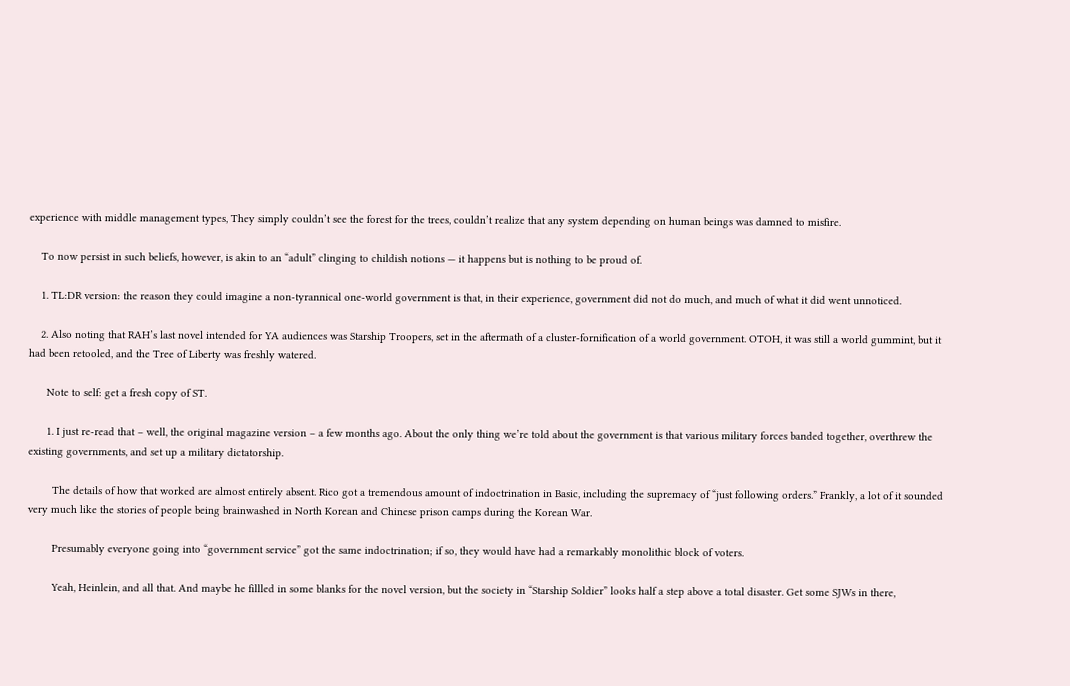experience with middle management types, They simply couldn’t see the forest for the trees, couldn’t realize that any system depending on human beings was damned to misfire.

    To now persist in such beliefs, however, is akin to an “adult” clinging to childish notions — it happens but is nothing to be proud of.

    1. TL:DR version: the reason they could imagine a non-tyrannical one-world government is that, in their experience, government did not do much, and much of what it did went unnoticed.

    2. Also noting that RAH’s last novel intended for YA audiences was Starship Troopers, set in the aftermath of a cluster-fornification of a world government. OTOH, it was still a world gummint, but it had been retooled, and the Tree of Liberty was freshly watered.

      Note to self: get a fresh copy of ST.

      1. I just re-read that – well, the original magazine version – a few months ago. About the only thing we’re told about the government is that various military forces banded together, overthrew the existing governments, and set up a military dictatorship.

        The details of how that worked are almost entirely absent. Rico got a tremendous amount of indoctrination in Basic, including the supremacy of “just following orders.” Frankly, a lot of it sounded very much like the stories of people being brainwashed in North Korean and Chinese prison camps during the Korean War.

        Presumably everyone going into “government service” got the same indoctrination; if so, they would have had a remarkably monolithic block of voters.

        Yeah, Heinlein, and all that. And maybe he fillled in some blanks for the novel version, but the society in “Starship Soldier” looks half a step above a total disaster. Get some SJWs in there,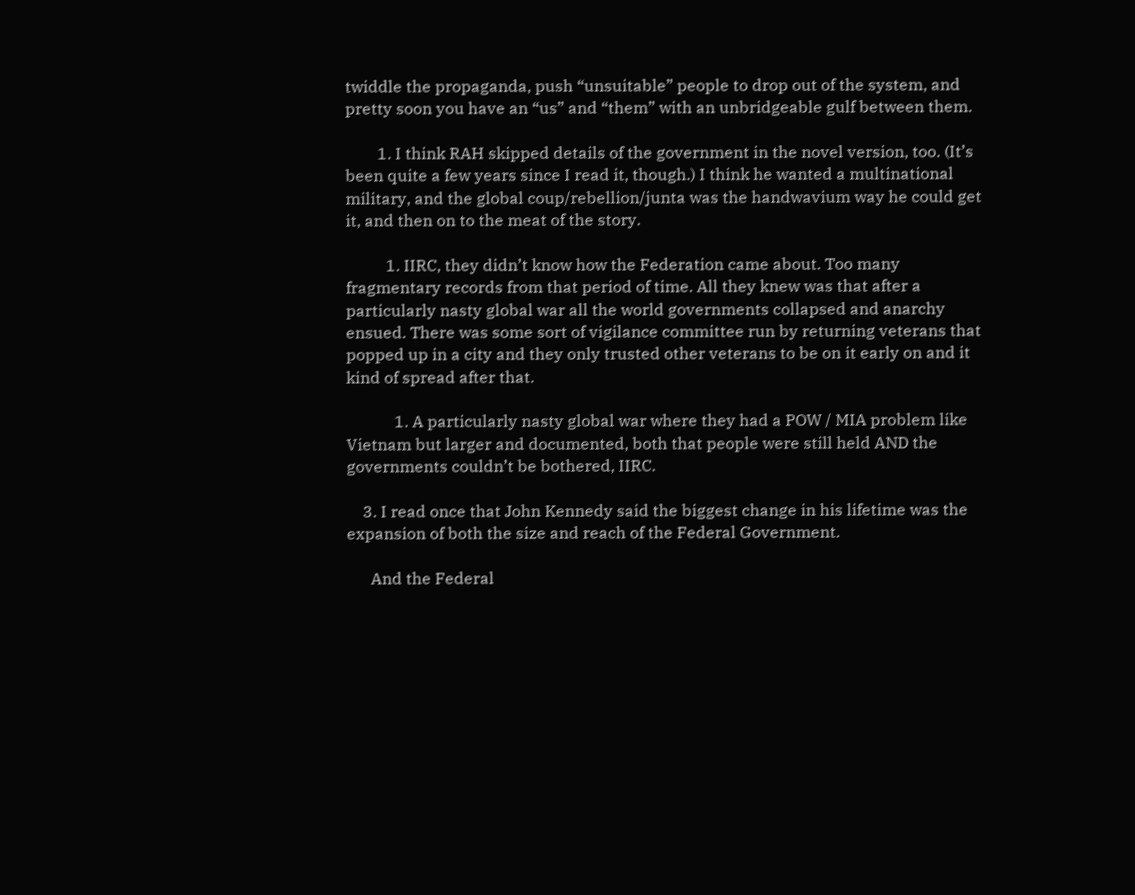twiddle the propaganda, push “unsuitable” people to drop out of the system, and pretty soon you have an “us” and “them” with an unbridgeable gulf between them.

        1. I think RAH skipped details of the government in the novel version, too. (It’s been quite a few years since I read it, though.) I think he wanted a multinational military, and the global coup/rebellion/junta was the handwavium way he could get it, and then on to the meat of the story.

          1. IIRC, they didn’t know how the Federation came about. Too many fragmentary records from that period of time. All they knew was that after a particularly nasty global war all the world governments collapsed and anarchy ensued. There was some sort of vigilance committee run by returning veterans that popped up in a city and they only trusted other veterans to be on it early on and it kind of spread after that.

            1. A particularly nasty global war where they had a POW / MIA problem like Vietnam but larger and documented, both that people were still held AND the governments couldn’t be bothered, IIRC.

    3. I read once that John Kennedy said the biggest change in his lifetime was the expansion of both the size and reach of the Federal Government.

      And the Federal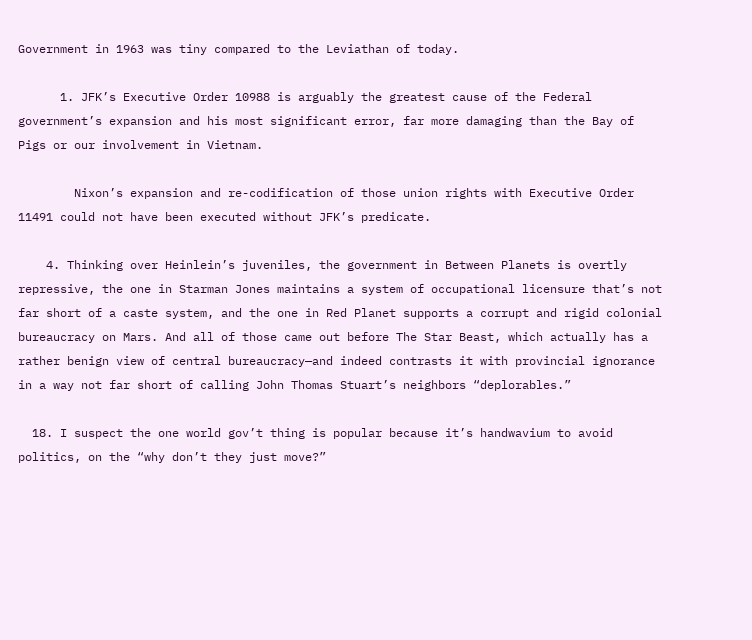Government in 1963 was tiny compared to the Leviathan of today.

      1. JFK’s Executive Order 10988 is arguably the greatest cause of the Federal government’s expansion and his most significant error, far more damaging than the Bay of Pigs or our involvement in Vietnam.

        Nixon’s expansion and re-codification of those union rights with Executive Order 11491 could not have been executed without JFK’s predicate.

    4. Thinking over Heinlein’s juveniles, the government in Between Planets is overtly repressive, the one in Starman Jones maintains a system of occupational licensure that’s not far short of a caste system, and the one in Red Planet supports a corrupt and rigid colonial bureaucracy on Mars. And all of those came out before The Star Beast, which actually has a rather benign view of central bureaucracy—and indeed contrasts it with provincial ignorance in a way not far short of calling John Thomas Stuart’s neighbors “deplorables.”

  18. I suspect the one world gov’t thing is popular because it’s handwavium to avoid politics, on the “why don’t they just move?”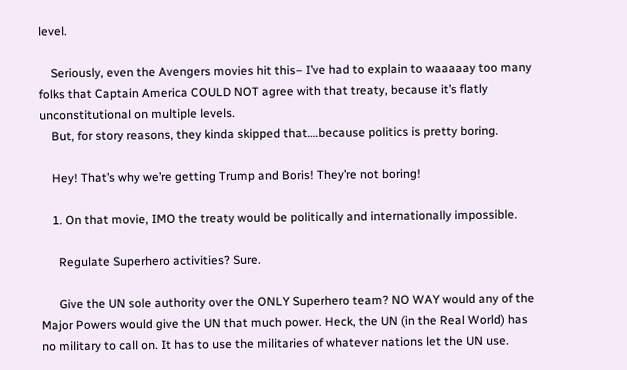level.

    Seriously, even the Avengers movies hit this– I’ve had to explain to waaaaay too many folks that Captain America COULD NOT agree with that treaty, because it’s flatly unconstitutional on multiple levels.
    But, for story reasons, they kinda skipped that….because politics is pretty boring.

    Hey! That’s why we’re getting Trump and Boris! They’re not boring!

    1. On that movie, IMO the treaty would be politically and internationally impossible.

      Regulate Superhero activities? Sure.

      Give the UN sole authority over the ONLY Superhero team? NO WAY would any of the Major Powers would give the UN that much power. Heck, the UN (in the Real World) has no military to call on. It has to use the militaries of whatever nations let the UN use.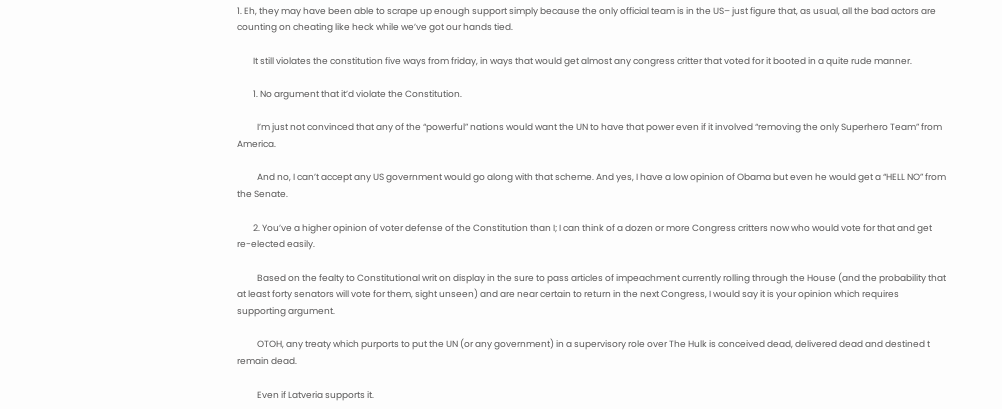1. Eh, they may have been able to scrape up enough support simply because the only official team is in the US– just figure that, as usual, all the bad actors are counting on cheating like heck while we’ve got our hands tied.

        It still violates the constitution five ways from friday, in ways that would get almost any congress critter that voted for it booted in a quite rude manner.

        1. No argument that it’d violate the Constitution.

          I’m just not convinced that any of the “powerful” nations would want the UN to have that power even if it involved “removing the only Superhero Team” from America.

          And no, I can’t accept any US government would go along with that scheme. And yes, I have a low opinion of Obama but even he would get a “HELL NO” from the Senate.

        2. You’ve a higher opinion of voter defense of the Constitution than I; I can think of a dozen or more Congress critters now who would vote for that and get re-elected easily.

          Based on the fealty to Constitutional writ on display in the sure to pass articles of impeachment currently rolling through the House (and the probability that at least forty senators will vote for them, sight unseen) and are near certain to return in the next Congress, I would say it is your opinion which requires supporting argument.

          OTOH, any treaty which purports to put the UN (or any government) in a supervisory role over The Hulk is conceived dead, delivered dead and destined t remain dead.

          Even if Latveria supports it.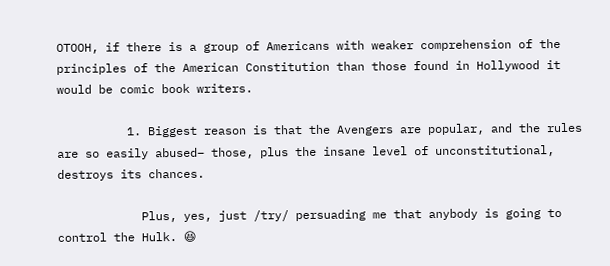OTOOH, if there is a group of Americans with weaker comprehension of the principles of the American Constitution than those found in Hollywood it would be comic book writers.

          1. Biggest reason is that the Avengers are popular, and the rules are so easily abused– those, plus the insane level of unconstitutional, destroys its chances.

            Plus, yes, just /try/ persuading me that anybody is going to control the Hulk. 😆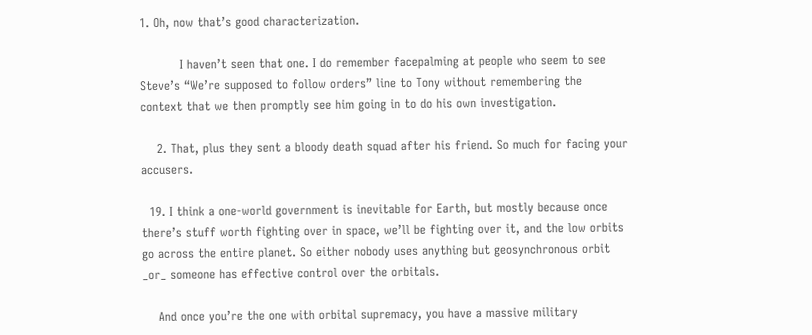1. Oh, now that’s good characterization.

          I haven’t seen that one. I do remember facepalming at people who seem to see Steve’s “We’re supposed to follow orders” line to Tony without remembering the context that we then promptly see him going in to do his own investigation.

    2. That, plus they sent a bloody death squad after his friend. So much for facing your accusers.

  19. I think a one-world government is inevitable for Earth, but mostly because once there’s stuff worth fighting over in space, we’ll be fighting over it, and the low orbits go across the entire planet. So either nobody uses anything but geosynchronous orbit _or_ someone has effective control over the orbitals.

    And once you’re the one with orbital supremacy, you have a massive military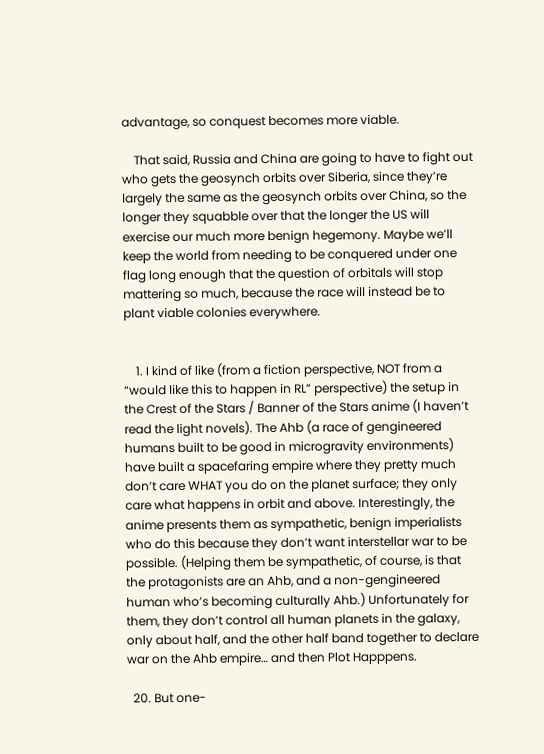advantage, so conquest becomes more viable.

    That said, Russia and China are going to have to fight out who gets the geosynch orbits over Siberia, since they’re largely the same as the geosynch orbits over China, so the longer they squabble over that the longer the US will exercise our much more benign hegemony. Maybe we’ll keep the world from needing to be conquered under one flag long enough that the question of orbitals will stop mattering so much, because the race will instead be to plant viable colonies everywhere.


    1. I kind of like (from a fiction perspective, NOT from a “would like this to happen in RL” perspective) the setup in the Crest of the Stars / Banner of the Stars anime (I haven’t read the light novels). The Ahb (a race of gengineered humans built to be good in microgravity environments) have built a spacefaring empire where they pretty much don’t care WHAT you do on the planet surface; they only care what happens in orbit and above. Interestingly, the anime presents them as sympathetic, benign imperialists who do this because they don’t want interstellar war to be possible. (Helping them be sympathetic, of course, is that the protagonists are an Ahb, and a non-gengineered human who’s becoming culturally Ahb.) Unfortunately for them, they don’t control all human planets in the galaxy, only about half, and the other half band together to declare war on the Ahb empire… and then Plot Happpens.

  20. But one-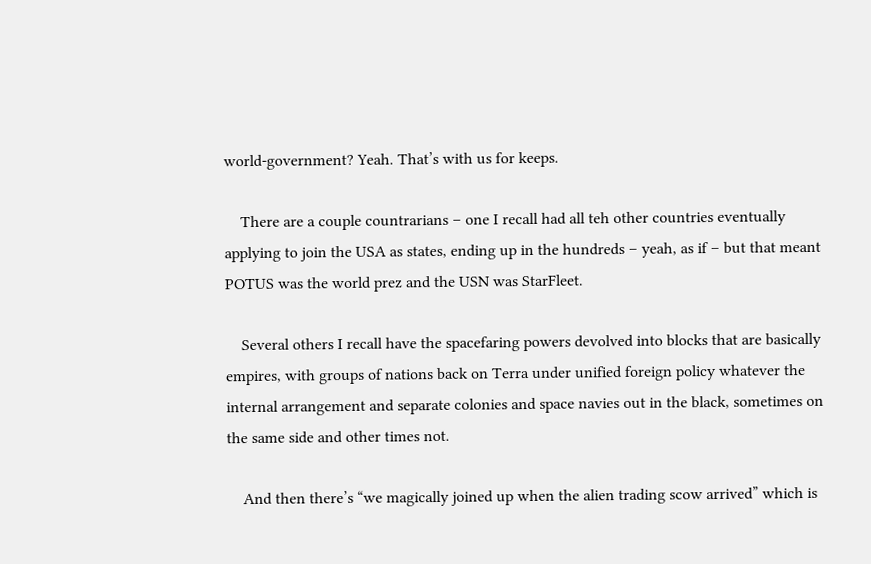world-government? Yeah. That’s with us for keeps.

    There are a couple countrarians – one I recall had all teh other countries eventually applying to join the USA as states, ending up in the hundreds – yeah, as if – but that meant POTUS was the world prez and the USN was StarFleet.

    Several others I recall have the spacefaring powers devolved into blocks that are basically empires, with groups of nations back on Terra under unified foreign policy whatever the internal arrangement and separate colonies and space navies out in the black, sometimes on the same side and other times not.

    And then there’s “we magically joined up when the alien trading scow arrived” which is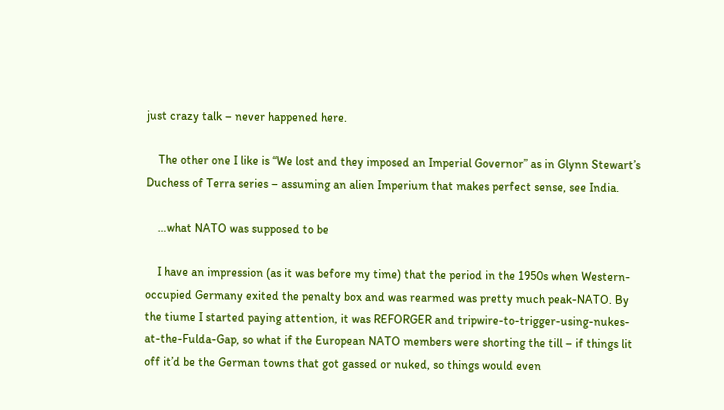just crazy talk – never happened here.

    The other one I like is “We lost and they imposed an Imperial Governor” as in Glynn Stewart’s Duchess of Terra series – assuming an alien Imperium that makes perfect sense, see India.

    …what NATO was supposed to be

    I have an impression (as it was before my time) that the period in the 1950s when Western-occupied Germany exited the penalty box and was rearmed was pretty much peak-NATO. By the tiume I started paying attention, it was REFORGER and tripwire-to-trigger-using-nukes-at-the-Fulda-Gap, so what if the European NATO members were shorting the till – if things lit off it’d be the German towns that got gassed or nuked, so things would even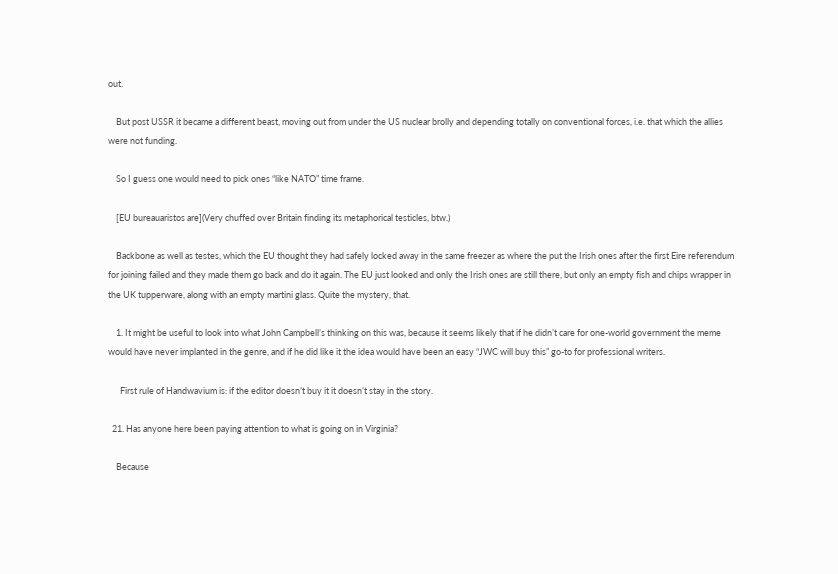out.

    But post USSR it became a different beast, moving out from under the US nuclear brolly and depending totally on conventional forces, i.e. that which the allies were not funding.

    So I guess one would need to pick ones “like NATO” time frame.

    [EU bureauaristos are](Very chuffed over Britain finding its metaphorical testicles, btw.)

    Backbone as well as testes, which the EU thought they had safely locked away in the same freezer as where the put the Irish ones after the first Eire referendum for joining failed and they made them go back and do it again. The EU just looked and only the Irish ones are still there, but only an empty fish and chips wrapper in the UK tupperware, along with an empty martini glass. Quite the mystery, that.

    1. It might be useful to look into what John Campbell’s thinking on this was, because it seems likely that if he didn’t care for one-world government the meme would have never implanted in the genre, and if he did like it the idea would have been an easy “JWC will buy this” go-to for professional writers.

      First rule of Handwavium is: if the editor doesn’t buy it it doesn’t stay in the story.

  21. Has anyone here been paying attention to what is going on in Virginia?

    Because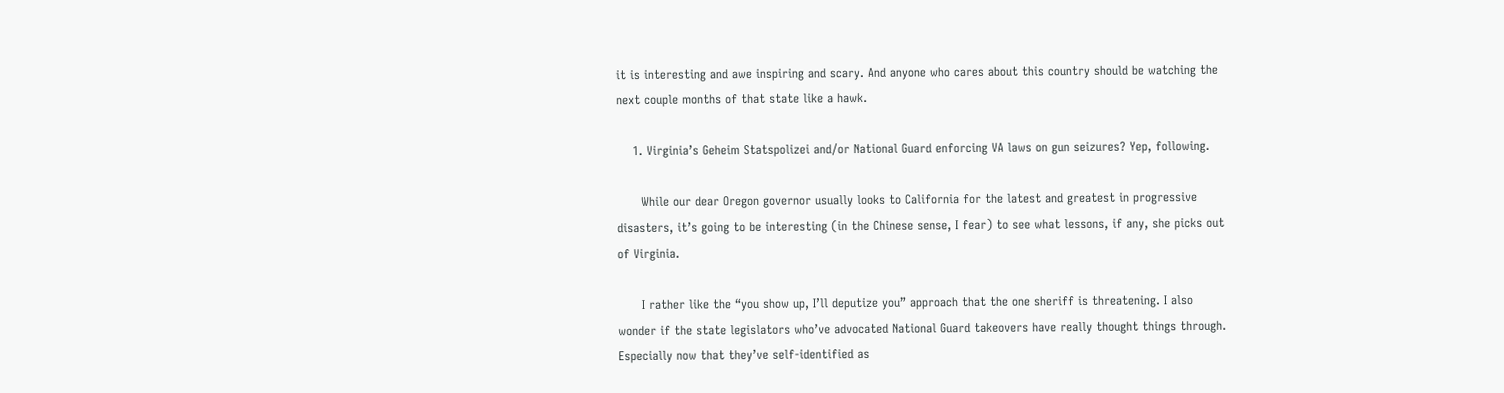it is interesting and awe inspiring and scary. And anyone who cares about this country should be watching the next couple months of that state like a hawk.

    1. Virginia’s Geheim Statspolizei and/or National Guard enforcing VA laws on gun seizures? Yep, following.

      While our dear Oregon governor usually looks to California for the latest and greatest in progressive disasters, it’s going to be interesting (in the Chinese sense, I fear) to see what lessons, if any, she picks out of Virginia.

      I rather like the “you show up, I’ll deputize you” approach that the one sheriff is threatening. I also wonder if the state legislators who’ve advocated National Guard takeovers have really thought things through. Especially now that they’ve self-identified as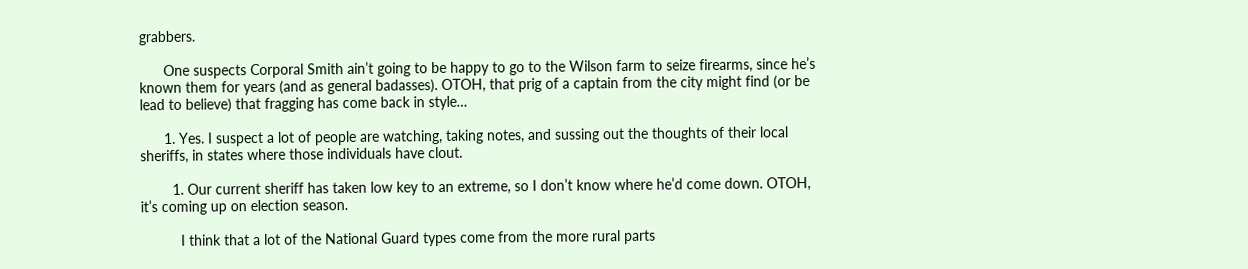grabbers.

      One suspects Corporal Smith ain’t going to be happy to go to the Wilson farm to seize firearms, since he’s known them for years (and as general badasses). OTOH, that prig of a captain from the city might find (or be lead to believe) that fragging has come back in style…

      1. Yes. I suspect a lot of people are watching, taking notes, and sussing out the thoughts of their local sheriffs, in states where those individuals have clout.

        1. Our current sheriff has taken low key to an extreme, so I don’t know where he’d come down. OTOH, it’s coming up on election season.

          I think that a lot of the National Guard types come from the more rural parts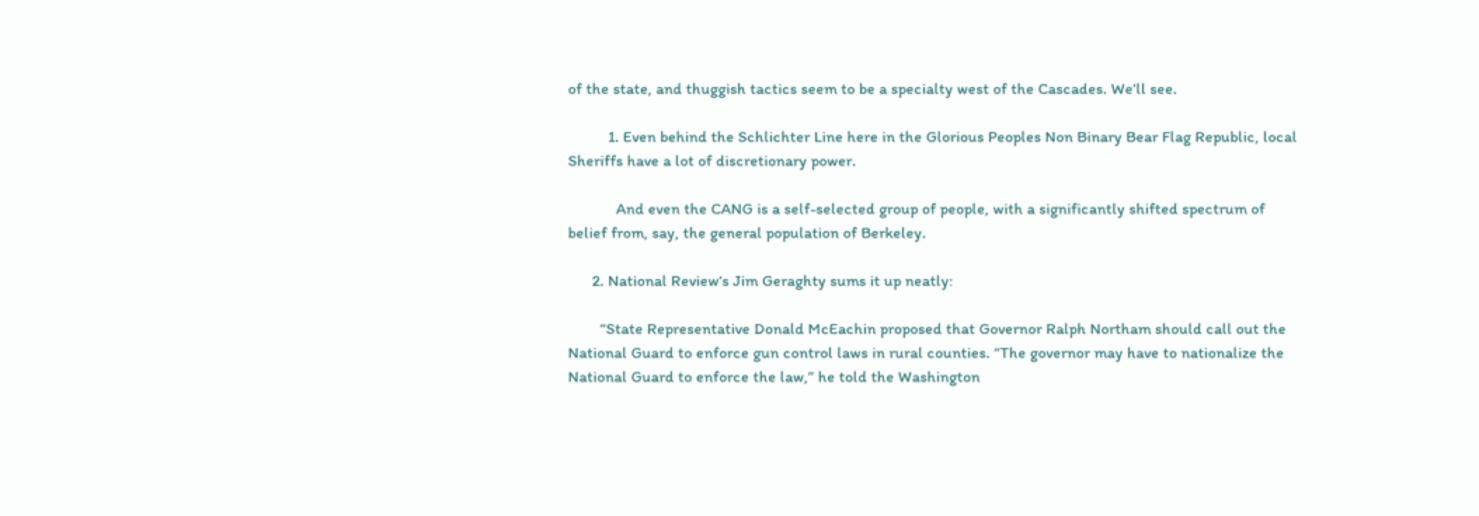of the state, and thuggish tactics seem to be a specialty west of the Cascades. We’ll see.

          1. Even behind the Schlichter Line here in the Glorious Peoples Non Binary Bear Flag Republic, local Sheriffs have a lot of discretionary power.

            And even the CANG is a self-selected group of people, with a significantly shifted spectrum of belief from, say, the general population of Berkeley.

      2. National Review‘s Jim Geraghty sums it up neatly:

        “State Representative Donald McEachin proposed that Governor Ralph Northam should call out the National Guard to enforce gun control laws in rural counties. “The governor may have to nationalize the National Guard to enforce the law,” he told the Washington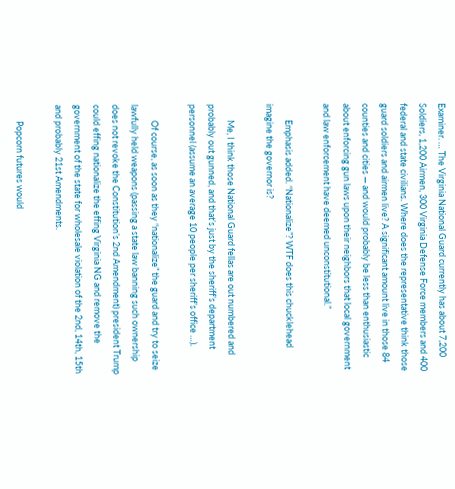Examiner. … The Virginia National Guard currently has about 7,200 Soldiers, 1,200 Airmen, 300 Virginia Defense Force members and 400 federal and state civilians. Where does the representative think those guard soldiers and airmen live? A significant amount live in those 84 counties and cities — and would probably be less than enthusiastic about enforcing gun laws upon their neighbors that local government and law enforcement have deemed unconstitutional.”

        Emphasis added. “Nationalize”? WTF does this chucklehead imagine the governor is?

        Me, I think those National Guard fellas are out numbered and probably out gunned, and that’s just by the sheriff’s department personnel (assume an average 10 people per sheriff’s office …).

        Of course, as soon as they “nationalize” the guard and try to seize lawfully held weapons (passing a state law banning such ownership does not revoke the Constitution’s 2nd Amendment) president Trump could effing nationalize the effing Virginia NG and remove the government of the state for wholesale violation of the 2nd, 14th, 15th and probably 21st Amendments.

        Popcorn futures would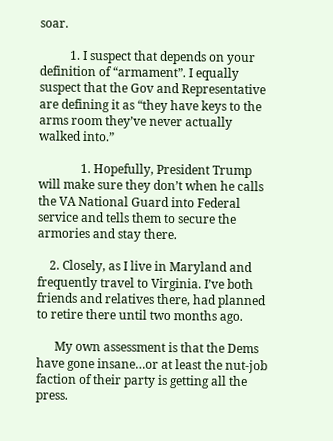soar.

          1. I suspect that depends on your definition of “armament”. I equally suspect that the Gov and Representative are defining it as “they have keys to the arms room they’ve never actually walked into.”

              1. Hopefully, President Trump will make sure they don’t when he calls the VA National Guard into Federal service and tells them to secure the armories and stay there.

    2. Closely, as I live in Maryland and frequently travel to Virginia. I’ve both friends and relatives there, had planned to retire there until two months ago.

      My own assessment is that the Dems have gone insane…or at least the nut-job faction of their party is getting all the press.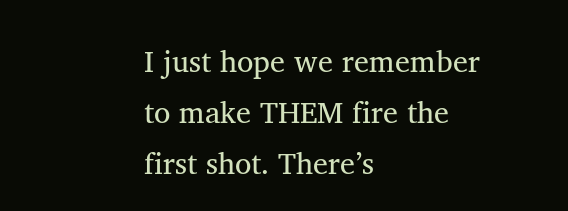I just hope we remember to make THEM fire the first shot. There’s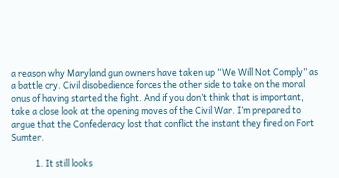a reason why Maryland gun owners have taken up “We Will Not Comply” as a battle cry. Civil disobedience forces the other side to take on the moral onus of having started the fight. And if you don’t think that is important, take a close look at the opening moves of the Civil War. I’m prepared to argue that the Confederacy lost that conflict the instant they fired on Fort Sumter.

            1. It still looks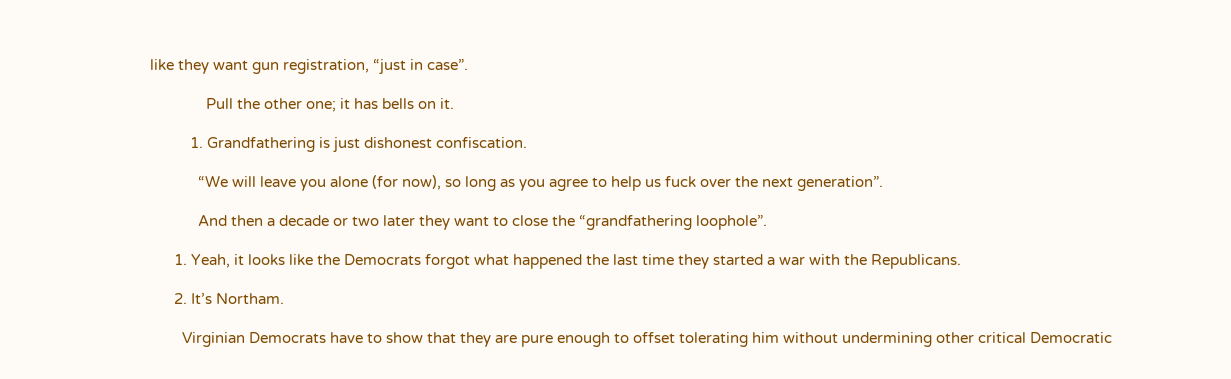like they want gun registration, “just in case”.

              Pull the other one; it has bells on it.

          1. Grandfathering is just dishonest confiscation.

            “We will leave you alone (for now), so long as you agree to help us fuck over the next generation”.

            And then a decade or two later they want to close the “grandfathering loophole”.

      1. Yeah, it looks like the Democrats forgot what happened the last time they started a war with the Republicans.

      2. It’s Northam.

        Virginian Democrats have to show that they are pure enough to offset tolerating him without undermining other critical Democratic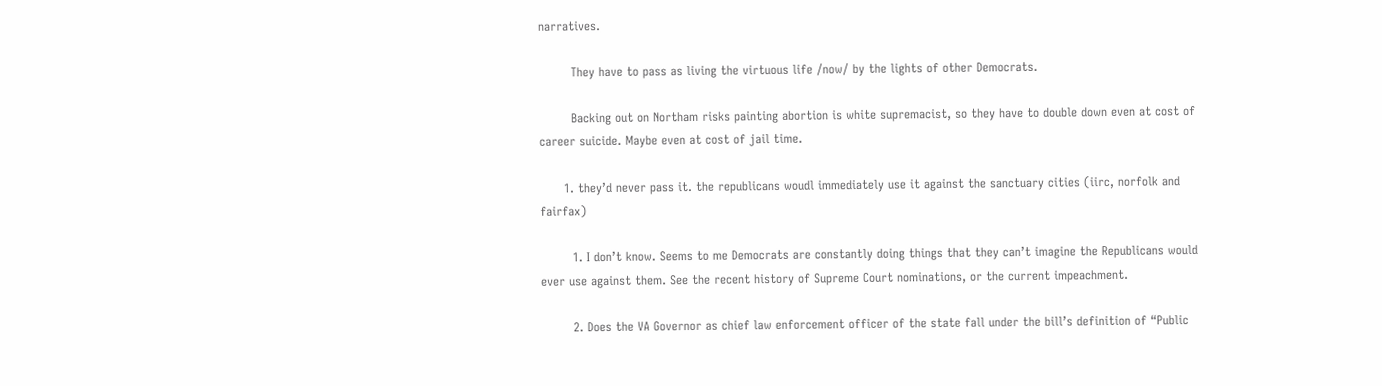narratives.

        They have to pass as living the virtuous life /now/ by the lights of other Democrats.

        Backing out on Northam risks painting abortion is white supremacist, so they have to double down even at cost of career suicide. Maybe even at cost of jail time.

      1. they’d never pass it. the republicans woudl immediately use it against the sanctuary cities (iirc, norfolk and fairfax)

        1. I don’t know. Seems to me Democrats are constantly doing things that they can’t imagine the Republicans would ever use against them. See the recent history of Supreme Court nominations, or the current impeachment.

        2. Does the VA Governor as chief law enforcement officer of the state fall under the bill’s definition of “Public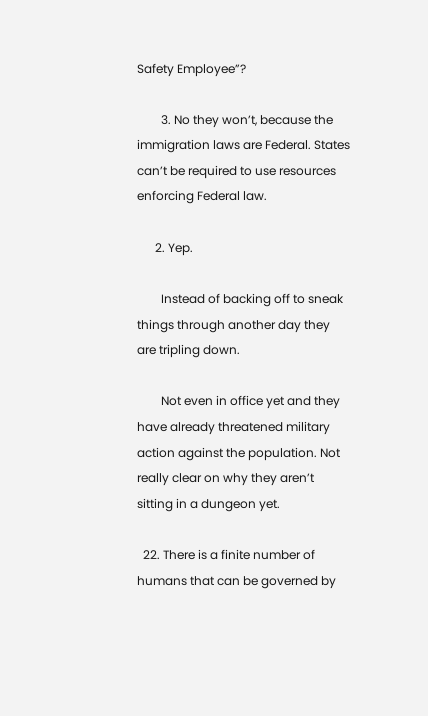Safety Employee”?

        3. No they won’t, because the immigration laws are Federal. States can’t be required to use resources enforcing Federal law.

      2. Yep.

        Instead of backing off to sneak things through another day they are tripling down.

        Not even in office yet and they have already threatened military action against the population. Not really clear on why they aren’t sitting in a dungeon yet.

  22. There is a finite number of humans that can be governed by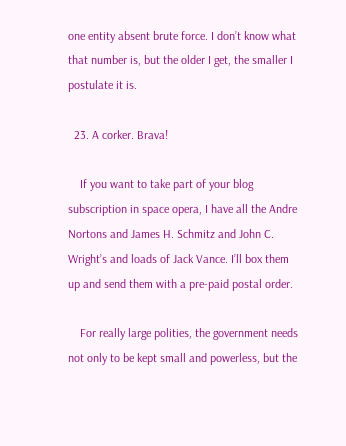one entity absent brute force. I don’t know what that number is, but the older I get, the smaller I postulate it is.

  23. A corker. Brava!

    If you want to take part of your blog subscription in space opera, I have all the Andre Nortons and James H. Schmitz and John C. Wright’s and loads of Jack Vance. I’ll box them up and send them with a pre-paid postal order.

    For really large polities, the government needs not only to be kept small and powerless, but the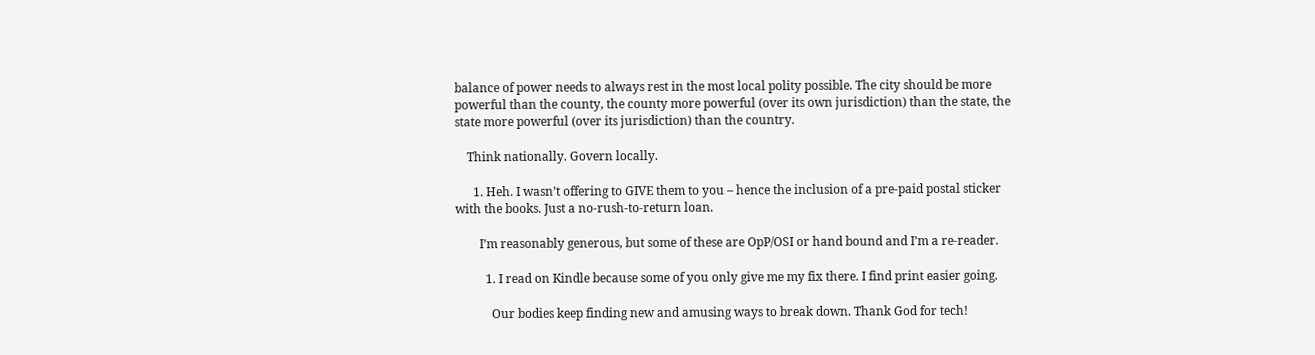balance of power needs to always rest in the most local polity possible. The city should be more powerful than the county, the county more powerful (over its own jurisdiction) than the state, the state more powerful (over its jurisdiction) than the country.

    Think nationally. Govern locally.

      1. Heh. I wasn’t offering to GIVE them to you – hence the inclusion of a pre-paid postal sticker with the books. Just a no-rush-to-return loan.

        I’m reasonably generous, but some of these are OpP/OSI or hand bound and I’m a re-reader.

          1. I read on Kindle because some of you only give me my fix there. I find print easier going.

            Our bodies keep finding new and amusing ways to break down. Thank God for tech!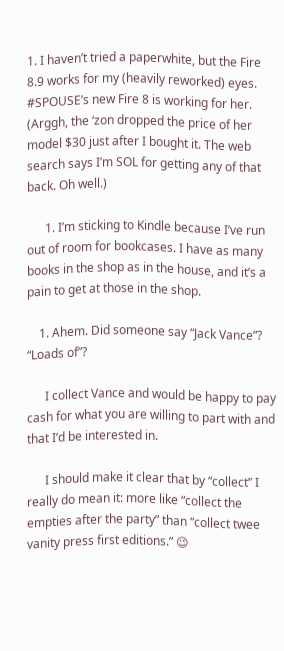1. I haven’t tried a paperwhite, but the Fire 8.9 works for my (heavily reworked) eyes. #SPOUSE’s new Fire 8 is working for her. (Arggh, the ‘zon dropped the price of her model $30 just after I bought it. The web search says I’m SOL for getting any of that back. Oh well.)

      1. I’m sticking to Kindle because I’ve run out of room for bookcases. I have as many books in the shop as in the house, and it’s a pain to get at those in the shop.

    1. Ahem. Did someone say “Jack Vance”? “Loads of”?

      I collect Vance and would be happy to pay cash for what you are willing to part with and that I’d be interested in.

      I should make it clear that by “collect” I really do mean it: more like “collect the empties after the party” than “collect twee vanity press first editions.” 😉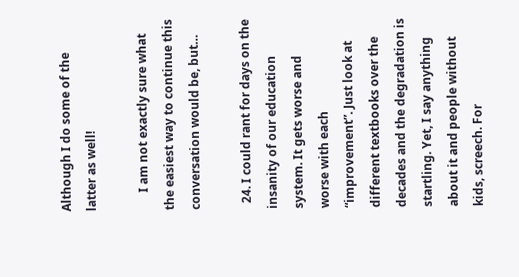Although I do some of the latter as well!

      I am not exactly sure what the easiest way to continue this conversation would be, but…

  24. I could rant for days on the insanity of our education system. It gets worse and worse with each “improvement”. Just look at different textbooks over the decades and the degradation is startling. Yet, I say anything about it and people without kids, screech. For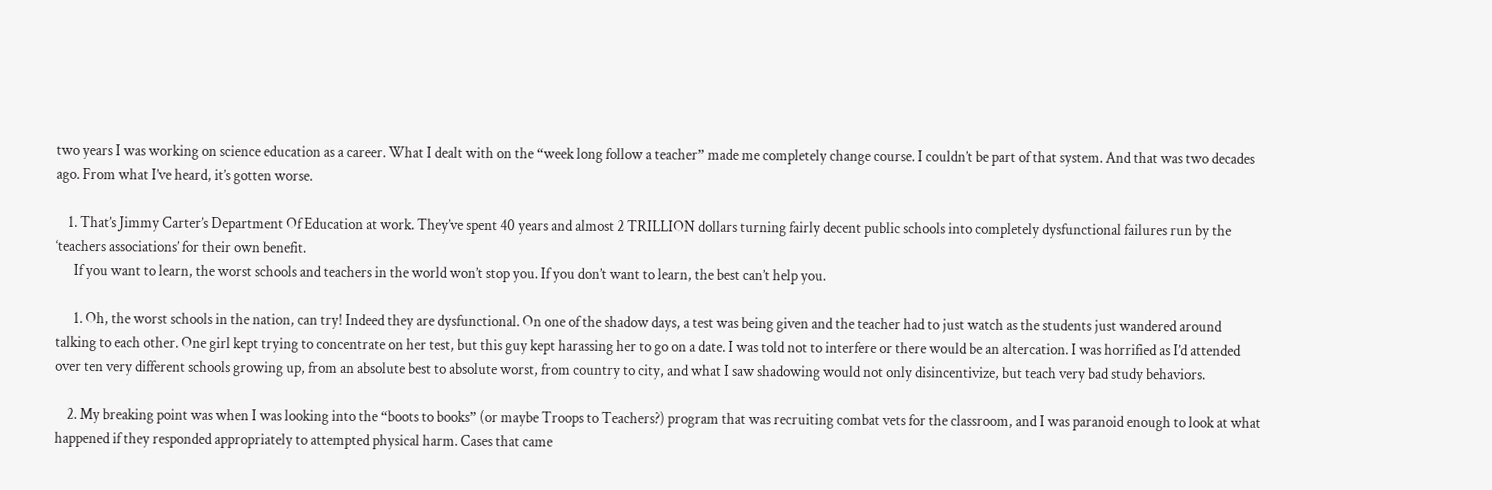two years I was working on science education as a career. What I dealt with on the “week long follow a teacher” made me completely change course. I couldn’t be part of that system. And that was two decades ago. From what I’ve heard, it’s gotten worse.

    1. That’s Jimmy Carter’s Department Of Education at work. They’ve spent 40 years and almost 2 TRILLION dollars turning fairly decent public schools into completely dysfunctional failures run by the ‘teachers associations’ for their own benefit.
      If you want to learn, the worst schools and teachers in the world won’t stop you. If you don’t want to learn, the best can’t help you.

      1. Oh, the worst schools in the nation, can try! Indeed they are dysfunctional. On one of the shadow days, a test was being given and the teacher had to just watch as the students just wandered around talking to each other. One girl kept trying to concentrate on her test, but this guy kept harassing her to go on a date. I was told not to interfere or there would be an altercation. I was horrified as I’d attended over ten very different schools growing up, from an absolute best to absolute worst, from country to city, and what I saw shadowing would not only disincentivize, but teach very bad study behaviors.

    2. My breaking point was when I was looking into the “boots to books” (or maybe Troops to Teachers?) program that was recruiting combat vets for the classroom, and I was paranoid enough to look at what happened if they responded appropriately to attempted physical harm. Cases that came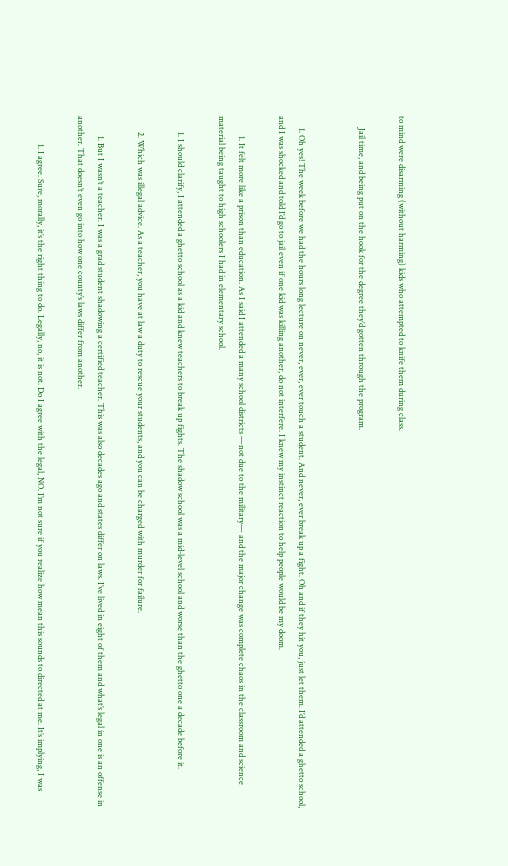to mind were disarming (without harming) kids who attempted to knife them during class.

      Jail time, and being put on the hook for the degree they’d gotten through the program.


      1. Oh yes! The week before we had the hours long lecture on never, ever, ever touch a student. And never, ever break up a fight. Oh and if they hit you, just let them. I’d attended a ghetto school, and I was shocked and told I’d go to jail even if one kid was killing another, do not interfere. I knew my instinct reaction to help people would be my doom.

          1. It felt more like a prison than education. As I said I attended a many school districts —not due to the military— and the major change was complete chaos in the classroom and science material being taught to high schoolers I had in elementary school.

        1. I should clarify, I attended a ghetto school as a kid and knew teachers to break up fights. The shadow school was a mid-level school and worse than the ghetto one a decade before it.

        2. Which was illegal advice. As a teacher, you have at law a duty to rescue your students, and you can be charged with murder for failure.

          1. But I wasn’t a teacher. I was a grad student shadowing a certified teacher. This was also decades ago and states differ on laws. I’ve lived in eight of them and what’s legal in one is an offense in another. That doesn’t even go into how one county’s laws differ from another.

              1. I agree. Sure, morally, it’s the right thing to do. Legally, no, it is not. Do I agree with the legal, NO. I’m not sure if you realize how mean this sounds to directed at me. It’s implying, I was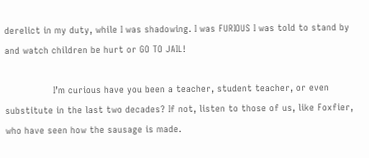derelict in my duty, while I was shadowing. I was FURIOUS I was told to stand by and watch children be hurt or GO TO JAIL!

                I’m curious have you been a teacher, student teacher, or even substitute in the last two decades? If not, listen to those of us, like Foxfier, who have seen how the sausage is made.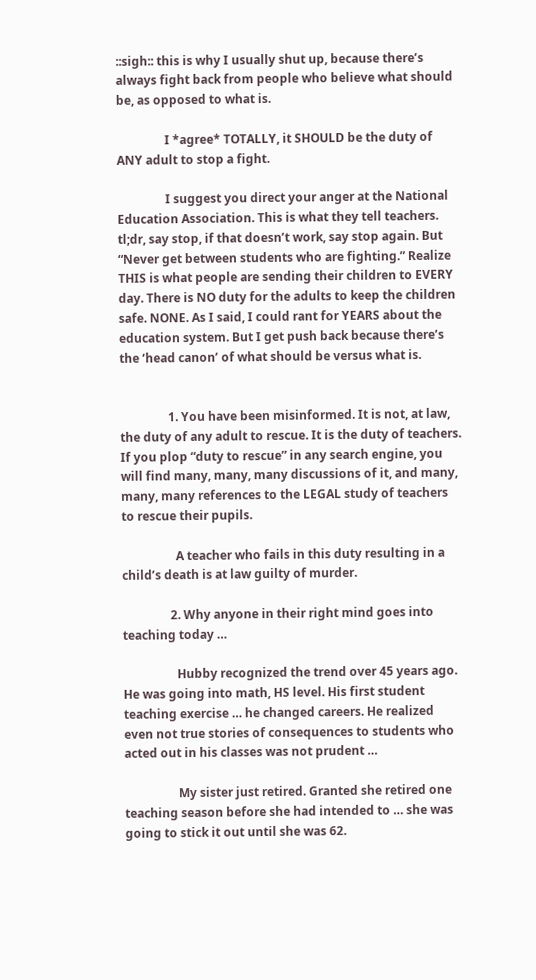::sigh:: this is why I usually shut up, because there’s always fight back from people who believe what should be, as opposed to what is.

                I *agree* TOTALLY, it SHOULD be the duty of ANY adult to stop a fight.

                I suggest you direct your anger at the National Education Association. This is what they tell teachers. tl;dr, say stop, if that doesn’t work, say stop again. But “Never get between students who are fighting.” Realize THIS is what people are sending their children to EVERY day. There is NO duty for the adults to keep the children safe. NONE. As I said, I could rant for YEARS about the education system. But I get push back because there’s the ‘head canon’ of what should be versus what is.


                1. You have been misinformed. It is not, at law, the duty of any adult to rescue. It is the duty of teachers. If you plop “duty to rescue” in any search engine, you will find many, many, many discussions of it, and many, many, many references to the LEGAL study of teachers to rescue their pupils.

                  A teacher who fails in this duty resulting in a child’s death is at law guilty of murder.

                2. Why anyone in their right mind goes into teaching today …

                  Hubby recognized the trend over 45 years ago. He was going into math, HS level. His first student teaching exercise … he changed careers. He realized even not true stories of consequences to students who acted out in his classes was not prudent …

                  My sister just retired. Granted she retired one teaching season before she had intended to … she was going to stick it out until she was 62.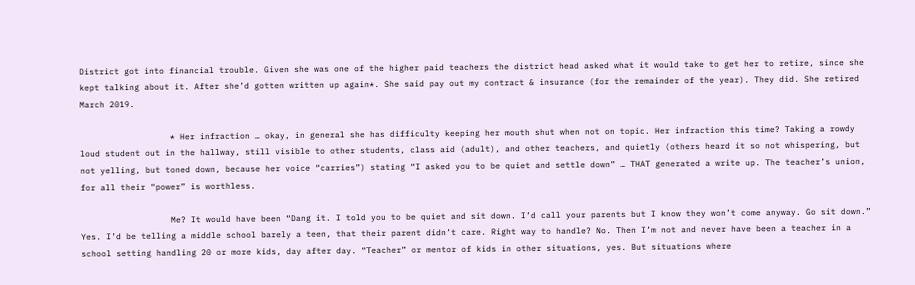District got into financial trouble. Given she was one of the higher paid teachers the district head asked what it would take to get her to retire, since she kept talking about it. After she’d gotten written up again*. She said pay out my contract & insurance (for the remainder of the year). They did. She retired March 2019.

                  * Her infraction … okay, in general she has difficulty keeping her mouth shut when not on topic. Her infraction this time? Taking a rowdy loud student out in the hallway, still visible to other students, class aid (adult), and other teachers, and quietly (others heard it so not whispering, but not yelling, but toned down, because her voice “carries”) stating “I asked you to be quiet and settle down” … THAT generated a write up. The teacher’s union, for all their “power” is worthless.

                  Me? It would have been “Dang it. I told you to be quiet and sit down. I’d call your parents but I know they won’t come anyway. Go sit down.” Yes. I’d be telling a middle school barely a teen, that their parent didn’t care. Right way to handle? No. Then I’m not and never have been a teacher in a school setting handling 20 or more kids, day after day. “Teacher” or mentor of kids in other situations, yes. But situations where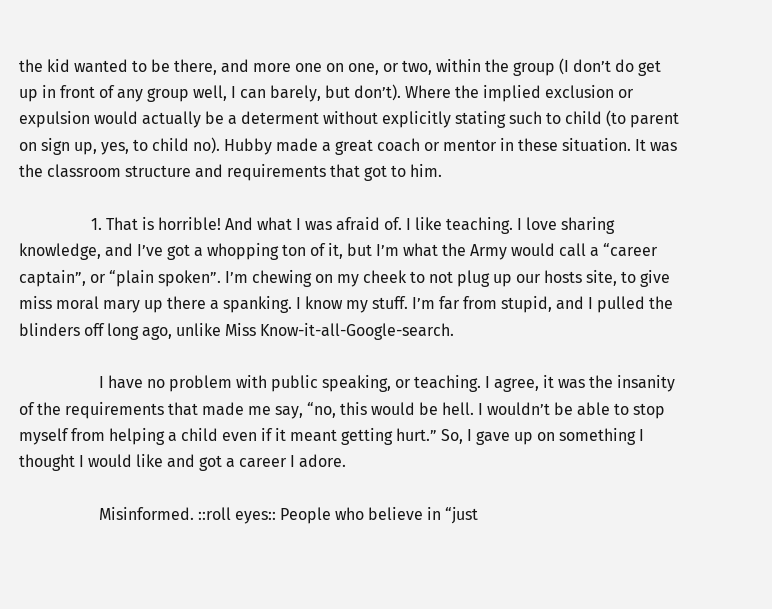the kid wanted to be there, and more one on one, or two, within the group (I don’t do get up in front of any group well, I can barely, but don’t). Where the implied exclusion or expulsion would actually be a determent without explicitly stating such to child (to parent on sign up, yes, to child no). Hubby made a great coach or mentor in these situation. It was the classroom structure and requirements that got to him.

                  1. That is horrible! And what I was afraid of. I like teaching. I love sharing knowledge, and I’ve got a whopping ton of it, but I’m what the Army would call a “career captain”, or “plain spoken”. I’m chewing on my cheek to not plug up our hosts site, to give miss moral mary up there a spanking. I know my stuff. I’m far from stupid, and I pulled the blinders off long ago, unlike Miss Know-it-all-Google-search.

                    I have no problem with public speaking, or teaching. I agree, it was the insanity of the requirements that made me say, “no, this would be hell. I wouldn’t be able to stop myself from helping a child even if it meant getting hurt.” So, I gave up on something I thought I would like and got a career I adore.

                    Misinformed. ::roll eyes:: People who believe in “just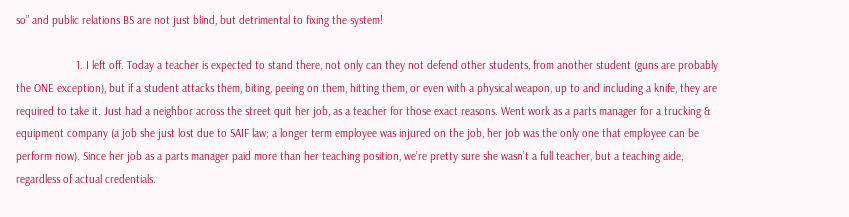so” and public relations BS are not just blind, but detrimental to fixing the system!

                    1. I left off. Today a teacher is expected to stand there, not only can they not defend other students, from another student (guns are probably the ONE exception), but if a student attacks them, biting, peeing on them, hitting them, or even with a physical weapon, up to and including a knife, they are required to take it. Just had a neighbor across the street quit her job, as a teacher for those exact reasons. Went work as a parts manager for a trucking & equipment company (a job she just lost due to SAIF law; a longer term employee was injured on the job, her job was the only one that employee can be perform now). Since her job as a parts manager paid more than her teaching position, we’re pretty sure she wasn’t a full teacher, but a teaching aide, regardless of actual credentials.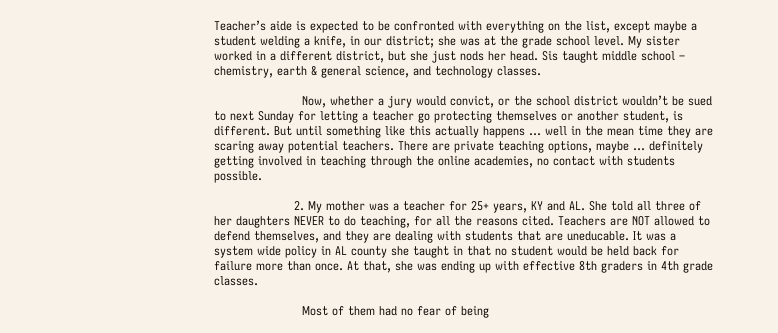Teacher’s aide is expected to be confronted with everything on the list, except maybe a student welding a knife, in our district; she was at the grade school level. My sister worked in a different district, but she just nods her head. Sis taught middle school – chemistry, earth & general science, and technology classes.

                      Now, whether a jury would convict, or the school district wouldn’t be sued to next Sunday for letting a teacher go protecting themselves or another student, is different. But until something like this actually happens … well in the mean time they are scaring away potential teachers. There are private teaching options, maybe … definitely getting involved in teaching through the online academies, no contact with students possible.

                    2. My mother was a teacher for 25+ years, KY and AL. She told all three of her daughters NEVER to do teaching, for all the reasons cited. Teachers are NOT allowed to defend themselves, and they are dealing with students that are uneducable. It was a system wide policy in AL county she taught in that no student would be held back for failure more than once. At that, she was ending up with effective 8th graders in 4th grade classes.

                      Most of them had no fear of being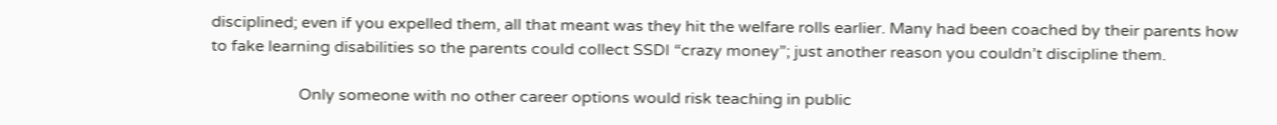disciplined; even if you expelled them, all that meant was they hit the welfare rolls earlier. Many had been coached by their parents how to fake learning disabilities so the parents could collect SSDI “crazy money”; just another reason you couldn’t discipline them.

                      Only someone with no other career options would risk teaching in public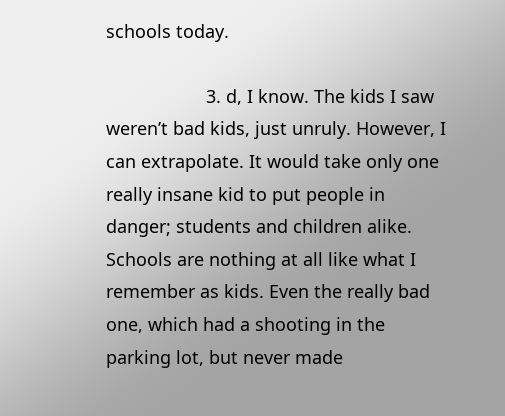schools today.

                    3. d, I know. The kids I saw weren’t bad kids, just unruly. However, I can extrapolate. It would take only one really insane kid to put people in danger; students and children alike. Schools are nothing at all like what I remember as kids. Even the really bad one, which had a shooting in the parking lot, but never made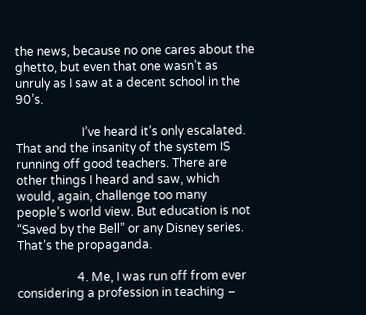the news, because no one cares about the ghetto, but even that one wasn’t as unruly as I saw at a decent school in the 90’s.

                      I’ve heard it’s only escalated. That and the insanity of the system IS running off good teachers. There are other things I heard and saw, which would, again, challenge too many people’s world view. But education is not “Saved by the Bell” or any Disney series. That’s the propaganda.

                    4. Me, I was run off from ever considering a profession in teaching –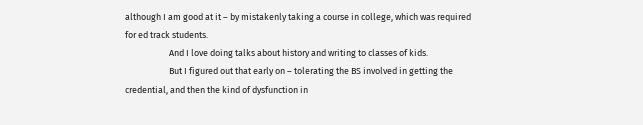although I am good at it – by mistakenly taking a course in college, which was required for ed track students.
                      And I love doing talks about history and writing to classes of kids.
                      But I figured out that early on – tolerating the BS involved in getting the credential, and then the kind of dysfunction in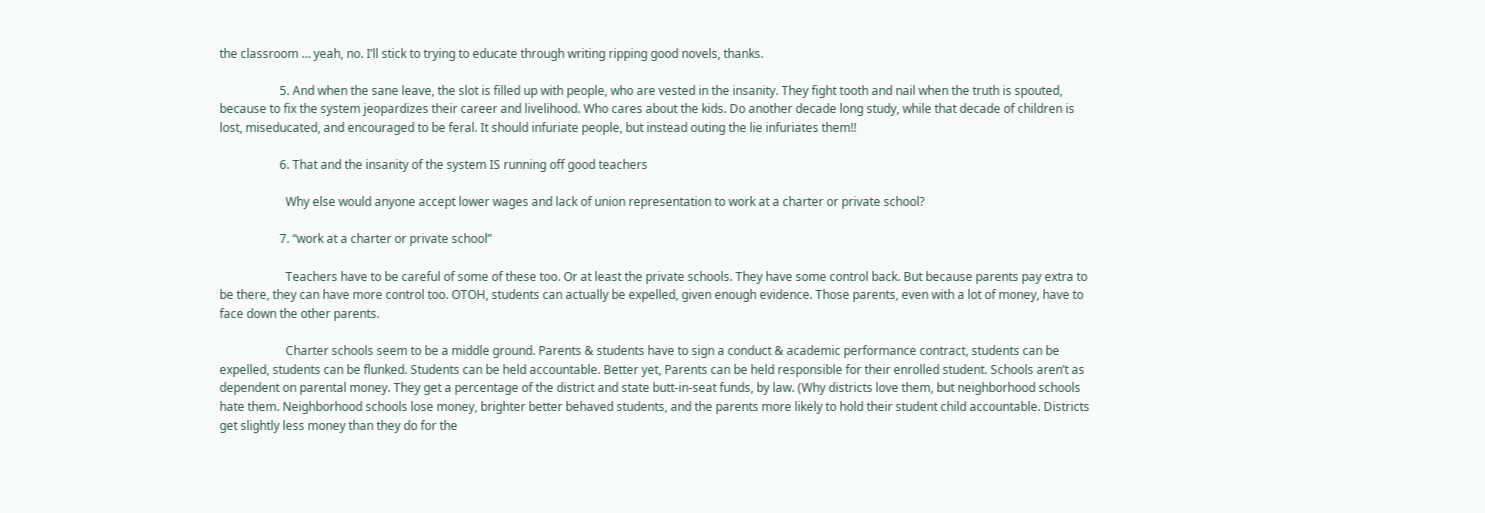the classroom … yeah, no. I’ll stick to trying to educate through writing ripping good novels, thanks.

                    5. And when the sane leave, the slot is filled up with people, who are vested in the insanity. They fight tooth and nail when the truth is spouted, because to fix the system jeopardizes their career and livelihood. Who cares about the kids. Do another decade long study, while that decade of children is lost, miseducated, and encouraged to be feral. It should infuriate people, but instead outing the lie infuriates them!!

                    6. That and the insanity of the system IS running off good teachers

                      Why else would anyone accept lower wages and lack of union representation to work at a charter or private school?

                    7. “work at a charter or private school”

                      Teachers have to be careful of some of these too. Or at least the private schools. They have some control back. But because parents pay extra to be there, they can have more control too. OTOH, students can actually be expelled, given enough evidence. Those parents, even with a lot of money, have to face down the other parents.

                      Charter schools seem to be a middle ground. Parents & students have to sign a conduct & academic performance contract, students can be expelled, students can be flunked. Students can be held accountable. Better yet, Parents can be held responsible for their enrolled student. Schools aren’t as dependent on parental money. They get a percentage of the district and state butt-in-seat funds, by law. (Why districts love them, but neighborhood schools hate them. Neighborhood schools lose money, brighter better behaved students, and the parents more likely to hold their student child accountable. Districts get slightly less money than they do for the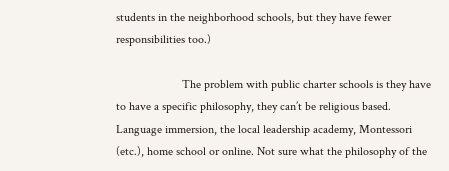students in the neighborhood schools, but they have fewer responsibilities too.)

                      The problem with public charter schools is they have to have a specific philosophy, they can’t be religious based. Language immersion, the local leadership academy, Montessori (etc.), home school or online. Not sure what the philosophy of the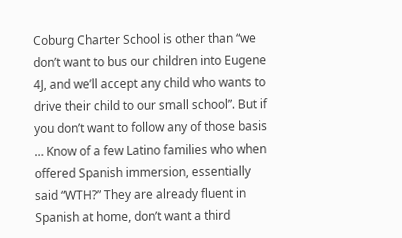Coburg Charter School is other than “we don’t want to bus our children into Eugene 4J, and we’ll accept any child who wants to drive their child to our small school”. But if you don’t want to follow any of those basis … Know of a few Latino families who when offered Spanish immersion, essentially said “WTH?” They are already fluent in Spanish at home, don’t want a third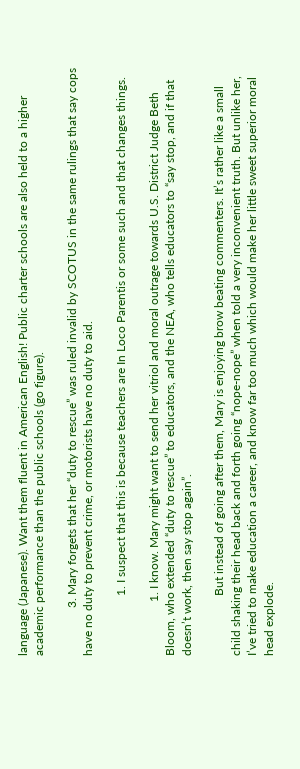language (Japanese). Want them fluent in American English! Public charter schools are also held to a higher academic performance than the public schools (go figure).

                3. Mary forgets that her “duty to rescue” was ruled invalid by SCOTUS in the same rulings that say cops have no duty to prevent crime, or motorists have no duty to aid.

                    1. I suspect that this is because teachers are In Loco Parentis or some such and that changes things.

                  1. I know. Mary might want to send her vitriol and moral outrage towards U.S. District Judge Beth Bloom, who extended “duty to rescue” to educators, and the NEA, who tells educators to “say stop, and if that doesn’t work, then say stop again”.

                    But instead of going after them, Mary is enjoying brow beating commenters. It’s rather like a small child shaking their head back and forth going “nope-nope” when told a very inconvenient truth. But unlike her, I’ve tried to make education a career, and know far too much which would make her little sweet superior moral head explode.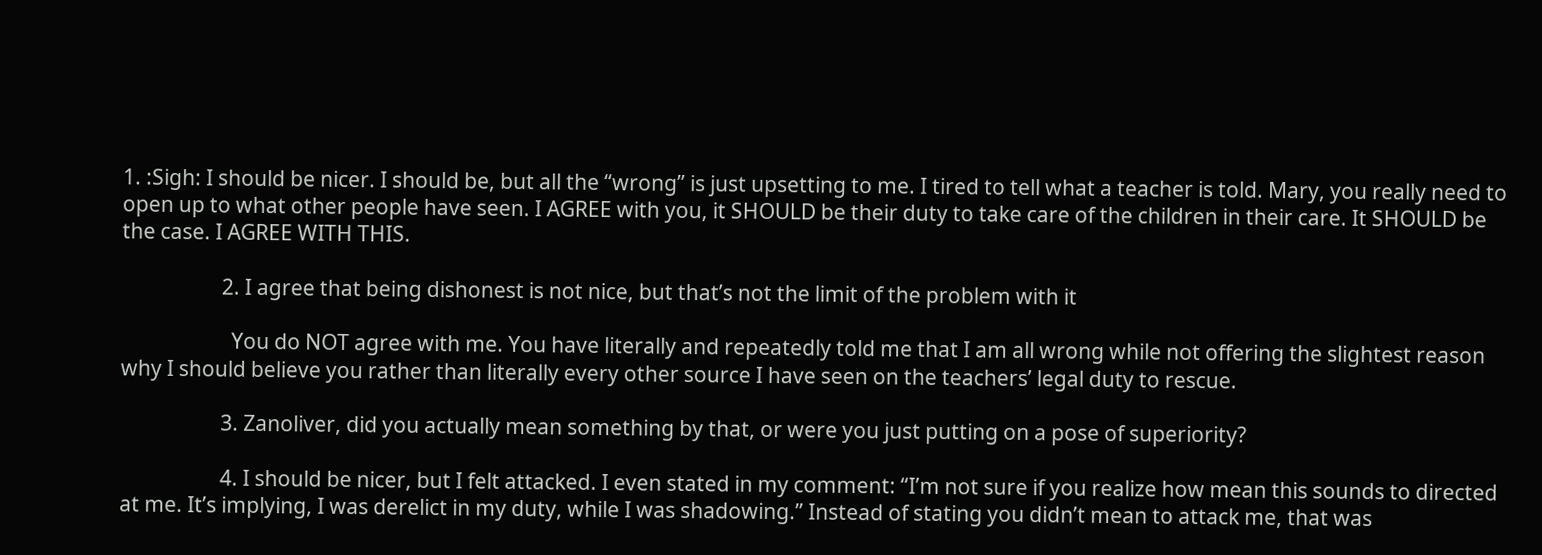1. :Sigh: I should be nicer. I should be, but all the “wrong” is just upsetting to me. I tired to tell what a teacher is told. Mary, you really need to open up to what other people have seen. I AGREE with you, it SHOULD be their duty to take care of the children in their care. It SHOULD be the case. I AGREE WITH THIS.

                    2. I agree that being dishonest is not nice, but that’s not the limit of the problem with it

                      You do NOT agree with me. You have literally and repeatedly told me that I am all wrong while not offering the slightest reason why I should believe you rather than literally every other source I have seen on the teachers’ legal duty to rescue.

                    3. Zanoliver, did you actually mean something by that, or were you just putting on a pose of superiority?

                    4. I should be nicer, but I felt attacked. I even stated in my comment: “I’m not sure if you realize how mean this sounds to directed at me. It’s implying, I was derelict in my duty, while I was shadowing.” Instead of stating you didn’t mean to attack me, that was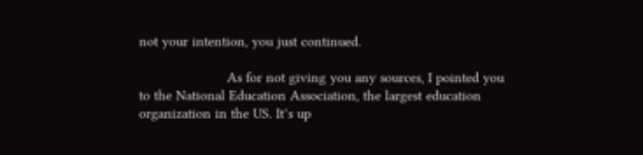not your intention, you just continued.

                      As for not giving you any sources, I pointed you to the National Education Association, the largest education organization in the US. It’s up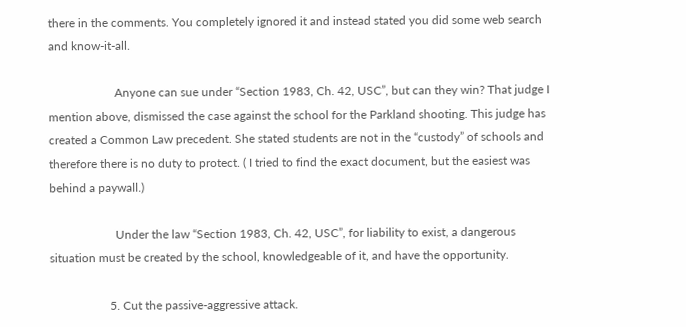there in the comments. You completely ignored it and instead stated you did some web search and know-it-all.

                      Anyone can sue under “Section 1983, Ch. 42, USC”, but can they win? That judge I mention above, dismissed the case against the school for the Parkland shooting. This judge has created a Common Law precedent. She stated students are not in the “custody” of schools and therefore there is no duty to protect. ( I tried to find the exact document, but the easiest was behind a paywall.)

                      Under the law “Section 1983, Ch. 42, USC”, for liability to exist, a dangerous situation must be created by the school, knowledgeable of it, and have the opportunity.

                    5. Cut the passive-aggressive attack.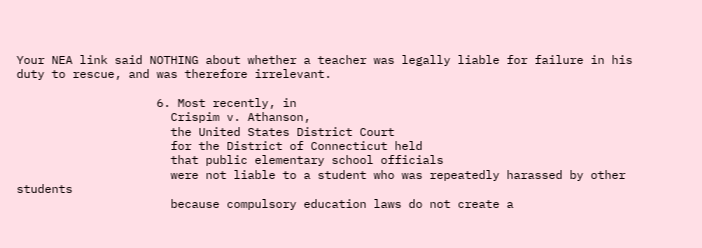Your NEA link said NOTHING about whether a teacher was legally liable for failure in his duty to rescue, and was therefore irrelevant.

                    6. Most recently, in
                      Crispim v. Athanson,
                      the United States District Court
                      for the District of Connecticut held
                      that public elementary school officials
                      were not liable to a student who was repeatedly harassed by other students
                      because compulsory education laws do not create a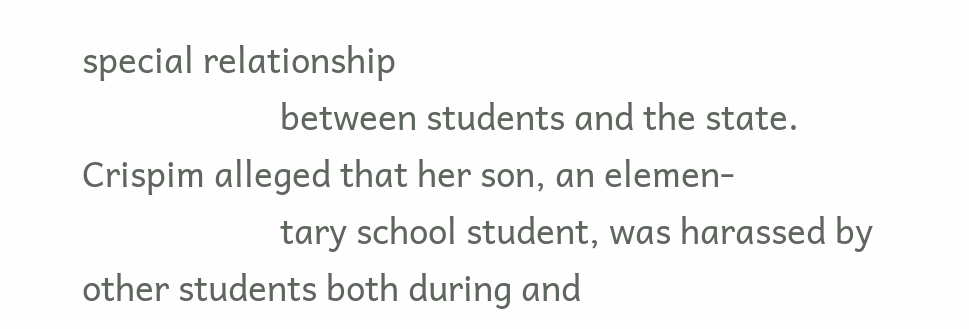special relationship
                      between students and the state. Crispim alleged that her son, an elemen-
                      tary school student, was harassed by other students both during and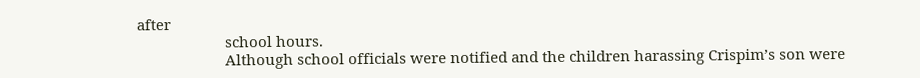after
                      school hours.
                      Although school officials were notified and the children harassing Crispim’s son were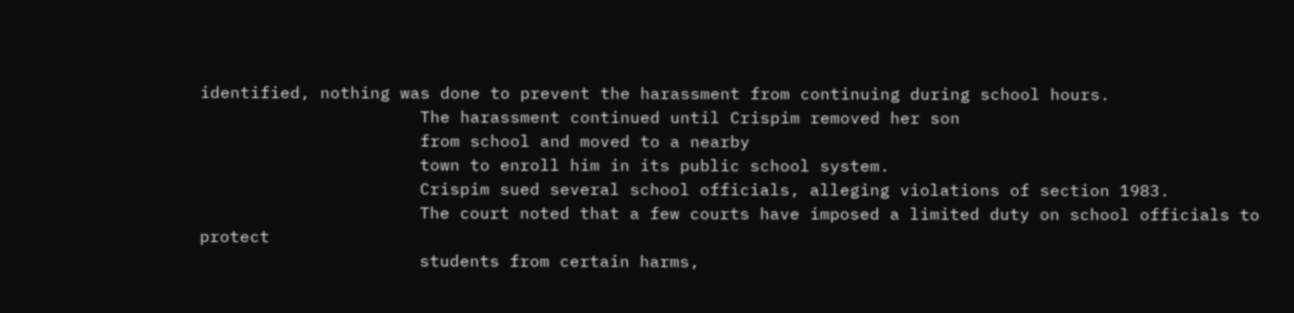identified, nothing was done to prevent the harassment from continuing during school hours.
                      The harassment continued until Crispim removed her son
                      from school and moved to a nearby
                      town to enroll him in its public school system.
                      Crispim sued several school officials, alleging violations of section 1983.
                      The court noted that a few courts have imposed a limited duty on school officials to protect
                      students from certain harms,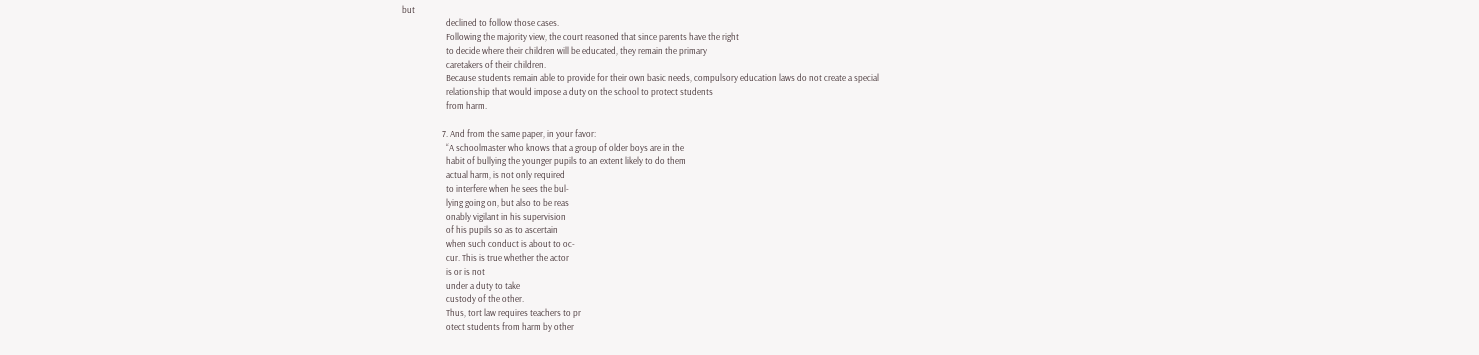but
                      declined to follow those cases.
                      Following the majority view, the court reasoned that since parents have the right
                      to decide where their children will be educated, they remain the primary
                      caretakers of their children.
                      Because students remain able to provide for their own basic needs, compulsory education laws do not create a special
                      relationship that would impose a duty on the school to protect students
                      from harm.

                    7. And from the same paper, in your favor:
                      “A schoolmaster who knows that a group of older boys are in the
                      habit of bullying the younger pupils to an extent likely to do them
                      actual harm, is not only required
                      to interfere when he sees the bul-
                      lying going on, but also to be reas
                      onably vigilant in his supervision
                      of his pupils so as to ascertain
                      when such conduct is about to oc-
                      cur. This is true whether the actor
                      is or is not
                      under a duty to take
                      custody of the other.
                      Thus, tort law requires teachers to pr
                      otect students from harm by other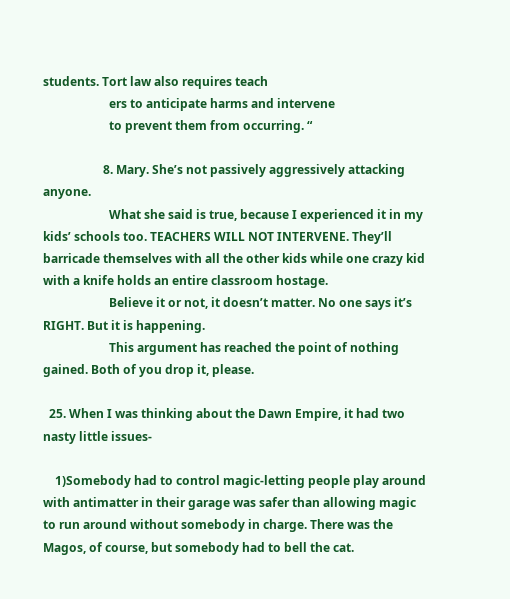students. Tort law also requires teach
                      ers to anticipate harms and intervene
                      to prevent them from occurring. “

                    8. Mary. She’s not passively aggressively attacking anyone.
                      What she said is true, because I experienced it in my kids’ schools too. TEACHERS WILL NOT INTERVENE. They’ll barricade themselves with all the other kids while one crazy kid with a knife holds an entire classroom hostage.
                      Believe it or not, it doesn’t matter. No one says it’s RIGHT. But it is happening.
                      This argument has reached the point of nothing gained. Both of you drop it, please.

  25. When I was thinking about the Dawn Empire, it had two nasty little issues-

    1)Somebody had to control magic-letting people play around with antimatter in their garage was safer than allowing magic to run around without somebody in charge. There was the Magos, of course, but somebody had to bell the cat.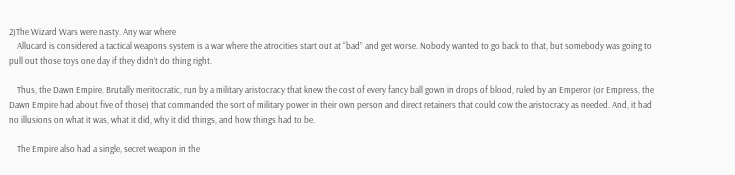2)The Wizard Wars were nasty. Any war where
    Allucard is considered a tactical weapons system is a war where the atrocities start out at “bad” and get worse. Nobody wanted to go back to that, but somebody was going to pull out those toys one day if they didn’t do thing right.

    Thus, the Dawn Empire. Brutally meritocratic, run by a military aristocracy that knew the cost of every fancy ball gown in drops of blood, ruled by an Emperor (or Empress, the Dawn Empire had about five of those) that commanded the sort of military power in their own person and direct retainers that could cow the aristocracy as needed. And, it had no illusions on what it was, what it did, why it did things, and how things had to be.

    The Empire also had a single, secret weapon in the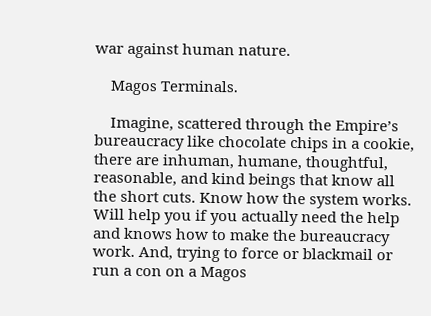war against human nature.

    Magos Terminals.

    Imagine, scattered through the Empire’s bureaucracy like chocolate chips in a cookie, there are inhuman, humane, thoughtful, reasonable, and kind beings that know all the short cuts. Know how the system works. Will help you if you actually need the help and knows how to make the bureaucracy work. And, trying to force or blackmail or run a con on a Magos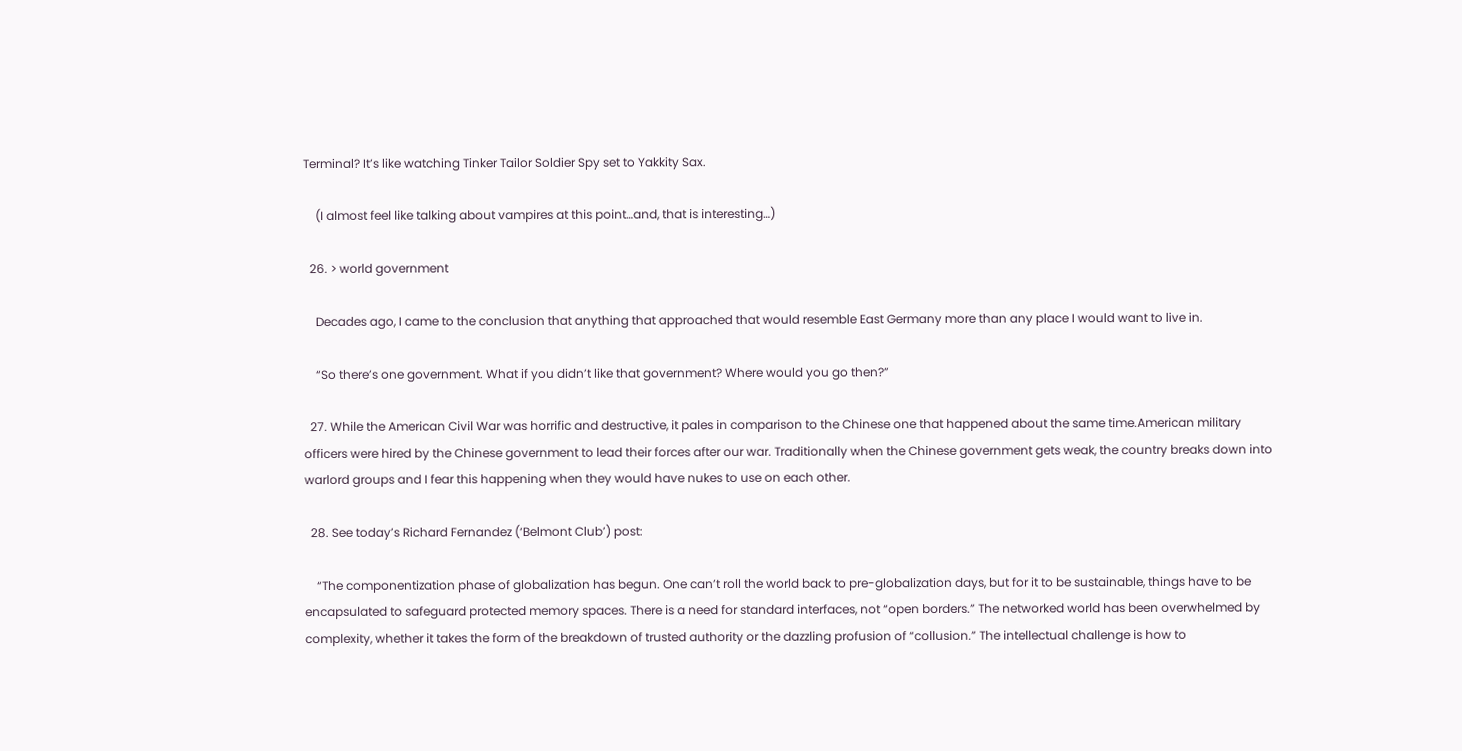Terminal? It’s like watching Tinker Tailor Soldier Spy set to Yakkity Sax.

    (I almost feel like talking about vampires at this point…and, that is interesting…)

  26. > world government

    Decades ago, I came to the conclusion that anything that approached that would resemble East Germany more than any place I would want to live in.

    “So there’s one government. What if you didn’t like that government? Where would you go then?”

  27. While the American Civil War was horrific and destructive, it pales in comparison to the Chinese one that happened about the same time.American military officers were hired by the Chinese government to lead their forces after our war. Traditionally when the Chinese government gets weak, the country breaks down into warlord groups and I fear this happening when they would have nukes to use on each other.

  28. See today’s Richard Fernandez (‘Belmont Club’) post:

    “The componentization phase of globalization has begun. One can’t roll the world back to pre-globalization days, but for it to be sustainable, things have to be encapsulated to safeguard protected memory spaces. There is a need for standard interfaces, not “open borders.” The networked world has been overwhelmed by complexity, whether it takes the form of the breakdown of trusted authority or the dazzling profusion of “collusion.” The intellectual challenge is how to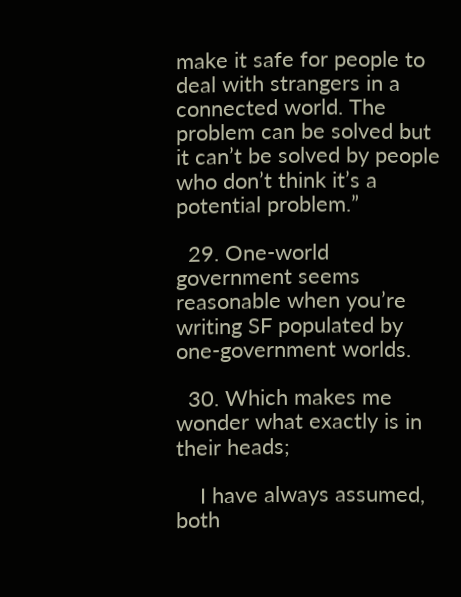make it safe for people to deal with strangers in a connected world. The problem can be solved but it can’t be solved by people who don’t think it’s a potential problem.”

  29. One-world government seems reasonable when you’re writing SF populated by one-government worlds.

  30. Which makes me wonder what exactly is in their heads;

    I have always assumed, both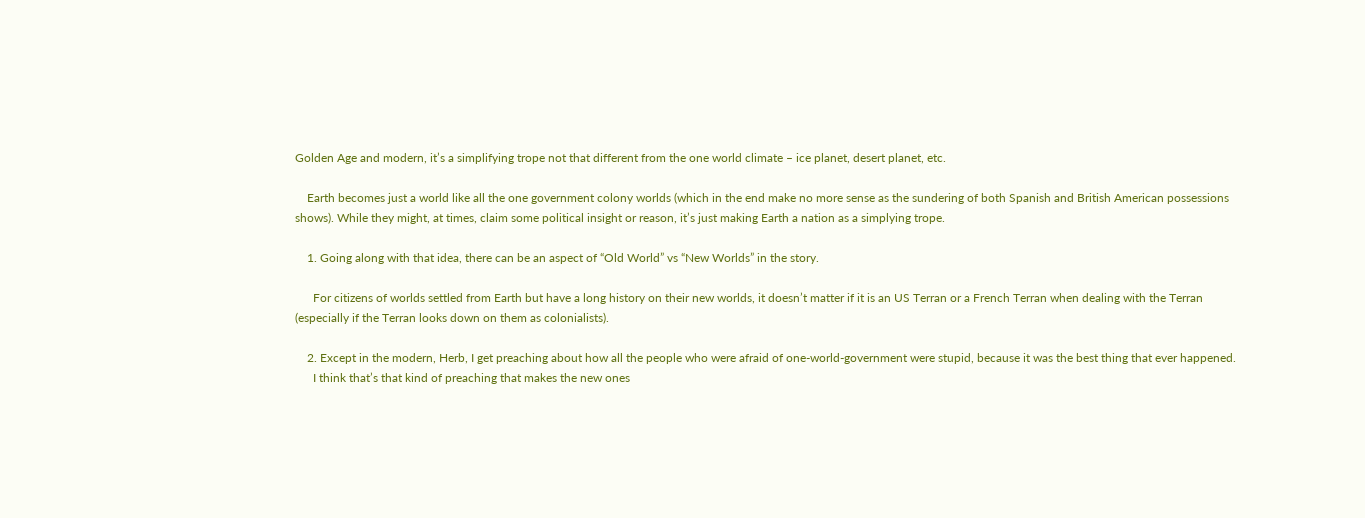Golden Age and modern, it’s a simplifying trope not that different from the one world climate – ice planet, desert planet, etc.

    Earth becomes just a world like all the one government colony worlds (which in the end make no more sense as the sundering of both Spanish and British American possessions shows). While they might, at times, claim some political insight or reason, it’s just making Earth a nation as a simplying trope.

    1. Going along with that idea, there can be an aspect of “Old World” vs “New Worlds” in the story.

      For citizens of worlds settled from Earth but have a long history on their new worlds, it doesn’t matter if it is an US Terran or a French Terran when dealing with the Terran (especially if the Terran looks down on them as colonialists).

    2. Except in the modern, Herb, I get preaching about how all the people who were afraid of one-world-government were stupid, because it was the best thing that ever happened.
      I think that’s that kind of preaching that makes the new ones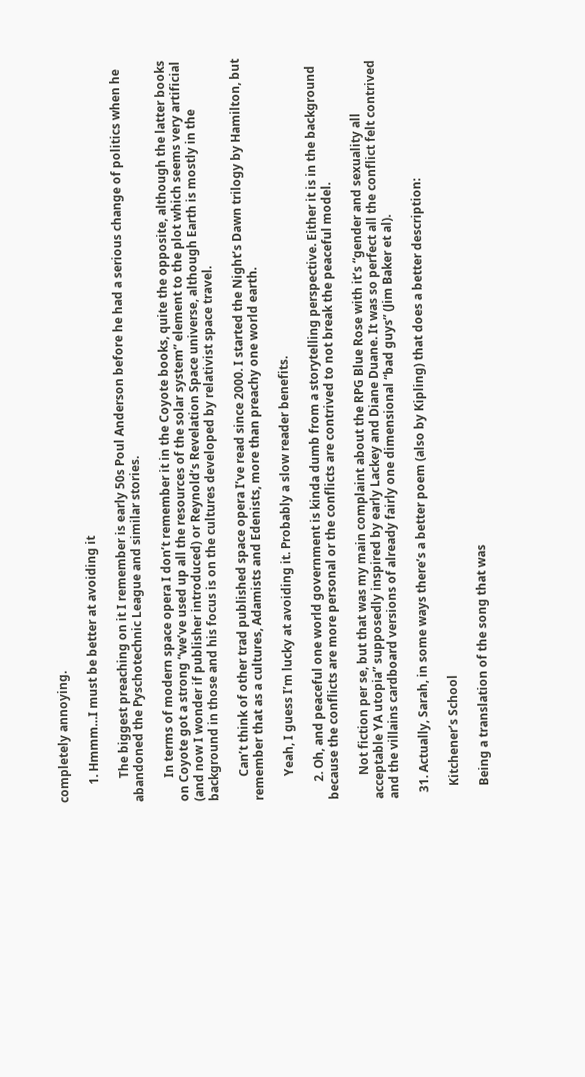completely annoying.

      1. Hmmm…I must be better at avoiding it

        The biggest preaching on it I remember is early 50s Poul Anderson before he had a serious change of politics when he abandoned the Pyschotechnic League and similar stories.

        In terms of modern space opera I don’t remember it in the Coyote books, quite the opposite, although the latter books on Coyote got a strong “we’ve used up all the resources of the solar system” element to the plot which seems very artificial (and now I wonder if publisher introduced) or Reynold’s Revelation Space universe, although Earth is mostly in the background in those and his focus is on the cultures developed by relativist space travel.

        Can’t think of other trad published space opera I’ve read since 2000. I started the Night’s Dawn trilogy by Hamilton, but remember that as a cultures, Adamists and Edenists, more than preachy one world earth.

        Yeah, I guess I’m lucky at avoiding it. Probably a slow reader benefits.

      2. Oh, and peaceful one world government is kinda dumb from a storytelling perspective. Either it is in the background because the conflicts are more personal or the conflicts are contrived to not break the peaceful model.

        Not fiction per se, but that was my main complaint about the RPG Blue Rose with it’s “gender and sexuality all acceptable YA utopia” supposedly inspired by early Lackey and Diane Duane. It was so perfect all the conflict felt contrived and the villains cardboard versions of already fairly one dimensional “bad guys” (Jim Baker et al).

  31. Actually, Sarah, in some ways there’s a better poem (also by Kipling) that does a better description:

    Kitchener’s School

    Being a translation of the song that was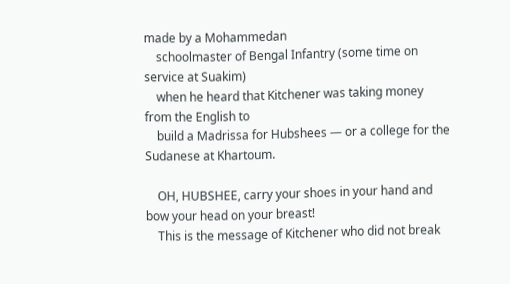made by a Mohammedan
    schoolmaster of Bengal Infantry (some time on service at Suakim)
    when he heard that Kitchener was taking money from the English to
    build a Madrissa for Hubshees — or a college for the Sudanese at Khartoum.

    OH, HUBSHEE, carry your shoes in your hand and bow your head on your breast!
    This is the message of Kitchener who did not break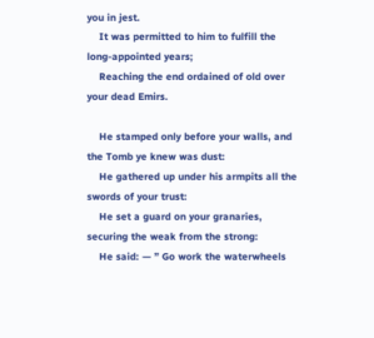you in jest.
    It was permitted to him to fulfill the long-appointed years;
    Reaching the end ordained of old over your dead Emirs.

    He stamped only before your walls, and the Tomb ye knew was dust:
    He gathered up under his armpits all the swords of your trust:
    He set a guard on your granaries, securing the weak from the strong:
    He said: — ” Go work the waterwheels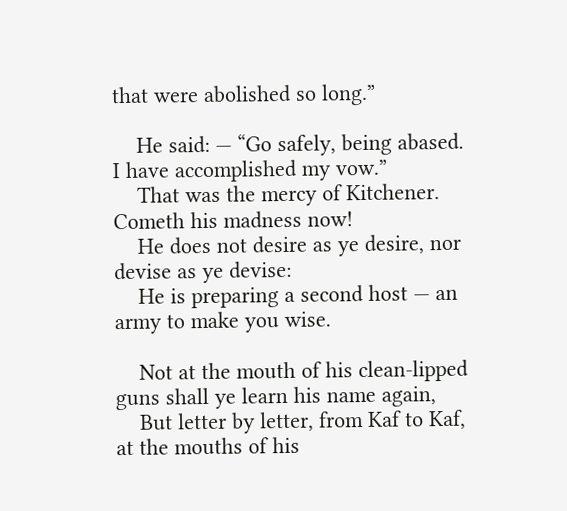that were abolished so long.”

    He said: — “Go safely, being abased. I have accomplished my vow.”
    That was the mercy of Kitchener. Cometh his madness now!
    He does not desire as ye desire, nor devise as ye devise:
    He is preparing a second host — an army to make you wise.

    Not at the mouth of his clean-lipped guns shall ye learn his name again,
    But letter by letter, from Kaf to Kaf, at the mouths of his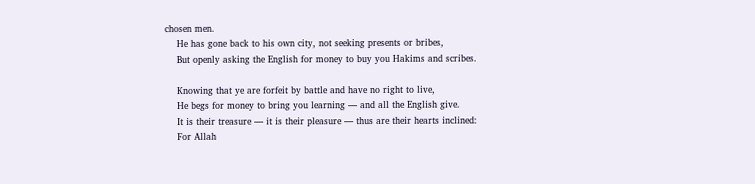chosen men.
    He has gone back to his own city, not seeking presents or bribes,
    But openly asking the English for money to buy you Hakims and scribes.

    Knowing that ye are forfeit by battle and have no right to live,
    He begs for money to bring you learning — and all the English give.
    It is their treasure — it is their pleasure — thus are their hearts inclined:
    For Allah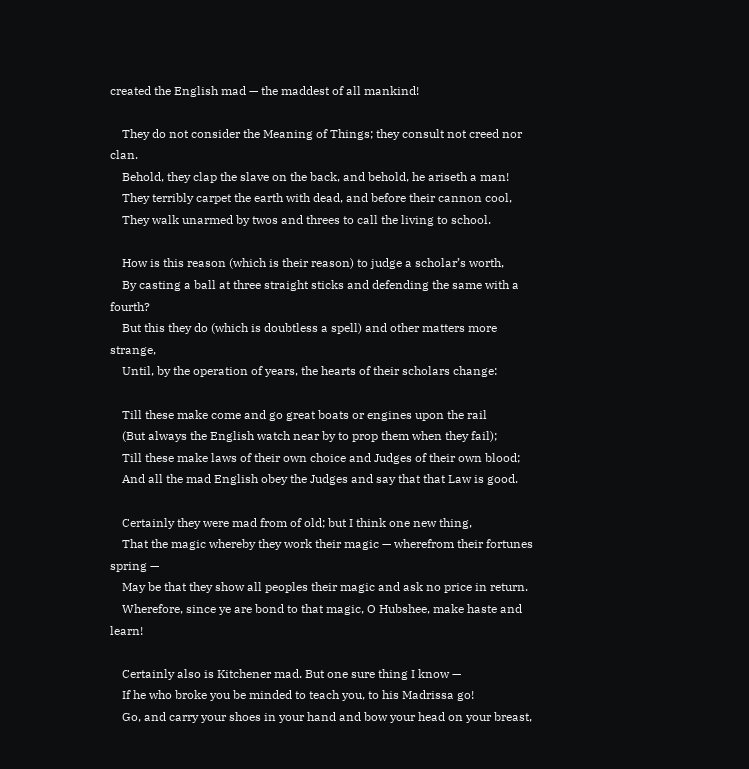created the English mad — the maddest of all mankind!

    They do not consider the Meaning of Things; they consult not creed nor clan.
    Behold, they clap the slave on the back, and behold, he ariseth a man!
    They terribly carpet the earth with dead, and before their cannon cool,
    They walk unarmed by twos and threes to call the living to school.

    How is this reason (which is their reason) to judge a scholar’s worth,
    By casting a ball at three straight sticks and defending the same with a fourth?
    But this they do (which is doubtless a spell) and other matters more strange,
    Until, by the operation of years, the hearts of their scholars change:

    Till these make come and go great boats or engines upon the rail
    (But always the English watch near by to prop them when they fail);
    Till these make laws of their own choice and Judges of their own blood;
    And all the mad English obey the Judges and say that that Law is good.

    Certainly they were mad from of old; but I think one new thing,
    That the magic whereby they work their magic — wherefrom their fortunes spring —
    May be that they show all peoples their magic and ask no price in return.
    Wherefore, since ye are bond to that magic, O Hubshee, make haste and learn!

    Certainly also is Kitchener mad. But one sure thing I know —
    If he who broke you be minded to teach you, to his Madrissa go!
    Go, and carry your shoes in your hand and bow your head on your breast,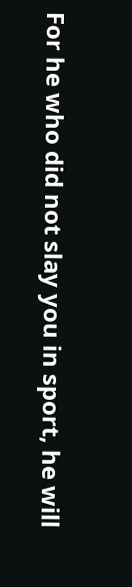For he who did not slay you in sport, he will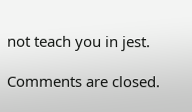not teach you in jest.

Comments are closed.